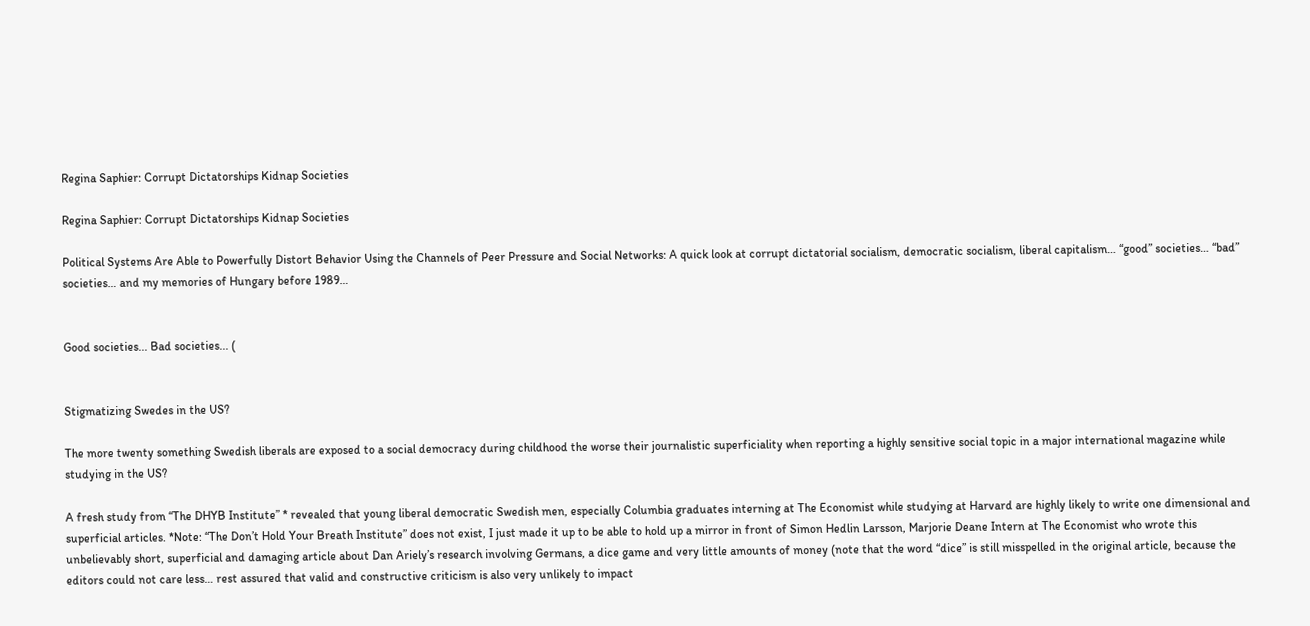Regina Saphier: Corrupt Dictatorships Kidnap Societies

Regina Saphier: Corrupt Dictatorships Kidnap Societies

Political Systems Are Able to Powerfully Distort Behavior Using the Channels of Peer Pressure and Social Networks: A quick look at corrupt dictatorial socialism, democratic socialism, liberal capitalism… “good” societies… “bad” societies… and my memories of Hungary before 1989…


Good societies... Bad societies... (


Stigmatizing Swedes in the US?

The more twenty something Swedish liberals are exposed to a social democracy during childhood the worse their journalistic superficiality when reporting a highly sensitive social topic in a major international magazine while studying in the US?

A fresh study from “The DHYB Institute” * revealed that young liberal democratic Swedish men, especially Columbia graduates interning at The Economist while studying at Harvard are highly likely to write one dimensional and superficial articles. *Note: “The Don’t Hold Your Breath Institute” does not exist, I just made it up to be able to hold up a mirror in front of Simon Hedlin Larsson, Marjorie Deane Intern at The Economist who wrote this unbelievably short, superficial and damaging article about Dan Ariely’s research involving Germans, a dice game and very little amounts of money (note that the word “dice” is still misspelled in the original article, because the editors could not care less… rest assured that valid and constructive criticism is also very unlikely to impact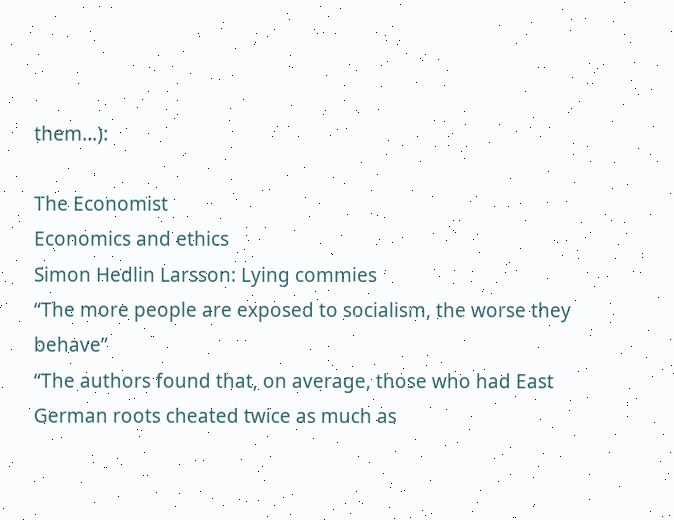them…):

The Economist
Economics and ethics
Simon Hedlin Larsson: Lying commies
“The more people are exposed to socialism, the worse they behave”
“The authors found that, on average, those who had East German roots cheated twice as much as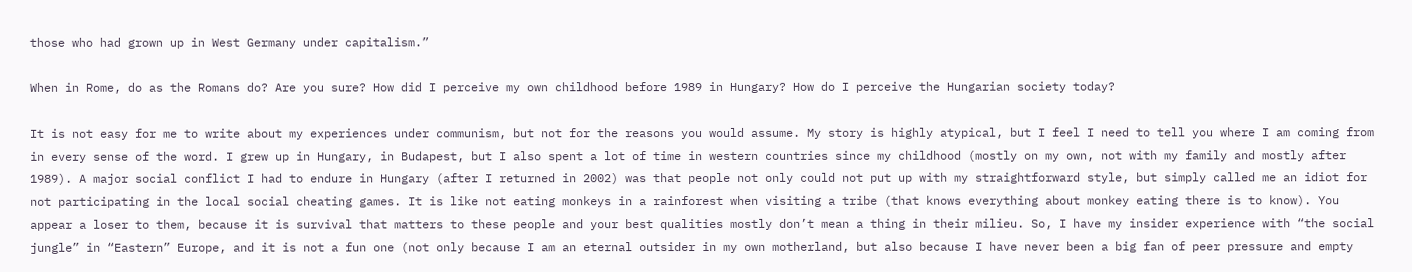those who had grown up in West Germany under capitalism.”

When in Rome, do as the Romans do? Are you sure? How did I perceive my own childhood before 1989 in Hungary? How do I perceive the Hungarian society today?

It is not easy for me to write about my experiences under communism, but not for the reasons you would assume. My story is highly atypical, but I feel I need to tell you where I am coming from in every sense of the word. I grew up in Hungary, in Budapest, but I also spent a lot of time in western countries since my childhood (mostly on my own, not with my family and mostly after 1989). A major social conflict I had to endure in Hungary (after I returned in 2002) was that people not only could not put up with my straightforward style, but simply called me an idiot for not participating in the local social cheating games. It is like not eating monkeys in a rainforest when visiting a tribe (that knows everything about monkey eating there is to know). You appear a loser to them, because it is survival that matters to these people and your best qualities mostly don’t mean a thing in their milieu. So, I have my insider experience with “the social jungle” in “Eastern” Europe, and it is not a fun one (not only because I am an eternal outsider in my own motherland, but also because I have never been a big fan of peer pressure and empty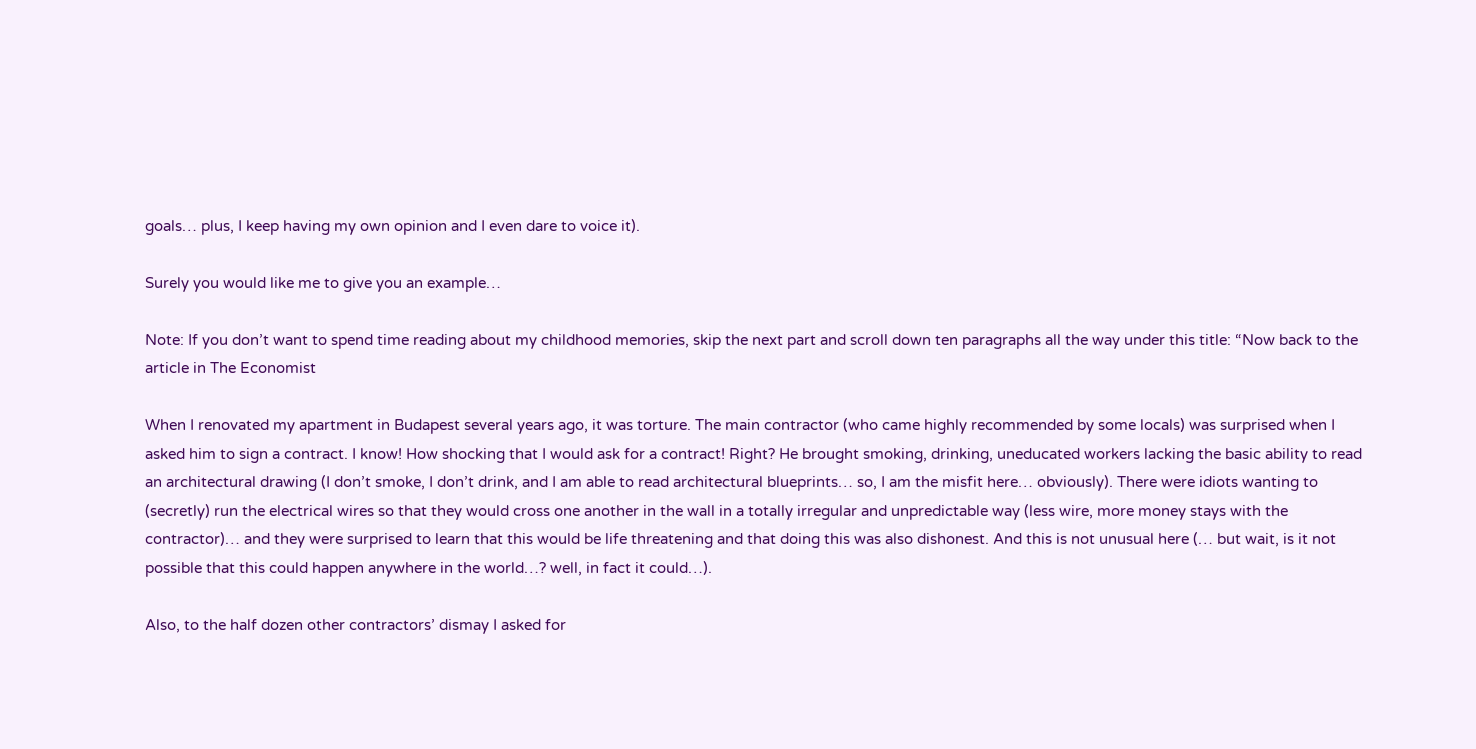goals… plus, I keep having my own opinion and I even dare to voice it).

Surely you would like me to give you an example…

Note: If you don’t want to spend time reading about my childhood memories, skip the next part and scroll down ten paragraphs all the way under this title: “Now back to the article in The Economist

When I renovated my apartment in Budapest several years ago, it was torture. The main contractor (who came highly recommended by some locals) was surprised when I asked him to sign a contract. I know! How shocking that I would ask for a contract! Right? He brought smoking, drinking, uneducated workers lacking the basic ability to read an architectural drawing (I don’t smoke, I don’t drink, and I am able to read architectural blueprints… so, I am the misfit here… obviously). There were idiots wanting to (secretly) run the electrical wires so that they would cross one another in the wall in a totally irregular and unpredictable way (less wire, more money stays with the contractor)… and they were surprised to learn that this would be life threatening and that doing this was also dishonest. And this is not unusual here (… but wait, is it not possible that this could happen anywhere in the world…? well, in fact it could…).

Also, to the half dozen other contractors’ dismay I asked for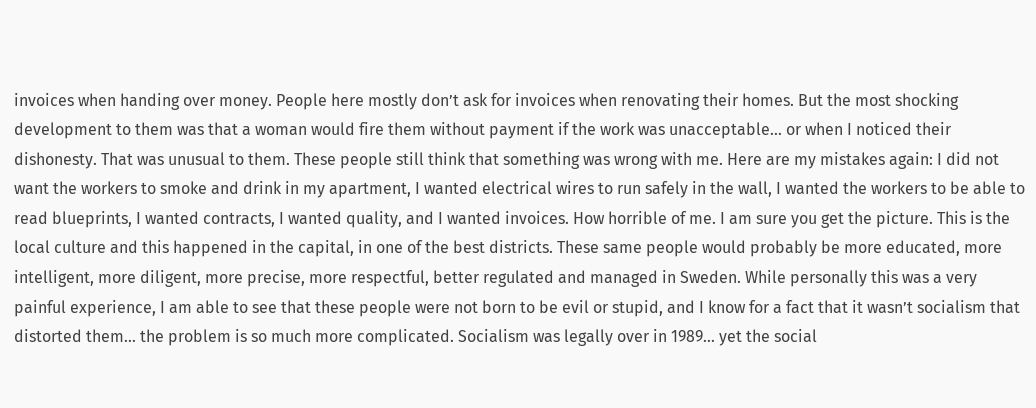invoices when handing over money. People here mostly don’t ask for invoices when renovating their homes. But the most shocking development to them was that a woman would fire them without payment if the work was unacceptable… or when I noticed their dishonesty. That was unusual to them. These people still think that something was wrong with me. Here are my mistakes again: I did not want the workers to smoke and drink in my apartment, I wanted electrical wires to run safely in the wall, I wanted the workers to be able to read blueprints, I wanted contracts, I wanted quality, and I wanted invoices. How horrible of me. I am sure you get the picture. This is the local culture and this happened in the capital, in one of the best districts. These same people would probably be more educated, more intelligent, more diligent, more precise, more respectful, better regulated and managed in Sweden. While personally this was a very painful experience, I am able to see that these people were not born to be evil or stupid, and I know for a fact that it wasn’t socialism that distorted them… the problem is so much more complicated. Socialism was legally over in 1989… yet the social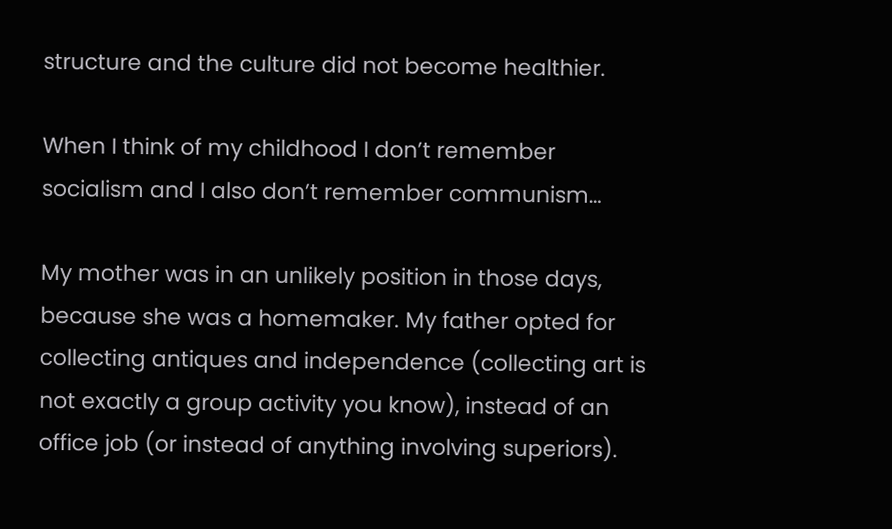structure and the culture did not become healthier.

When I think of my childhood I don’t remember socialism and I also don’t remember communism…

My mother was in an unlikely position in those days, because she was a homemaker. My father opted for collecting antiques and independence (collecting art is not exactly a group activity you know), instead of an office job (or instead of anything involving superiors).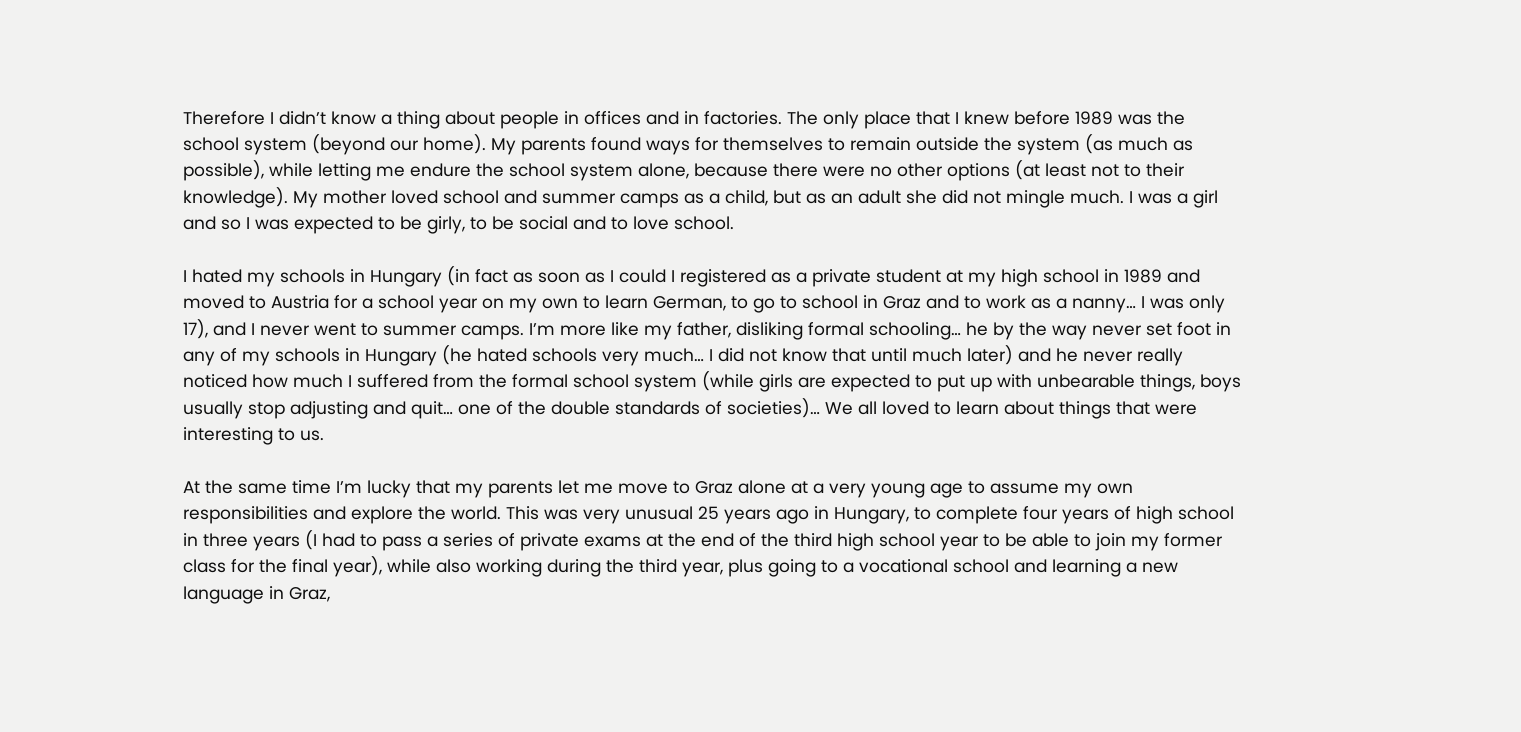Therefore I didn’t know a thing about people in offices and in factories. The only place that I knew before 1989 was the school system (beyond our home). My parents found ways for themselves to remain outside the system (as much as possible), while letting me endure the school system alone, because there were no other options (at least not to their knowledge). My mother loved school and summer camps as a child, but as an adult she did not mingle much. I was a girl and so I was expected to be girly, to be social and to love school.

I hated my schools in Hungary (in fact as soon as I could I registered as a private student at my high school in 1989 and moved to Austria for a school year on my own to learn German, to go to school in Graz and to work as a nanny… I was only 17), and I never went to summer camps. I’m more like my father, disliking formal schooling… he by the way never set foot in any of my schools in Hungary (he hated schools very much… I did not know that until much later) and he never really noticed how much I suffered from the formal school system (while girls are expected to put up with unbearable things, boys usually stop adjusting and quit… one of the double standards of societies)… We all loved to learn about things that were interesting to us.

At the same time I’m lucky that my parents let me move to Graz alone at a very young age to assume my own responsibilities and explore the world. This was very unusual 25 years ago in Hungary, to complete four years of high school in three years (I had to pass a series of private exams at the end of the third high school year to be able to join my former class for the final year), while also working during the third year, plus going to a vocational school and learning a new language in Graz,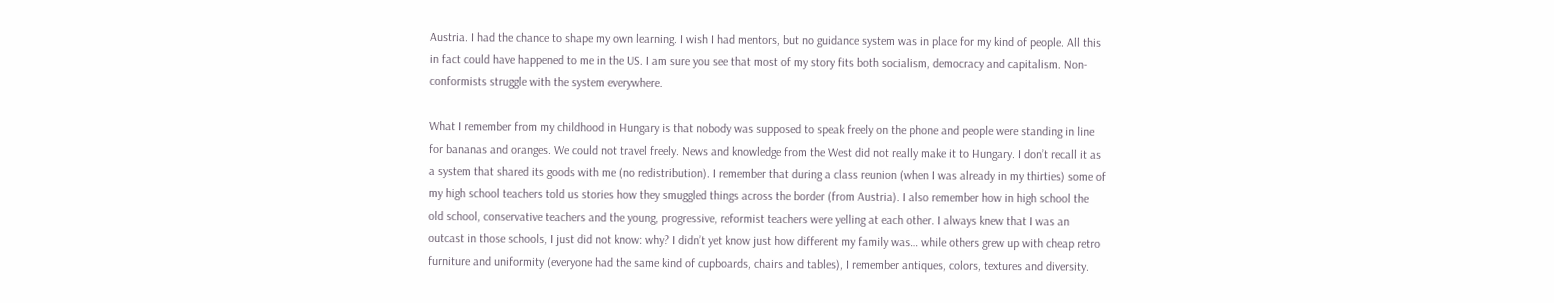Austria. I had the chance to shape my own learning. I wish I had mentors, but no guidance system was in place for my kind of people. All this in fact could have happened to me in the US. I am sure you see that most of my story fits both socialism, democracy and capitalism. Non-conformists struggle with the system everywhere.

What I remember from my childhood in Hungary is that nobody was supposed to speak freely on the phone and people were standing in line for bananas and oranges. We could not travel freely. News and knowledge from the West did not really make it to Hungary. I don’t recall it as a system that shared its goods with me (no redistribution). I remember that during a class reunion (when I was already in my thirties) some of my high school teachers told us stories how they smuggled things across the border (from Austria). I also remember how in high school the old school, conservative teachers and the young, progressive, reformist teachers were yelling at each other. I always knew that I was an outcast in those schools, I just did not know: why? I didn’t yet know just how different my family was… while others grew up with cheap retro furniture and uniformity (everyone had the same kind of cupboards, chairs and tables), I remember antiques, colors, textures and diversity.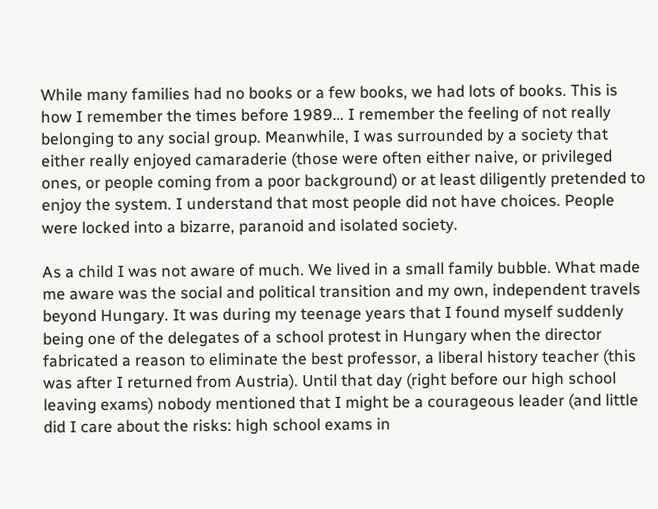While many families had no books or a few books, we had lots of books. This is how I remember the times before 1989… I remember the feeling of not really belonging to any social group. Meanwhile, I was surrounded by a society that either really enjoyed camaraderie (those were often either naive, or privileged ones, or people coming from a poor background) or at least diligently pretended to enjoy the system. I understand that most people did not have choices. People were locked into a bizarre, paranoid and isolated society.

As a child I was not aware of much. We lived in a small family bubble. What made me aware was the social and political transition and my own, independent travels beyond Hungary. It was during my teenage years that I found myself suddenly being one of the delegates of a school protest in Hungary when the director fabricated a reason to eliminate the best professor, a liberal history teacher (this was after I returned from Austria). Until that day (right before our high school leaving exams) nobody mentioned that I might be a courageous leader (and little did I care about the risks: high school exams in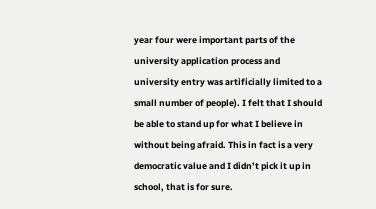year four were important parts of the university application process and university entry was artificially limited to a small number of people). I felt that I should be able to stand up for what I believe in without being afraid. This in fact is a very democratic value and I didn’t pick it up in school, that is for sure.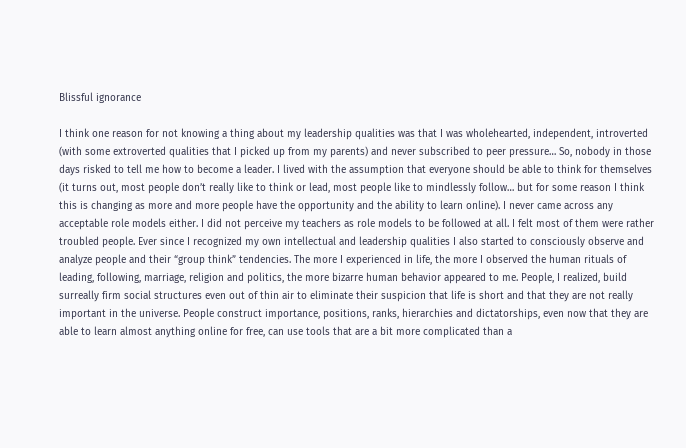Blissful ignorance

I think one reason for not knowing a thing about my leadership qualities was that I was wholehearted, independent, introverted (with some extroverted qualities that I picked up from my parents) and never subscribed to peer pressure… So, nobody in those days risked to tell me how to become a leader. I lived with the assumption that everyone should be able to think for themselves (it turns out, most people don’t really like to think or lead, most people like to mindlessly follow… but for some reason I think this is changing as more and more people have the opportunity and the ability to learn online). I never came across any acceptable role models either. I did not perceive my teachers as role models to be followed at all. I felt most of them were rather troubled people. Ever since I recognized my own intellectual and leadership qualities I also started to consciously observe and analyze people and their “group think” tendencies. The more I experienced in life, the more I observed the human rituals of leading, following, marriage, religion and politics, the more bizarre human behavior appeared to me. People, I realized, build surreally firm social structures even out of thin air to eliminate their suspicion that life is short and that they are not really important in the universe. People construct importance, positions, ranks, hierarchies and dictatorships, even now that they are able to learn almost anything online for free, can use tools that are a bit more complicated than a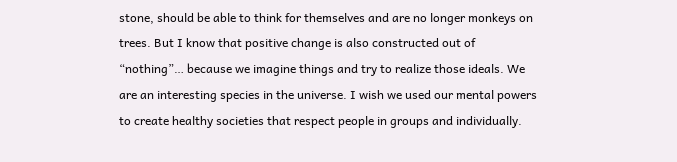stone, should be able to think for themselves and are no longer monkeys on trees. But I know that positive change is also constructed out of “nothing”… because we imagine things and try to realize those ideals. We are an interesting species in the universe. I wish we used our mental powers to create healthy societies that respect people in groups and individually.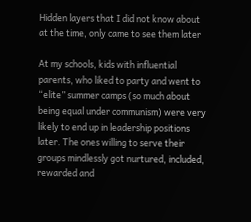Hidden layers that I did not know about at the time, only came to see them later

At my schools, kids with influential parents, who liked to party and went to “elite” summer camps (so much about being equal under communism) were very likely to end up in leadership positions later. The ones willing to serve their groups mindlessly got nurtured, included, rewarded and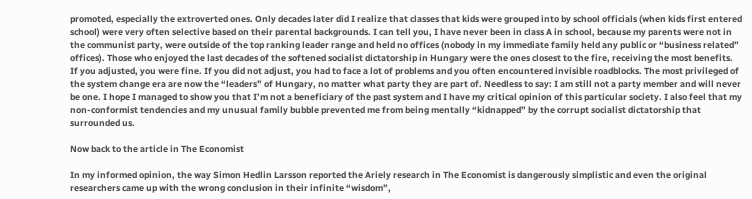promoted, especially the extroverted ones. Only decades later did I realize that classes that kids were grouped into by school officials (when kids first entered school) were very often selective based on their parental backgrounds. I can tell you, I have never been in class A in school, because my parents were not in the communist party, were outside of the top ranking leader range and held no offices (nobody in my immediate family held any public or “business related” offices). Those who enjoyed the last decades of the softened socialist dictatorship in Hungary were the ones closest to the fire, receiving the most benefits. If you adjusted, you were fine. If you did not adjust, you had to face a lot of problems and you often encountered invisible roadblocks. The most privileged of the system change era are now the “leaders” of Hungary, no matter what party they are part of. Needless to say: I am still not a party member and will never be one. I hope I managed to show you that I’m not a beneficiary of the past system and I have my critical opinion of this particular society. I also feel that my non-conformist tendencies and my unusual family bubble prevented me from being mentally “kidnapped” by the corrupt socialist dictatorship that surrounded us.

Now back to the article in The Economist

In my informed opinion, the way Simon Hedlin Larsson reported the Ariely research in The Economist is dangerously simplistic and even the original researchers came up with the wrong conclusion in their infinite “wisdom”,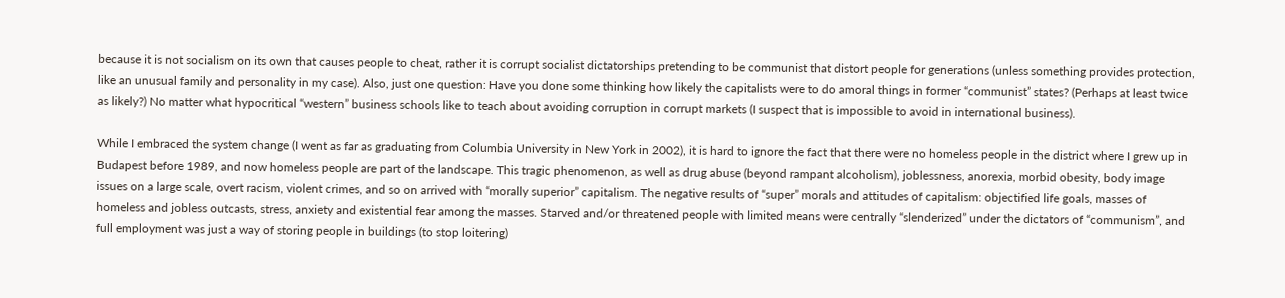because it is not socialism on its own that causes people to cheat, rather it is corrupt socialist dictatorships pretending to be communist that distort people for generations (unless something provides protection, like an unusual family and personality in my case). Also, just one question: Have you done some thinking how likely the capitalists were to do amoral things in former “communist” states? (Perhaps at least twice as likely?) No matter what hypocritical “western” business schools like to teach about avoiding corruption in corrupt markets (I suspect that is impossible to avoid in international business).

While I embraced the system change (I went as far as graduating from Columbia University in New York in 2002), it is hard to ignore the fact that there were no homeless people in the district where I grew up in Budapest before 1989, and now homeless people are part of the landscape. This tragic phenomenon, as well as drug abuse (beyond rampant alcoholism), joblessness, anorexia, morbid obesity, body image issues on a large scale, overt racism, violent crimes, and so on arrived with “morally superior” capitalism. The negative results of “super” morals and attitudes of capitalism: objectified life goals, masses of homeless and jobless outcasts, stress, anxiety and existential fear among the masses. Starved and/or threatened people with limited means were centrally “slenderized” under the dictators of “communism”, and full employment was just a way of storing people in buildings (to stop loitering)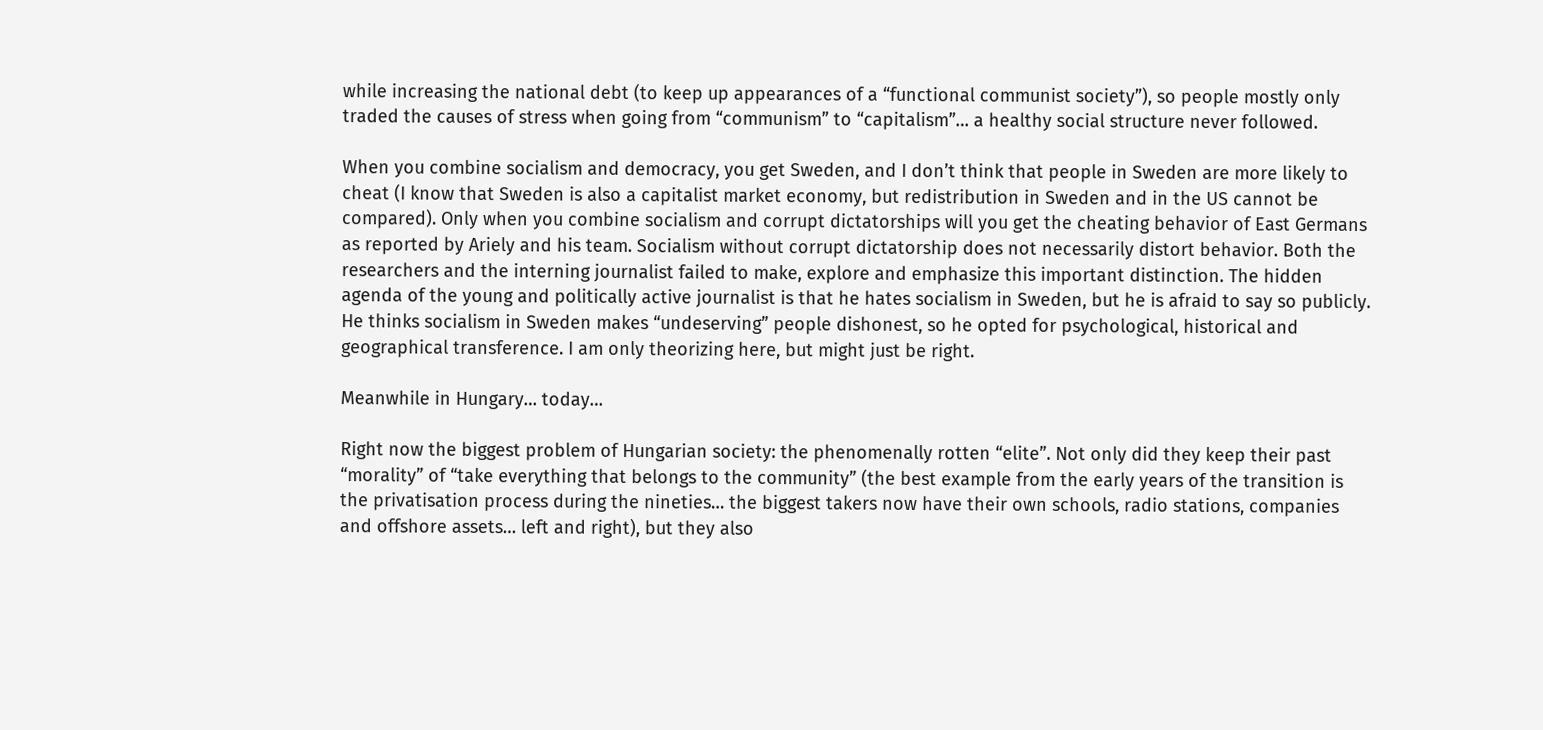while increasing the national debt (to keep up appearances of a “functional communist society”), so people mostly only traded the causes of stress when going from “communism” to “capitalism”… a healthy social structure never followed.

When you combine socialism and democracy, you get Sweden, and I don’t think that people in Sweden are more likely to cheat (I know that Sweden is also a capitalist market economy, but redistribution in Sweden and in the US cannot be compared). Only when you combine socialism and corrupt dictatorships will you get the cheating behavior of East Germans as reported by Ariely and his team. Socialism without corrupt dictatorship does not necessarily distort behavior. Both the researchers and the interning journalist failed to make, explore and emphasize this important distinction. The hidden agenda of the young and politically active journalist is that he hates socialism in Sweden, but he is afraid to say so publicly. He thinks socialism in Sweden makes “undeserving” people dishonest, so he opted for psychological, historical and geographical transference. I am only theorizing here, but might just be right.

Meanwhile in Hungary… today…

Right now the biggest problem of Hungarian society: the phenomenally rotten “elite”. Not only did they keep their past “morality” of “take everything that belongs to the community” (the best example from the early years of the transition is the privatisation process during the nineties… the biggest takers now have their own schools, radio stations, companies and offshore assets… left and right), but they also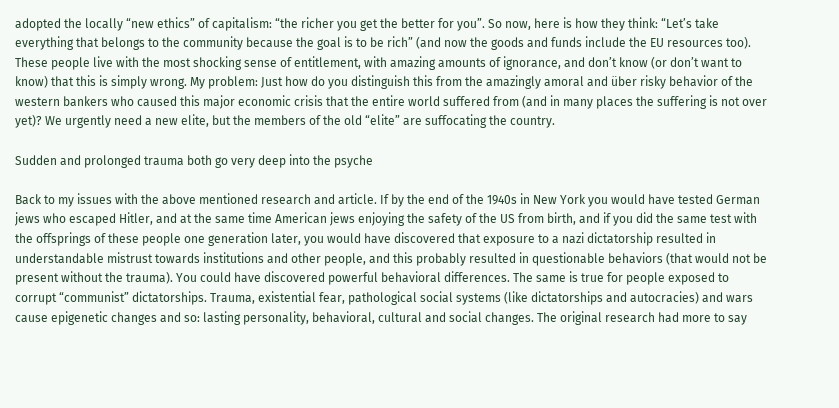adopted the locally “new ethics” of capitalism: “the richer you get the better for you”. So now, here is how they think: “Let’s take everything that belongs to the community because the goal is to be rich” (and now the goods and funds include the EU resources too). These people live with the most shocking sense of entitlement, with amazing amounts of ignorance, and don’t know (or don’t want to know) that this is simply wrong. My problem: Just how do you distinguish this from the amazingly amoral and über risky behavior of the western bankers who caused this major economic crisis that the entire world suffered from (and in many places the suffering is not over yet)? We urgently need a new elite, but the members of the old “elite” are suffocating the country.

Sudden and prolonged trauma both go very deep into the psyche

Back to my issues with the above mentioned research and article. If by the end of the 1940s in New York you would have tested German jews who escaped Hitler, and at the same time American jews enjoying the safety of the US from birth, and if you did the same test with the offsprings of these people one generation later, you would have discovered that exposure to a nazi dictatorship resulted in understandable mistrust towards institutions and other people, and this probably resulted in questionable behaviors (that would not be present without the trauma). You could have discovered powerful behavioral differences. The same is true for people exposed to corrupt “communist” dictatorships. Trauma, existential fear, pathological social systems (like dictatorships and autocracies) and wars cause epigenetic changes and so: lasting personality, behavioral, cultural and social changes. The original research had more to say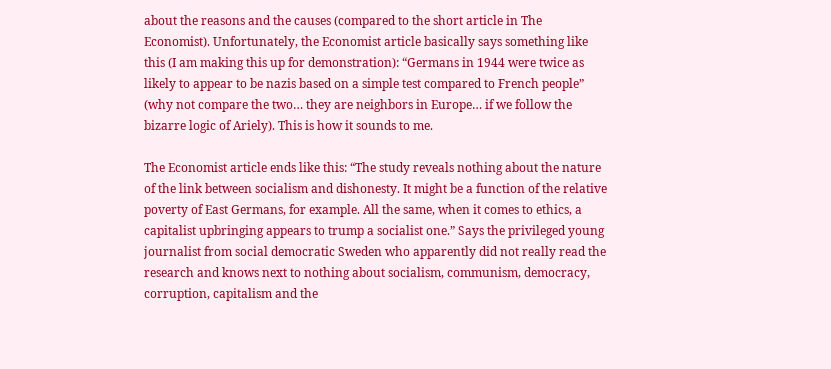about the reasons and the causes (compared to the short article in The Economist). Unfortunately, the Economist article basically says something like this (I am making this up for demonstration): “Germans in 1944 were twice as likely to appear to be nazis based on a simple test compared to French people” (why not compare the two… they are neighbors in Europe… if we follow the bizarre logic of Ariely). This is how it sounds to me.

The Economist article ends like this: “The study reveals nothing about the nature of the link between socialism and dishonesty. It might be a function of the relative poverty of East Germans, for example. All the same, when it comes to ethics, a capitalist upbringing appears to trump a socialist one.” Says the privileged young journalist from social democratic Sweden who apparently did not really read the research and knows next to nothing about socialism, communism, democracy, corruption, capitalism and the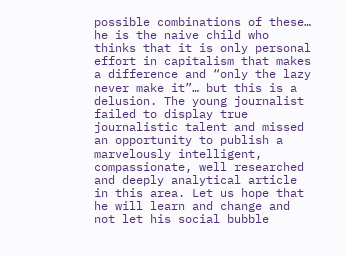possible combinations of these… he is the naive child who thinks that it is only personal effort in capitalism that makes a difference and “only the lazy never make it”… but this is a delusion. The young journalist failed to display true journalistic talent and missed an opportunity to publish a marvelously intelligent, compassionate, well researched and deeply analytical article in this area. Let us hope that he will learn and change and not let his social bubble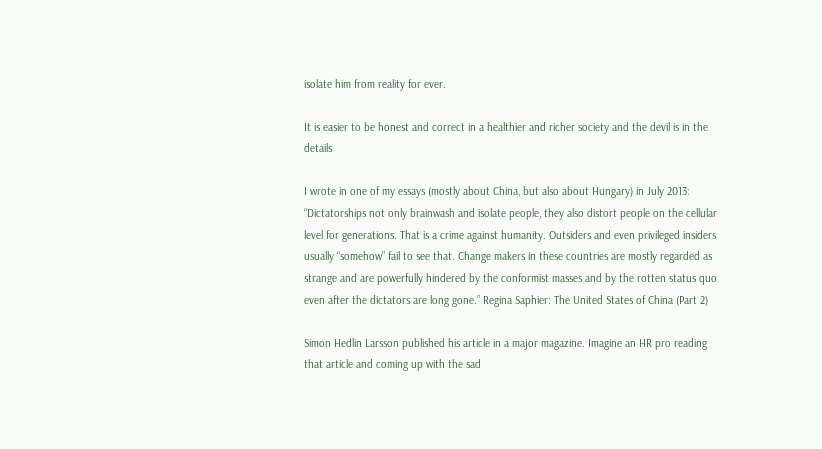isolate him from reality for ever.

It is easier to be honest and correct in a healthier and richer society and the devil is in the details

I wrote in one of my essays (mostly about China, but also about Hungary) in July 2013: “Dictatorships not only brainwash and isolate people, they also distort people on the cellular level for generations. That is a crime against humanity. Outsiders and even privileged insiders usually “somehow” fail to see that. Change makers in these countries are mostly regarded as strange and are powerfully hindered by the conformist masses and by the rotten status quo even after the dictators are long gone.” Regina Saphier: The United States of China (Part 2)

Simon Hedlin Larsson published his article in a major magazine. Imagine an HR pro reading that article and coming up with the sad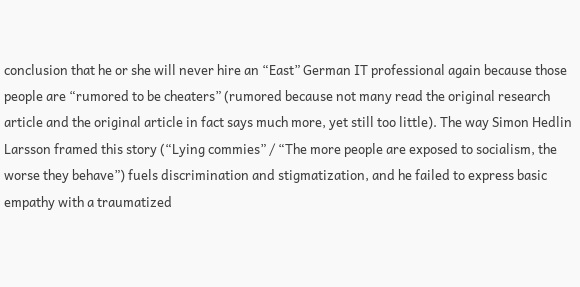conclusion that he or she will never hire an “East” German IT professional again because those people are “rumored to be cheaters” (rumored because not many read the original research article and the original article in fact says much more, yet still too little). The way Simon Hedlin Larsson framed this story (“Lying commies” / “The more people are exposed to socialism, the worse they behave”) fuels discrimination and stigmatization, and he failed to express basic empathy with a traumatized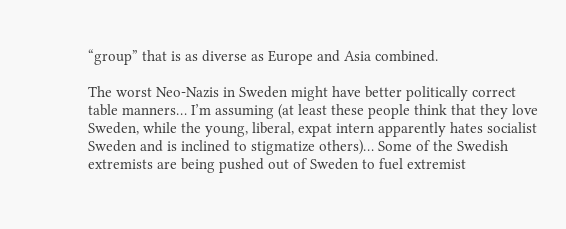“group” that is as diverse as Europe and Asia combined.

The worst Neo-Nazis in Sweden might have better politically correct table manners… I’m assuming (at least these people think that they love Sweden, while the young, liberal, expat intern apparently hates socialist Sweden and is inclined to stigmatize others)… Some of the Swedish extremists are being pushed out of Sweden to fuel extremist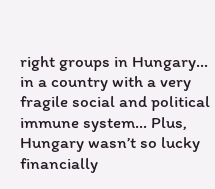right groups in Hungary… in a country with a very fragile social and political immune system… Plus, Hungary wasn’t so lucky financially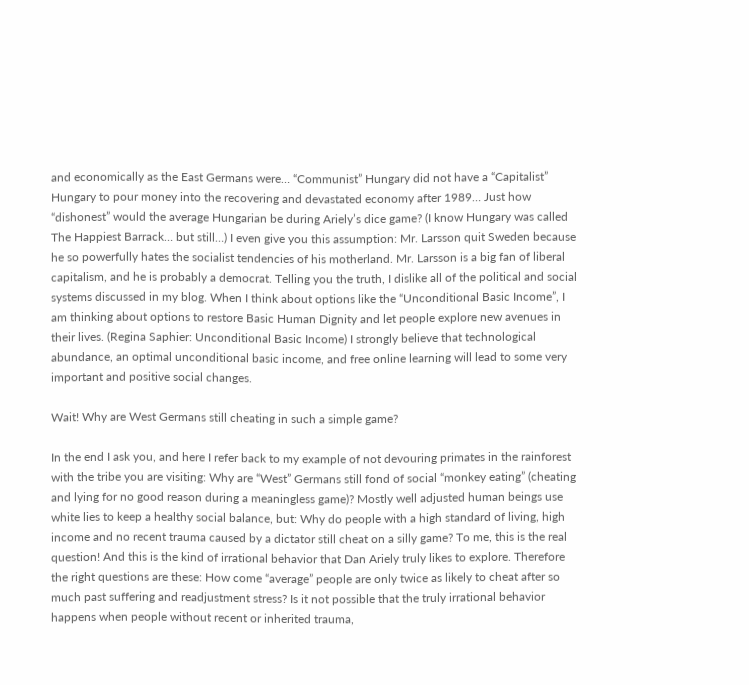and economically as the East Germans were… “Communist” Hungary did not have a “Capitalist” Hungary to pour money into the recovering and devastated economy after 1989… Just how “dishonest” would the average Hungarian be during Ariely’s dice game? (I know Hungary was called The Happiest Barrack… but still…) I even give you this assumption: Mr. Larsson quit Sweden because he so powerfully hates the socialist tendencies of his motherland. Mr. Larsson is a big fan of liberal capitalism, and he is probably a democrat. Telling you the truth, I dislike all of the political and social systems discussed in my blog. When I think about options like the “Unconditional Basic Income”, I am thinking about options to restore Basic Human Dignity and let people explore new avenues in their lives. (Regina Saphier: Unconditional Basic Income) I strongly believe that technological abundance, an optimal unconditional basic income, and free online learning will lead to some very important and positive social changes.

Wait! Why are West Germans still cheating in such a simple game?

In the end I ask you, and here I refer back to my example of not devouring primates in the rainforest with the tribe you are visiting: Why are “West” Germans still fond of social “monkey eating” (cheating and lying for no good reason during a meaningless game)? Mostly well adjusted human beings use white lies to keep a healthy social balance, but: Why do people with a high standard of living, high income and no recent trauma caused by a dictator still cheat on a silly game? To me, this is the real question! And this is the kind of irrational behavior that Dan Ariely truly likes to explore. Therefore the right questions are these: How come “average” people are only twice as likely to cheat after so much past suffering and readjustment stress? Is it not possible that the truly irrational behavior happens when people without recent or inherited trauma,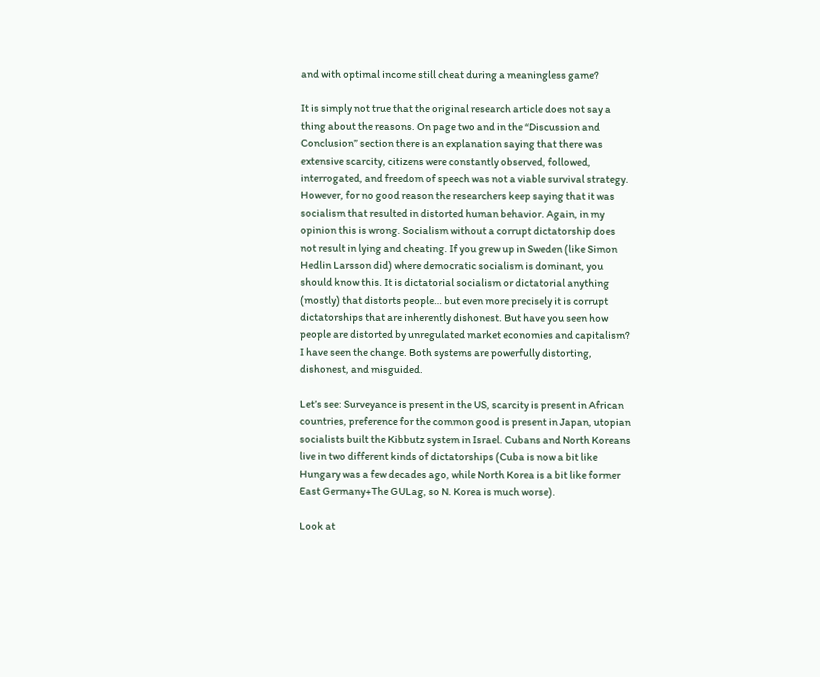and with optimal income still cheat during a meaningless game?

It is simply not true that the original research article does not say a thing about the reasons. On page two and in the “Discussion and Conclusion” section there is an explanation saying that there was extensive scarcity, citizens were constantly observed, followed, interrogated, and freedom of speech was not a viable survival strategy. However, for no good reason the researchers keep saying that it was socialism that resulted in distorted human behavior. Again, in my opinion this is wrong. Socialism without a corrupt dictatorship does not result in lying and cheating. If you grew up in Sweden (like Simon Hedlin Larsson did) where democratic socialism is dominant, you should know this. It is dictatorial socialism or dictatorial anything (mostly) that distorts people… but even more precisely it is corrupt dictatorships that are inherently dishonest. But have you seen how people are distorted by unregulated market economies and capitalism? I have seen the change. Both systems are powerfully distorting, dishonest, and misguided.

Let’s see: Surveyance is present in the US, scarcity is present in African countries, preference for the common good is present in Japan, utopian socialists built the Kibbutz system in Israel. Cubans and North Koreans live in two different kinds of dictatorships (Cuba is now a bit like Hungary was a few decades ago, while North Korea is a bit like former East Germany+The GULag, so N. Korea is much worse).

Look at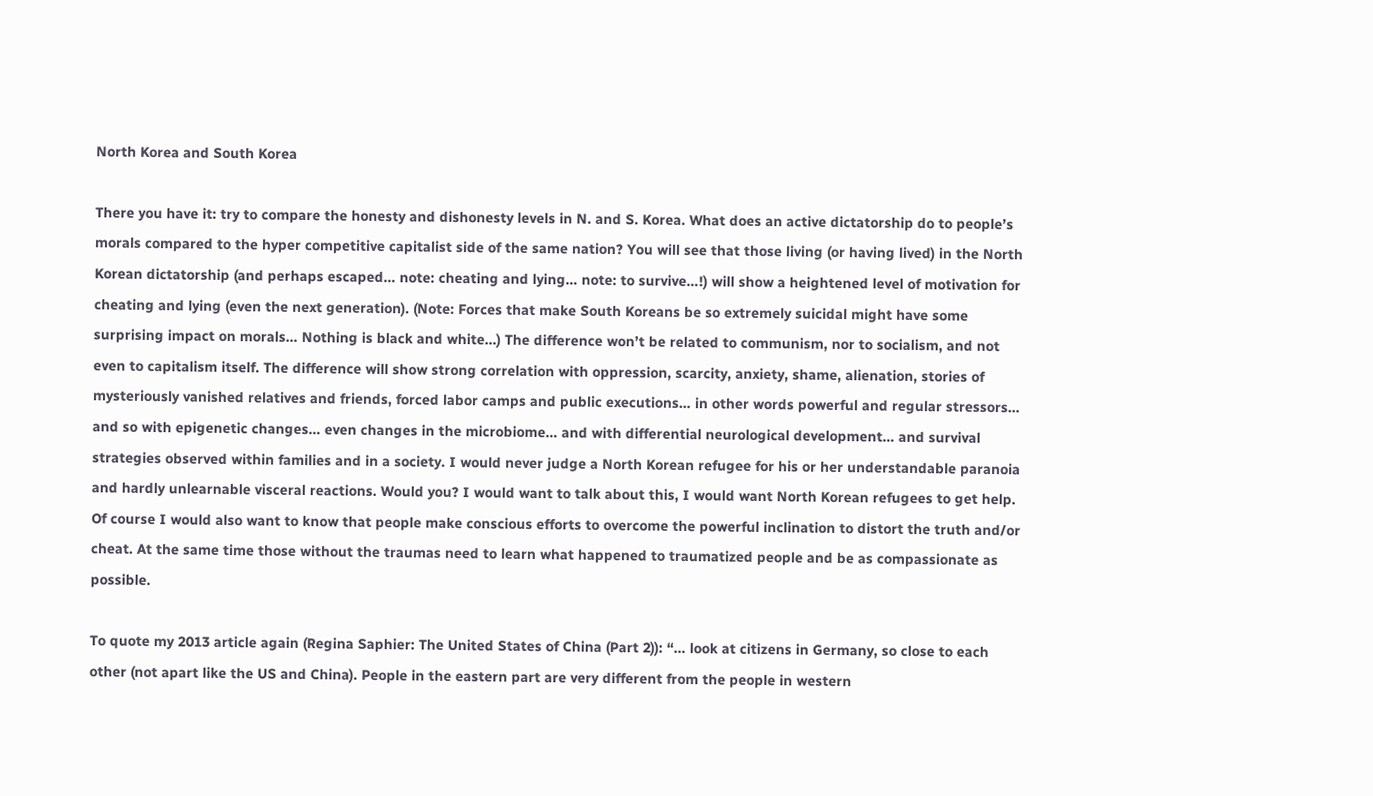North Korea and South Korea

There you have it: try to compare the honesty and dishonesty levels in N. and S. Korea. What does an active dictatorship do to people’s morals compared to the hyper competitive capitalist side of the same nation? You will see that those living (or having lived) in the North Korean dictatorship (and perhaps escaped… note: cheating and lying… note: to survive…!) will show a heightened level of motivation for cheating and lying (even the next generation). (Note: Forces that make South Koreans be so extremely suicidal might have some surprising impact on morals… Nothing is black and white…) The difference won’t be related to communism, nor to socialism, and not even to capitalism itself. The difference will show strong correlation with oppression, scarcity, anxiety, shame, alienation, stories of mysteriously vanished relatives and friends, forced labor camps and public executions… in other words powerful and regular stressors… and so with epigenetic changes… even changes in the microbiome… and with differential neurological development… and survival strategies observed within families and in a society. I would never judge a North Korean refugee for his or her understandable paranoia and hardly unlearnable visceral reactions. Would you? I would want to talk about this, I would want North Korean refugees to get help. Of course I would also want to know that people make conscious efforts to overcome the powerful inclination to distort the truth and/or cheat. At the same time those without the traumas need to learn what happened to traumatized people and be as compassionate as possible.

To quote my 2013 article again (Regina Saphier: The United States of China (Part 2)): “… look at citizens in Germany, so close to each other (not apart like the US and China). People in the eastern part are very different from the people in western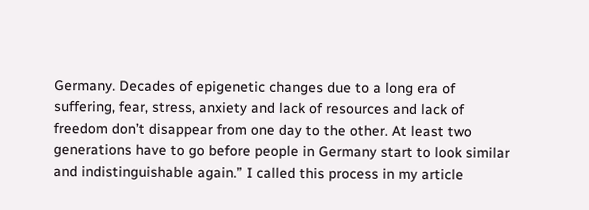Germany. Decades of epigenetic changes due to a long era of suffering, fear, stress, anxiety and lack of resources and lack of freedom don’t disappear from one day to the other. At least two generations have to go before people in Germany start to look similar and indistinguishable again.” I called this process in my article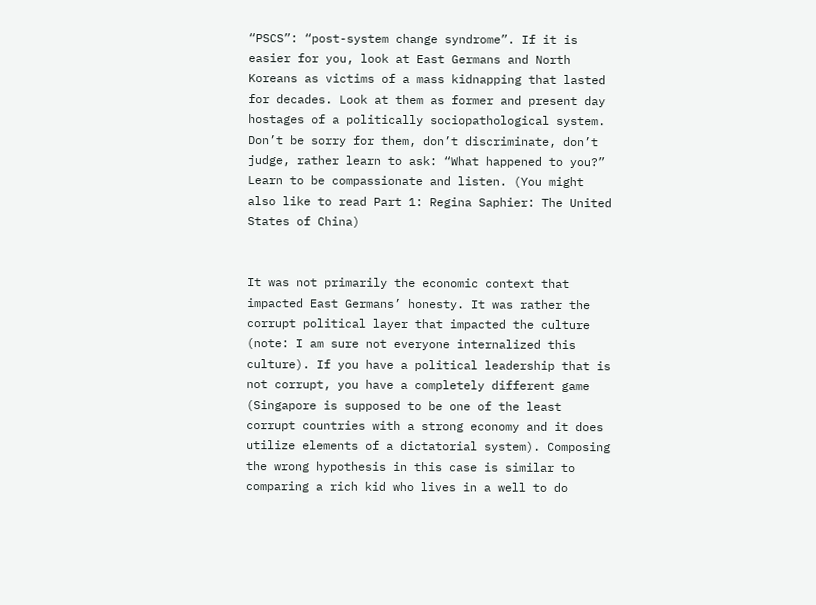“PSCS”: “post-system change syndrome”. If it is easier for you, look at East Germans and North Koreans as victims of a mass kidnapping that lasted for decades. Look at them as former and present day hostages of a politically sociopathological system. Don’t be sorry for them, don’t discriminate, don’t judge, rather learn to ask: “What happened to you?” Learn to be compassionate and listen. (You might also like to read Part 1: Regina Saphier: The United States of China)


It was not primarily the economic context that impacted East Germans’ honesty. It was rather the corrupt political layer that impacted the culture (note: I am sure not everyone internalized this culture). If you have a political leadership that is not corrupt, you have a completely different game (Singapore is supposed to be one of the least corrupt countries with a strong economy and it does utilize elements of a dictatorial system). Composing the wrong hypothesis in this case is similar to comparing a rich kid who lives in a well to do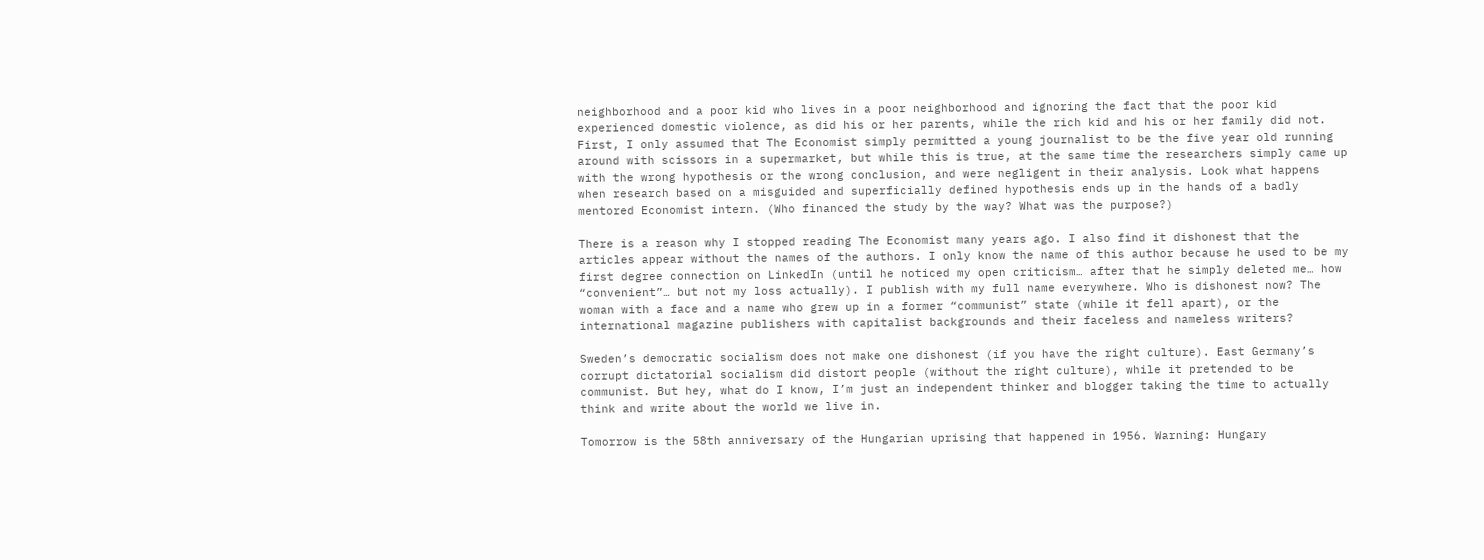neighborhood and a poor kid who lives in a poor neighborhood and ignoring the fact that the poor kid experienced domestic violence, as did his or her parents, while the rich kid and his or her family did not. First, I only assumed that The Economist simply permitted a young journalist to be the five year old running around with scissors in a supermarket, but while this is true, at the same time the researchers simply came up with the wrong hypothesis or the wrong conclusion, and were negligent in their analysis. Look what happens when research based on a misguided and superficially defined hypothesis ends up in the hands of a badly mentored Economist intern. (Who financed the study by the way? What was the purpose?)

There is a reason why I stopped reading The Economist many years ago. I also find it dishonest that the articles appear without the names of the authors. I only know the name of this author because he used to be my first degree connection on LinkedIn (until he noticed my open criticism… after that he simply deleted me… how “convenient”… but not my loss actually). I publish with my full name everywhere. Who is dishonest now? The woman with a face and a name who grew up in a former “communist” state (while it fell apart), or the international magazine publishers with capitalist backgrounds and their faceless and nameless writers?

Sweden’s democratic socialism does not make one dishonest (if you have the right culture). East Germany’s corrupt dictatorial socialism did distort people (without the right culture), while it pretended to be communist. But hey, what do I know, I’m just an independent thinker and blogger taking the time to actually think and write about the world we live in.

Tomorrow is the 58th anniversary of the Hungarian uprising that happened in 1956. Warning: Hungary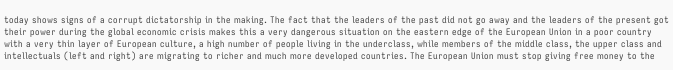today shows signs of a corrupt dictatorship in the making. The fact that the leaders of the past did not go away and the leaders of the present got their power during the global economic crisis makes this a very dangerous situation on the eastern edge of the European Union in a poor country with a very thin layer of European culture, a high number of people living in the underclass, while members of the middle class, the upper class and intellectuals (left and right) are migrating to richer and much more developed countries. The European Union must stop giving free money to the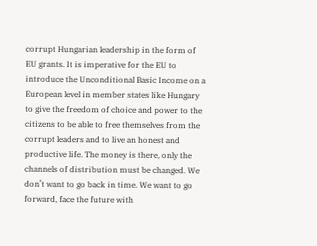corrupt Hungarian leadership in the form of EU grants. It is imperative for the EU to introduce the Unconditional Basic Income on a European level in member states like Hungary to give the freedom of choice and power to the citizens to be able to free themselves from the corrupt leaders and to live an honest and productive life. The money is there, only the channels of distribution must be changed. We don’t want to go back in time. We want to go forward, face the future with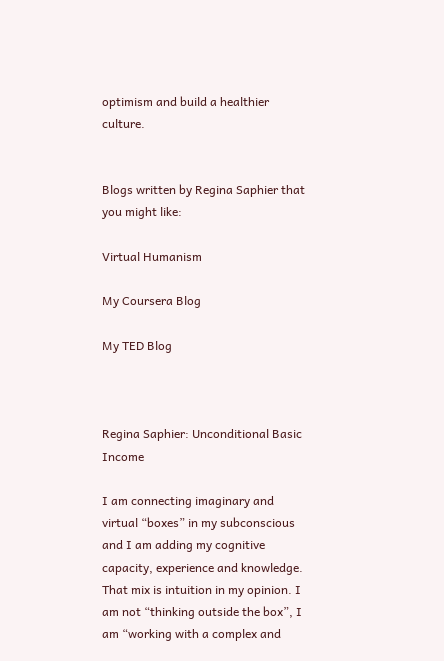optimism and build a healthier culture.


Blogs written by Regina Saphier that you might like:

Virtual Humanism

My Coursera Blog

My TED Blog



Regina Saphier: Unconditional Basic Income

I am connecting imaginary and virtual “boxes” in my subconscious and I am adding my cognitive capacity, experience and knowledge. That mix is intuition in my opinion. I am not “thinking outside the box”, I am “working with a complex and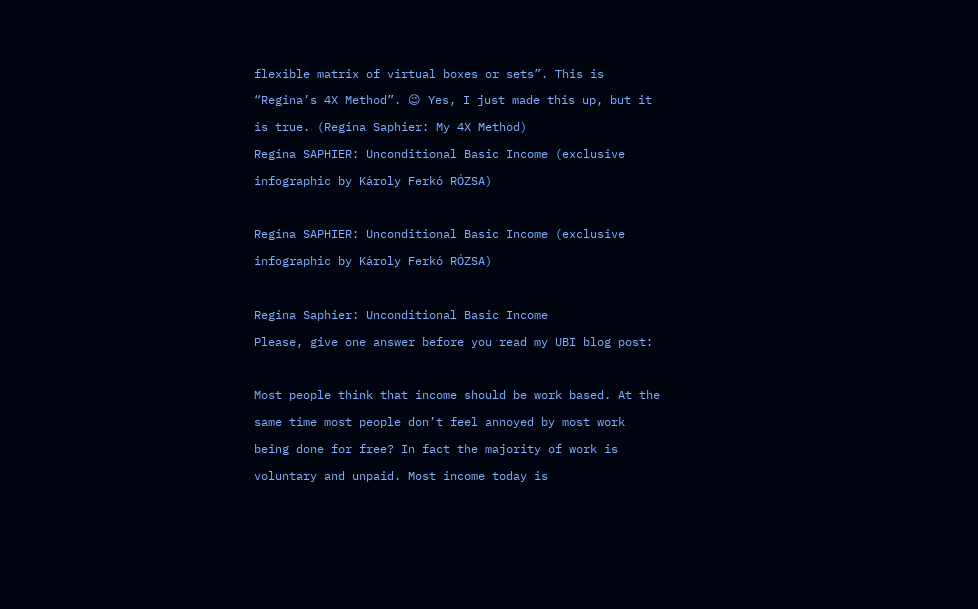flexible matrix of virtual boxes or sets”. This is “Regina’s 4X Method”. 😉 Yes, I just made this up, but it is true. (Regina Saphier: My 4X Method)
Regina SAPHIER: Unconditional Basic Income (exclusive infographic by Károly Ferkó RÓZSA)

Regina SAPHIER: Unconditional Basic Income (exclusive infographic by Károly Ferkó RÓZSA)

Regina Saphier: Unconditional Basic Income
Please, give one answer before you read my UBI blog post:

Most people think that income should be work based. At the same time most people don’t feel annoyed by most work being done for free? In fact the majority of work is voluntary and unpaid. Most income today is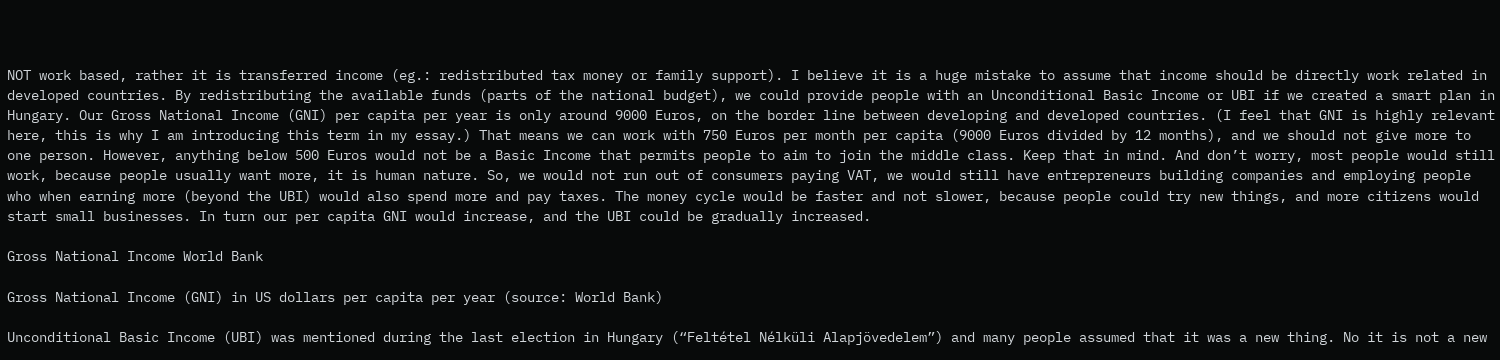NOT work based, rather it is transferred income (eg.: redistributed tax money or family support). I believe it is a huge mistake to assume that income should be directly work related in developed countries. By redistributing the available funds (parts of the national budget), we could provide people with an Unconditional Basic Income or UBI if we created a smart plan in Hungary. Our Gross National Income (GNI) per capita per year is only around 9000 Euros, on the border line between developing and developed countries. (I feel that GNI is highly relevant here, this is why I am introducing this term in my essay.) That means we can work with 750 Euros per month per capita (9000 Euros divided by 12 months), and we should not give more to one person. However, anything below 500 Euros would not be a Basic Income that permits people to aim to join the middle class. Keep that in mind. And don’t worry, most people would still work, because people usually want more, it is human nature. So, we would not run out of consumers paying VAT, we would still have entrepreneurs building companies and employing people who when earning more (beyond the UBI) would also spend more and pay taxes. The money cycle would be faster and not slower, because people could try new things, and more citizens would start small businesses. In turn our per capita GNI would increase, and the UBI could be gradually increased.

Gross National Income World Bank

Gross National Income (GNI) in US dollars per capita per year (source: World Bank)

Unconditional Basic Income (UBI) was mentioned during the last election in Hungary (“Feltétel Nélküli Alapjövedelem”) and many people assumed that it was a new thing. No it is not a new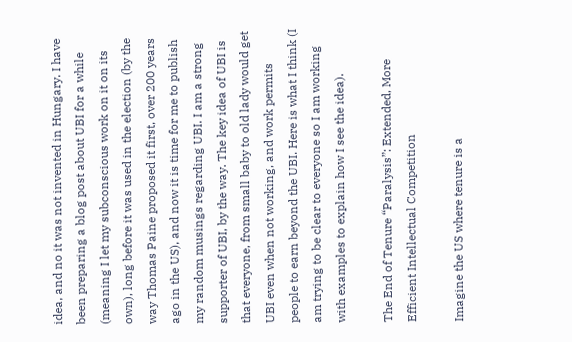idea, and no it was not invented in Hungary. I have been preparing a blog post about UBI for a while (meaning I let my subconscious work on it on its own), long before it was used in the election (by the way Thomas Paine proposed it first, over 200 years ago in the US), and now it is time for me to publish my random musings regarding UBI. I am a strong supporter of UBI, by the way. The key idea of UBI is that everyone, from small baby to old lady would get UBI even when not working, and work permits people to earn beyond the UBI. Here is what I think (I am trying to be clear to everyone so I am working with examples to explain how I see the idea).

The End of Tenure “Paralysis”: Extended, More Efficient Intellectual Competition

Imagine the US where tenure is a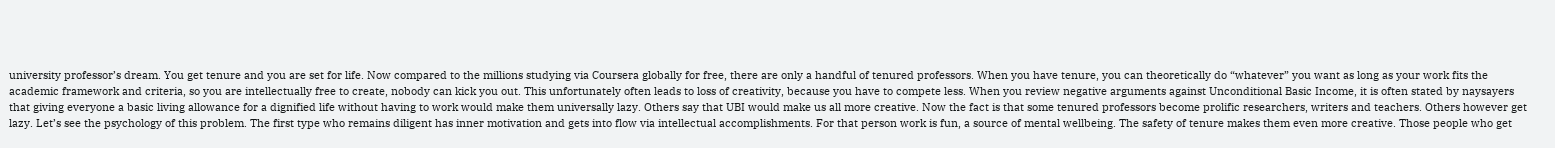university professor’s dream. You get tenure and you are set for life. Now compared to the millions studying via Coursera globally for free, there are only a handful of tenured professors. When you have tenure, you can theoretically do “whatever” you want as long as your work fits the academic framework and criteria, so you are intellectually free to create, nobody can kick you out. This unfortunately often leads to loss of creativity, because you have to compete less. When you review negative arguments against Unconditional Basic Income, it is often stated by naysayers that giving everyone a basic living allowance for a dignified life without having to work would make them universally lazy. Others say that UBI would make us all more creative. Now the fact is that some tenured professors become prolific researchers, writers and teachers. Others however get lazy. Let’s see the psychology of this problem. The first type who remains diligent has inner motivation and gets into flow via intellectual accomplishments. For that person work is fun, a source of mental wellbeing. The safety of tenure makes them even more creative. Those people who get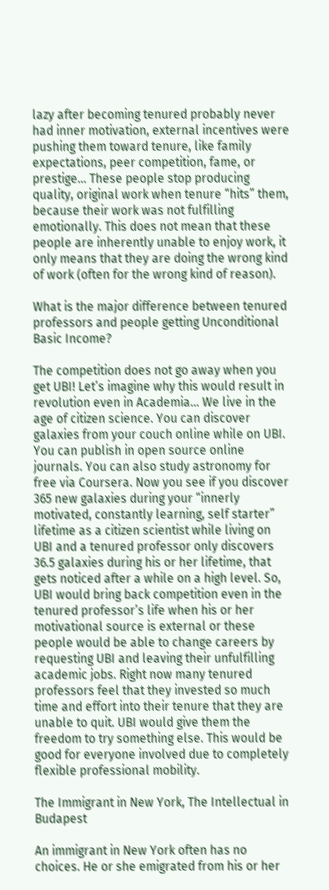lazy after becoming tenured probably never had inner motivation, external incentives were pushing them toward tenure, like family expectations, peer competition, fame, or prestige… These people stop producing quality, original work when tenure “hits” them, because their work was not fulfilling emotionally. This does not mean that these people are inherently unable to enjoy work, it only means that they are doing the wrong kind of work (often for the wrong kind of reason).

What is the major difference between tenured professors and people getting Unconditional Basic Income?

The competition does not go away when you get UBI! Let’s imagine why this would result in revolution even in Academia… We live in the age of citizen science. You can discover galaxies from your couch online while on UBI. You can publish in open source online journals. You can also study astronomy for free via Coursera. Now you see if you discover 365 new galaxies during your “innerly motivated, constantly learning, self starter” lifetime as a citizen scientist while living on UBI and a tenured professor only discovers 36.5 galaxies during his or her lifetime, that gets noticed after a while on a high level. So, UBI would bring back competition even in the tenured professor’s life when his or her motivational source is external or these people would be able to change careers by requesting UBI and leaving their unfulfilling academic jobs. Right now many tenured professors feel that they invested so much time and effort into their tenure that they are unable to quit. UBI would give them the freedom to try something else. This would be good for everyone involved due to completely flexible professional mobility.

The Immigrant in New York, The Intellectual in Budapest

An immigrant in New York often has no choices. He or she emigrated from his or her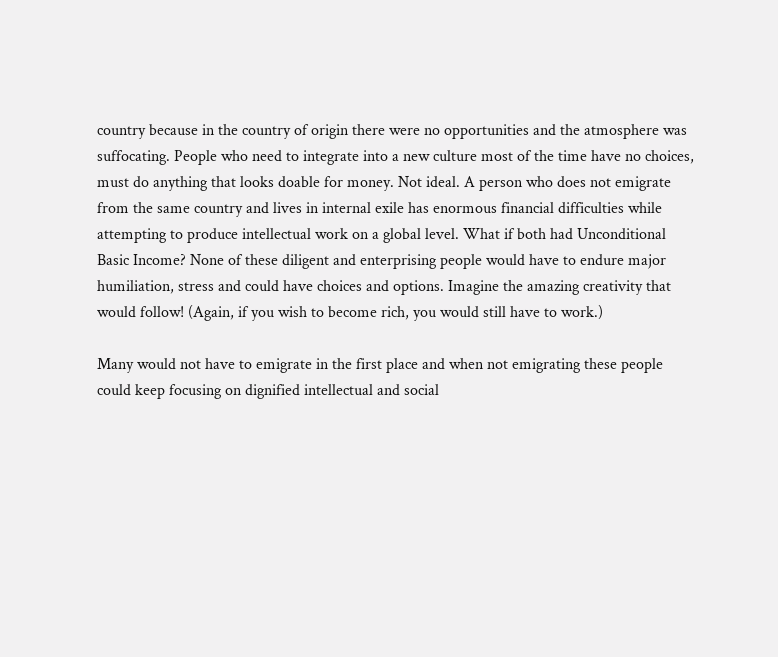country because in the country of origin there were no opportunities and the atmosphere was suffocating. People who need to integrate into a new culture most of the time have no choices, must do anything that looks doable for money. Not ideal. A person who does not emigrate from the same country and lives in internal exile has enormous financial difficulties while attempting to produce intellectual work on a global level. What if both had Unconditional Basic Income? None of these diligent and enterprising people would have to endure major humiliation, stress and could have choices and options. Imagine the amazing creativity that would follow! (Again, if you wish to become rich, you would still have to work.)

Many would not have to emigrate in the first place and when not emigrating these people could keep focusing on dignified intellectual and social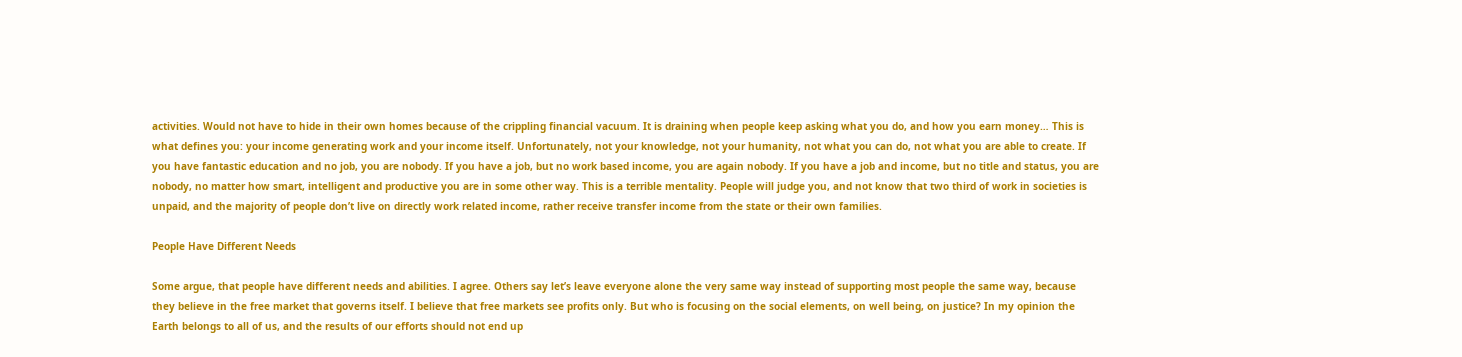activities. Would not have to hide in their own homes because of the crippling financial vacuum. It is draining when people keep asking what you do, and how you earn money… This is what defines you: your income generating work and your income itself. Unfortunately, not your knowledge, not your humanity, not what you can do, not what you are able to create. If you have fantastic education and no job, you are nobody. If you have a job, but no work based income, you are again nobody. If you have a job and income, but no title and status, you are nobody, no matter how smart, intelligent and productive you are in some other way. This is a terrible mentality. People will judge you, and not know that two third of work in societies is unpaid, and the majority of people don’t live on directly work related income, rather receive transfer income from the state or their own families.

People Have Different Needs

Some argue, that people have different needs and abilities. I agree. Others say let’s leave everyone alone the very same way instead of supporting most people the same way, because they believe in the free market that governs itself. I believe that free markets see profits only. But who is focusing on the social elements, on well being, on justice? In my opinion the Earth belongs to all of us, and the results of our efforts should not end up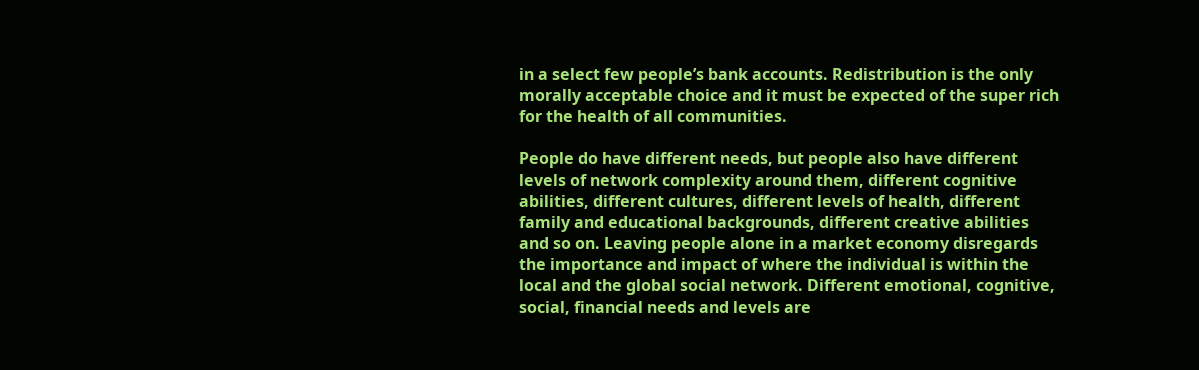in a select few people’s bank accounts. Redistribution is the only morally acceptable choice and it must be expected of the super rich for the health of all communities.

People do have different needs, but people also have different levels of network complexity around them, different cognitive abilities, different cultures, different levels of health, different family and educational backgrounds, different creative abilities and so on. Leaving people alone in a market economy disregards the importance and impact of where the individual is within the local and the global social network. Different emotional, cognitive, social, financial needs and levels are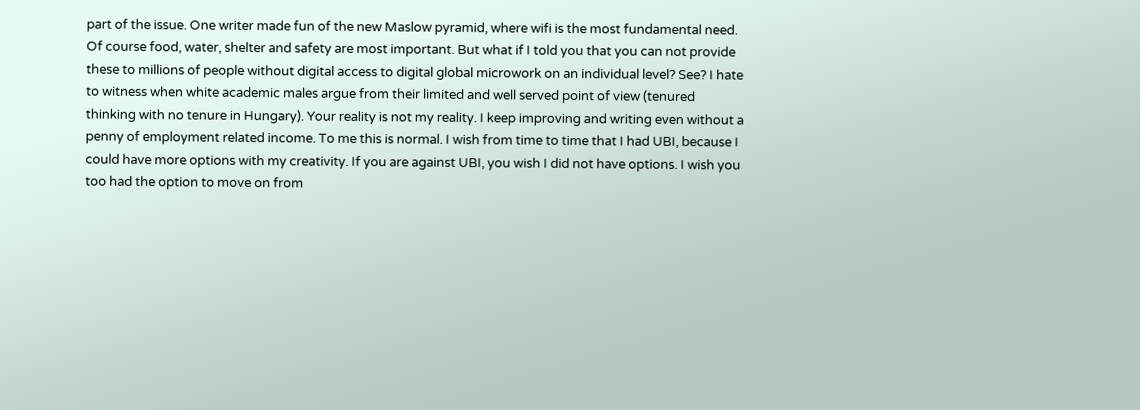part of the issue. One writer made fun of the new Maslow pyramid, where wifi is the most fundamental need. Of course food, water, shelter and safety are most important. But what if I told you that you can not provide these to millions of people without digital access to digital global microwork on an individual level? See? I hate to witness when white academic males argue from their limited and well served point of view (tenured thinking with no tenure in Hungary). Your reality is not my reality. I keep improving and writing even without a penny of employment related income. To me this is normal. I wish from time to time that I had UBI, because I could have more options with my creativity. If you are against UBI, you wish I did not have options. I wish you too had the option to move on from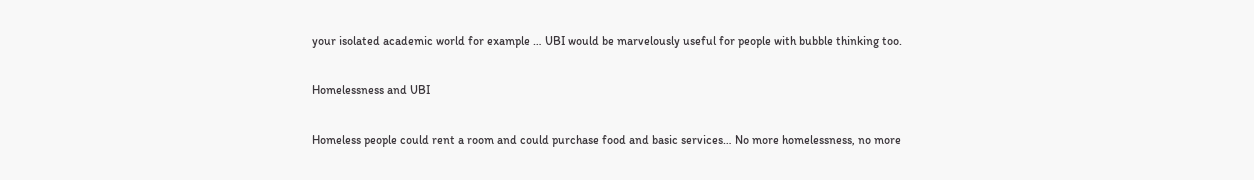your isolated academic world for example … UBI would be marvelously useful for people with bubble thinking too.

Homelessness and UBI

Homeless people could rent a room and could purchase food and basic services… No more homelessness, no more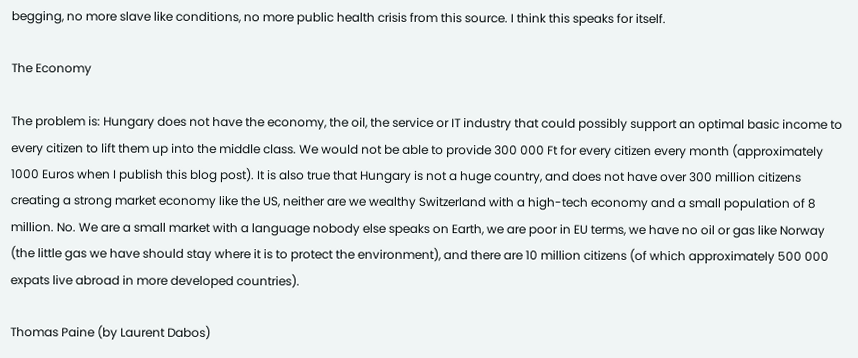begging, no more slave like conditions, no more public health crisis from this source. I think this speaks for itself.

The Economy

The problem is: Hungary does not have the economy, the oil, the service or IT industry that could possibly support an optimal basic income to every citizen to lift them up into the middle class. We would not be able to provide 300 000 Ft for every citizen every month (approximately 1000 Euros when I publish this blog post). It is also true that Hungary is not a huge country, and does not have over 300 million citizens creating a strong market economy like the US, neither are we wealthy Switzerland with a high-tech economy and a small population of 8 million. No. We are a small market with a language nobody else speaks on Earth, we are poor in EU terms, we have no oil or gas like Norway (the little gas we have should stay where it is to protect the environment), and there are 10 million citizens (of which approximately 500 000 expats live abroad in more developed countries).

Thomas Paine (by Laurent Dabos)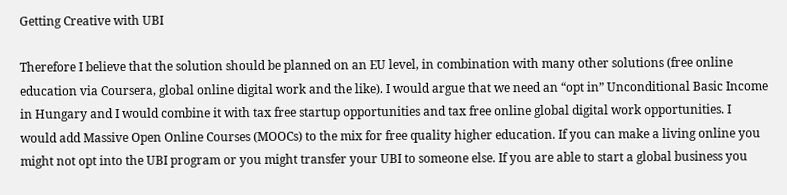Getting Creative with UBI

Therefore I believe that the solution should be planned on an EU level, in combination with many other solutions (free online education via Coursera, global online digital work and the like). I would argue that we need an “opt in” Unconditional Basic Income in Hungary and I would combine it with tax free startup opportunities and tax free online global digital work opportunities. I would add Massive Open Online Courses (MOOCs) to the mix for free quality higher education. If you can make a living online you might not opt into the UBI program or you might transfer your UBI to someone else. If you are able to start a global business you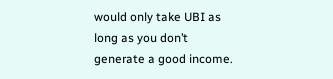would only take UBI as long as you don’t generate a good income.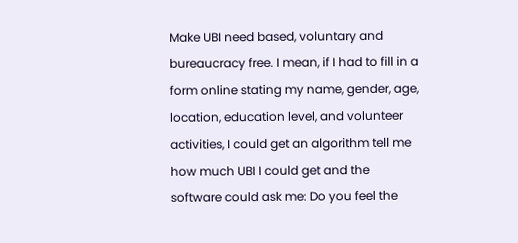Make UBI need based, voluntary and bureaucracy free. I mean, if I had to fill in a form online stating my name, gender, age, location, education level, and volunteer activities, I could get an algorithm tell me how much UBI I could get and the software could ask me: Do you feel the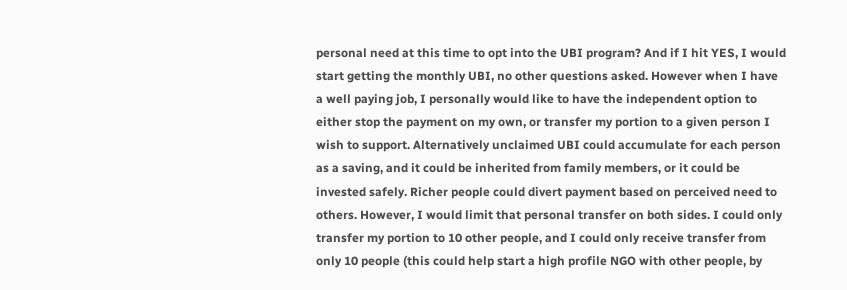personal need at this time to opt into the UBI program? And if I hit YES, I would start getting the monthly UBI, no other questions asked. However when I have a well paying job, I personally would like to have the independent option to either stop the payment on my own, or transfer my portion to a given person I wish to support. Alternatively unclaimed UBI could accumulate for each person as a saving, and it could be inherited from family members, or it could be invested safely. Richer people could divert payment based on perceived need to others. However, I would limit that personal transfer on both sides. I could only transfer my portion to 10 other people, and I could only receive transfer from only 10 people (this could help start a high profile NGO with other people, by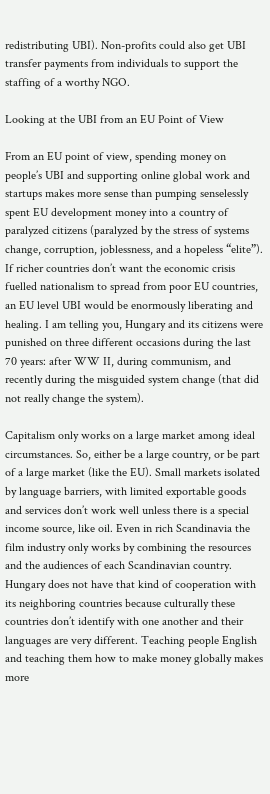redistributing UBI). Non-profits could also get UBI transfer payments from individuals to support the staffing of a worthy NGO.

Looking at the UBI from an EU Point of View

From an EU point of view, spending money on people’s UBI and supporting online global work and startups makes more sense than pumping senselessly spent EU development money into a country of paralyzed citizens (paralyzed by the stress of systems change, corruption, joblessness, and a hopeless “elite”). If richer countries don’t want the economic crisis fuelled nationalism to spread from poor EU countries, an EU level UBI would be enormously liberating and healing. I am telling you, Hungary and its citizens were punished on three different occasions during the last 70 years: after WW II, during communism, and recently during the misguided system change (that did not really change the system).

Capitalism only works on a large market among ideal circumstances. So, either be a large country, or be part of a large market (like the EU). Small markets isolated by language barriers, with limited exportable goods and services don’t work well unless there is a special income source, like oil. Even in rich Scandinavia the film industry only works by combining the resources and the audiences of each Scandinavian country. Hungary does not have that kind of cooperation with its neighboring countries because culturally these countries don’t identify with one another and their languages are very different. Teaching people English and teaching them how to make money globally makes more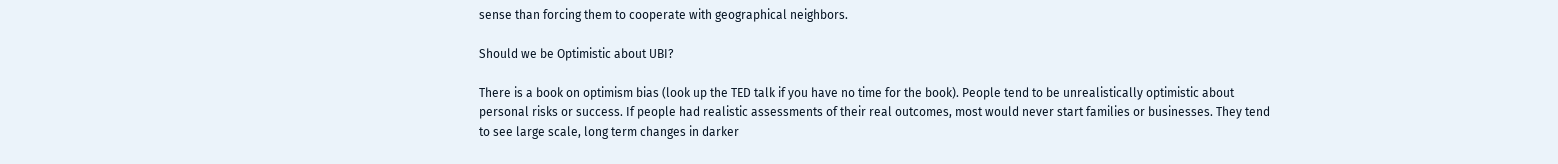sense than forcing them to cooperate with geographical neighbors.

Should we be Optimistic about UBI?

There is a book on optimism bias (look up the TED talk if you have no time for the book). People tend to be unrealistically optimistic about personal risks or success. If people had realistic assessments of their real outcomes, most would never start families or businesses. They tend to see large scale, long term changes in darker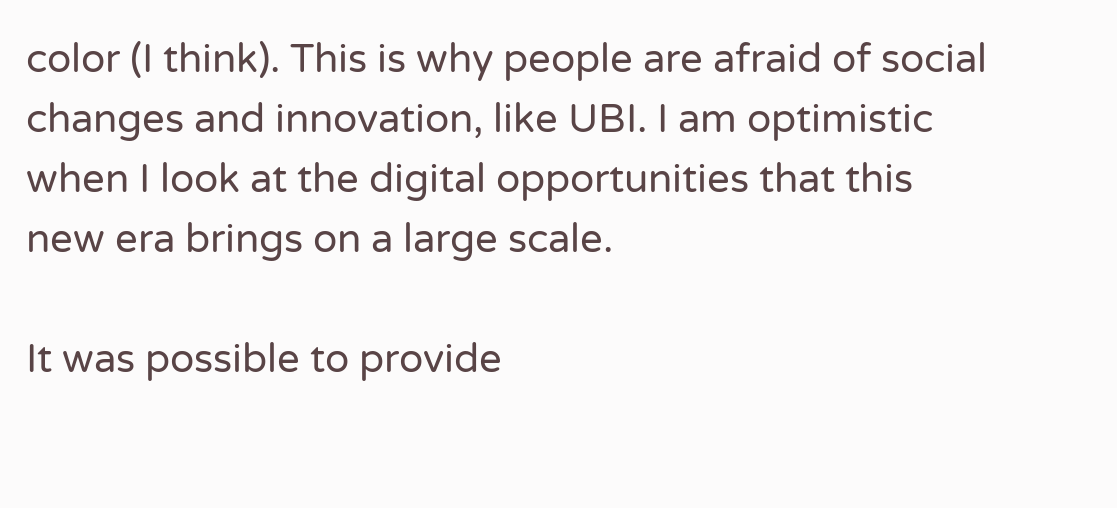color (I think). This is why people are afraid of social changes and innovation, like UBI. I am optimistic when I look at the digital opportunities that this new era brings on a large scale.

It was possible to provide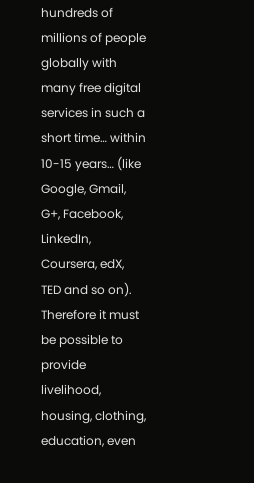hundreds of millions of people globally with many free digital services in such a short time… within 10-15 years… (like Google, Gmail, G+, Facebook, LinkedIn, Coursera, edX, TED and so on). Therefore it must be possible to provide livelihood, housing, clothing, education, even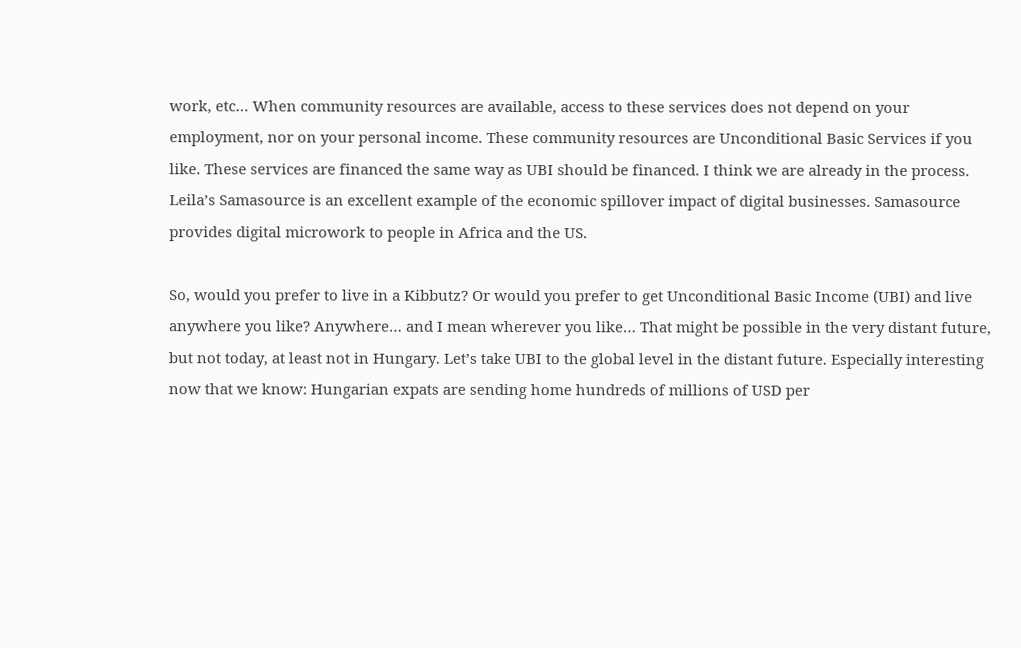work, etc… When community resources are available, access to these services does not depend on your employment, nor on your personal income. These community resources are Unconditional Basic Services if you like. These services are financed the same way as UBI should be financed. I think we are already in the process. Leila’s Samasource is an excellent example of the economic spillover impact of digital businesses. Samasource provides digital microwork to people in Africa and the US.

So, would you prefer to live in a Kibbutz? Or would you prefer to get Unconditional Basic Income (UBI) and live anywhere you like? Anywhere… and I mean wherever you like… That might be possible in the very distant future, but not today, at least not in Hungary. Let’s take UBI to the global level in the distant future. Especially interesting now that we know: Hungarian expats are sending home hundreds of millions of USD per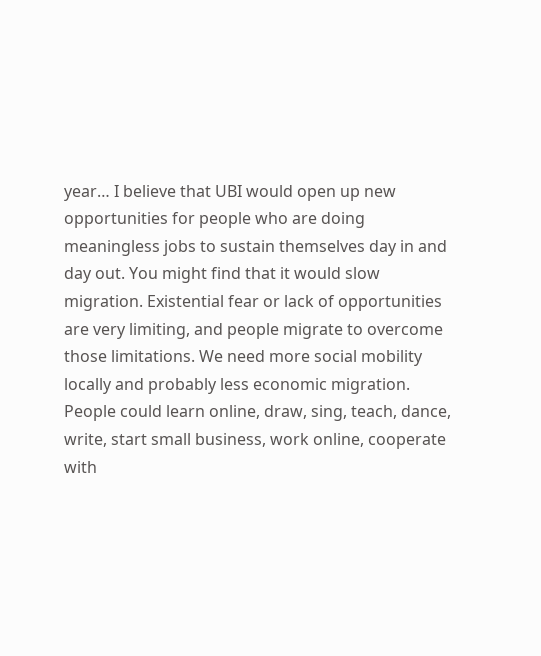year… I believe that UBI would open up new opportunities for people who are doing meaningless jobs to sustain themselves day in and day out. You might find that it would slow migration. Existential fear or lack of opportunities are very limiting, and people migrate to overcome those limitations. We need more social mobility locally and probably less economic migration. People could learn online, draw, sing, teach, dance, write, start small business, work online, cooperate with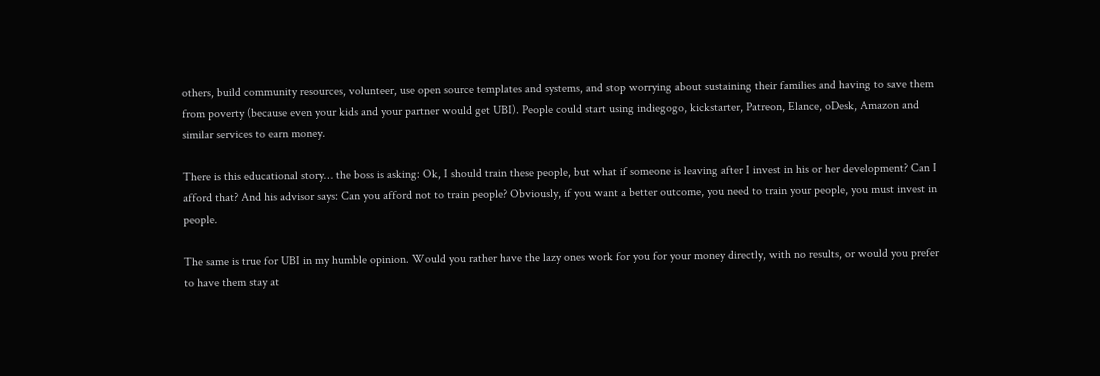others, build community resources, volunteer, use open source templates and systems, and stop worrying about sustaining their families and having to save them from poverty (because even your kids and your partner would get UBI). People could start using indiegogo, kickstarter, Patreon, Elance, oDesk, Amazon and similar services to earn money.

There is this educational story… the boss is asking: Ok, I should train these people, but what if someone is leaving after I invest in his or her development? Can I afford that? And his advisor says: Can you afford not to train people? Obviously, if you want a better outcome, you need to train your people, you must invest in people.

The same is true for UBI in my humble opinion. Would you rather have the lazy ones work for you for your money directly, with no results, or would you prefer to have them stay at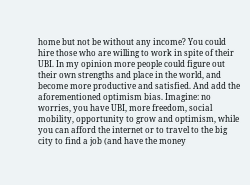home but not be without any income? You could hire those who are willing to work in spite of their UBI. In my opinion more people could figure out their own strengths and place in the world, and become more productive and satisfied. And add the aforementioned optimism bias. Imagine: no worries, you have UBI, more freedom, social mobility, opportunity to grow and optimism, while you can afford the internet or to travel to the big city to find a job (and have the money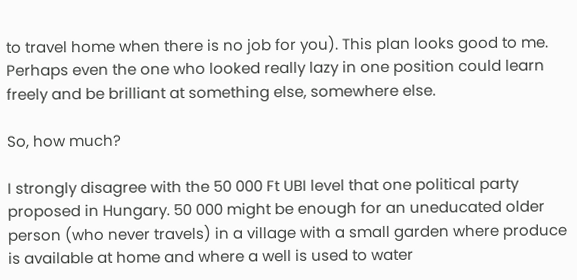to travel home when there is no job for you). This plan looks good to me. Perhaps even the one who looked really lazy in one position could learn freely and be brilliant at something else, somewhere else.

So, how much?

I strongly disagree with the 50 000 Ft UBI level that one political party proposed in Hungary. 50 000 might be enough for an uneducated older person (who never travels) in a village with a small garden where produce is available at home and where a well is used to water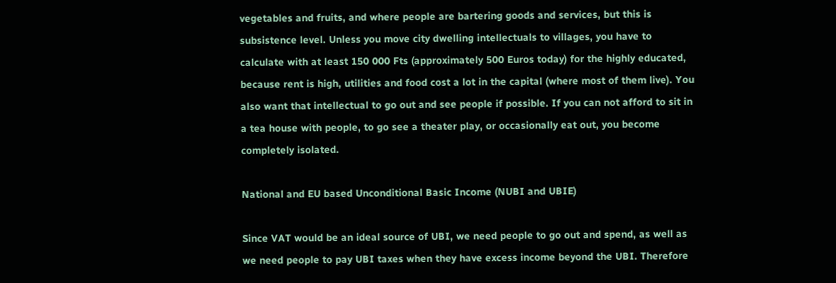vegetables and fruits, and where people are bartering goods and services, but this is subsistence level. Unless you move city dwelling intellectuals to villages, you have to calculate with at least 150 000 Fts (approximately 500 Euros today) for the highly educated, because rent is high, utilities and food cost a lot in the capital (where most of them live). You also want that intellectual to go out and see people if possible. If you can not afford to sit in a tea house with people, to go see a theater play, or occasionally eat out, you become completely isolated.

National and EU based Unconditional Basic Income (NUBI and UBIE)

Since VAT would be an ideal source of UBI, we need people to go out and spend, as well as we need people to pay UBI taxes when they have excess income beyond the UBI. Therefore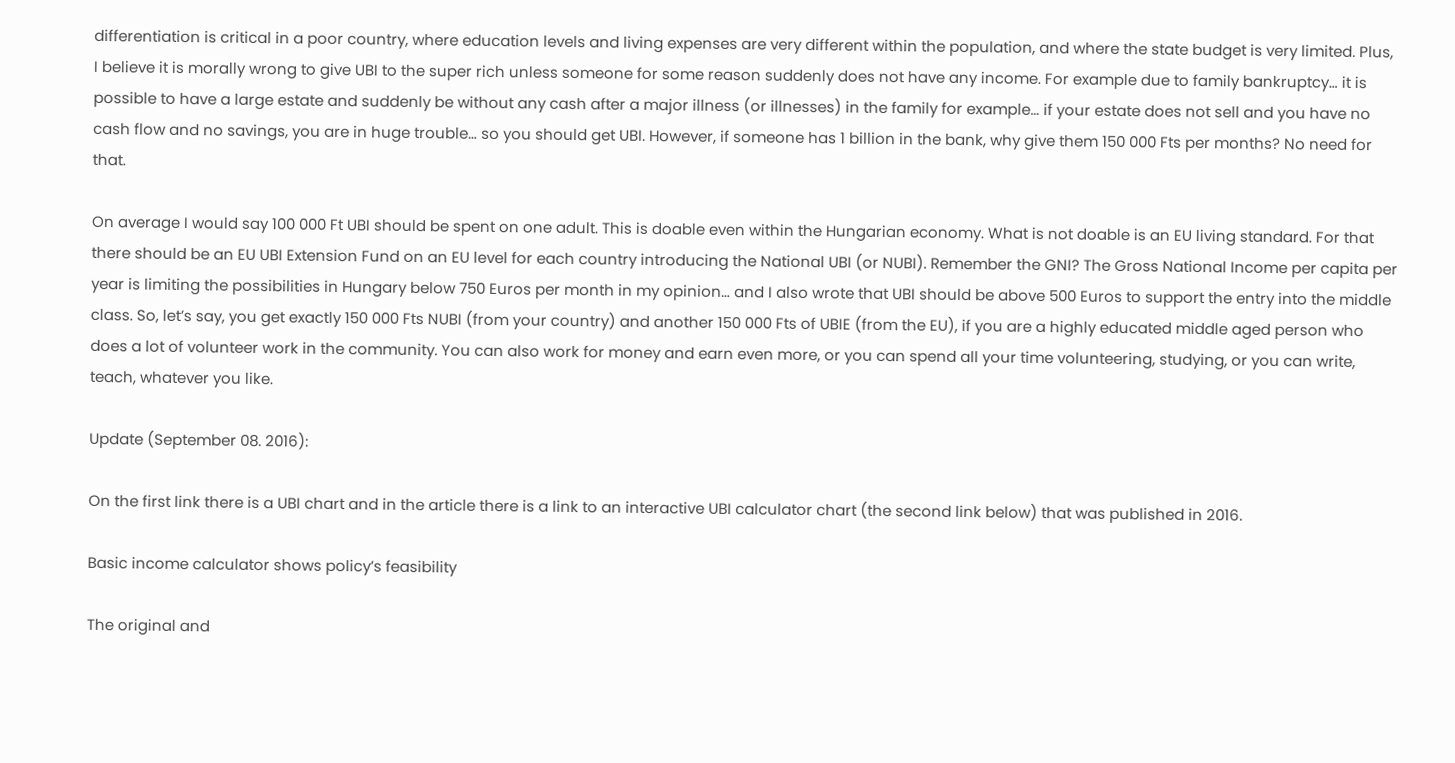differentiation is critical in a poor country, where education levels and living expenses are very different within the population, and where the state budget is very limited. Plus, I believe it is morally wrong to give UBI to the super rich unless someone for some reason suddenly does not have any income. For example due to family bankruptcy… it is possible to have a large estate and suddenly be without any cash after a major illness (or illnesses) in the family for example… if your estate does not sell and you have no cash flow and no savings, you are in huge trouble… so you should get UBI. However, if someone has 1 billion in the bank, why give them 150 000 Fts per months? No need for that.

On average I would say 100 000 Ft UBI should be spent on one adult. This is doable even within the Hungarian economy. What is not doable is an EU living standard. For that there should be an EU UBI Extension Fund on an EU level for each country introducing the National UBI (or NUBI). Remember the GNI? The Gross National Income per capita per year is limiting the possibilities in Hungary below 750 Euros per month in my opinion… and I also wrote that UBI should be above 500 Euros to support the entry into the middle class. So, let’s say, you get exactly 150 000 Fts NUBI (from your country) and another 150 000 Fts of UBIE (from the EU), if you are a highly educated middle aged person who does a lot of volunteer work in the community. You can also work for money and earn even more, or you can spend all your time volunteering, studying, or you can write, teach, whatever you like.

Update (September 08. 2016):

On the first link there is a UBI chart and in the article there is a link to an interactive UBI calculator chart (the second link below) that was published in 2016.

Basic income calculator shows policy’s feasibility

The original and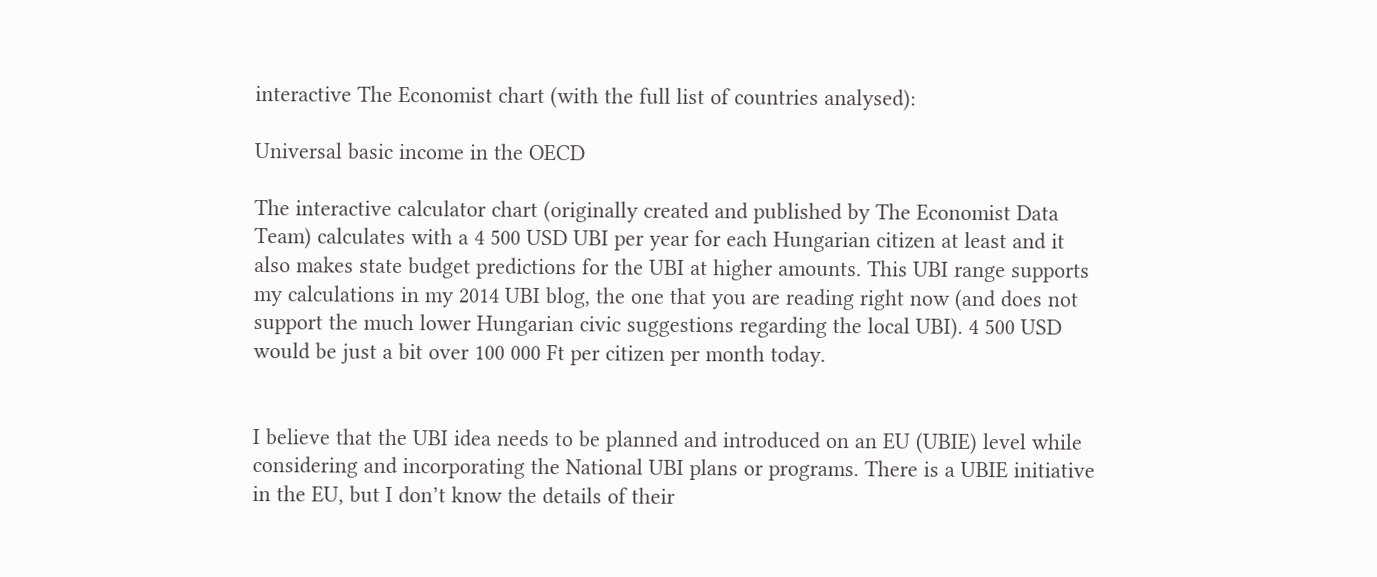interactive The Economist chart (with the full list of countries analysed):

Universal basic income in the OECD

The interactive calculator chart (originally created and published by The Economist Data Team) calculates with a 4 500 USD UBI per year for each Hungarian citizen at least and it also makes state budget predictions for the UBI at higher amounts. This UBI range supports my calculations in my 2014 UBI blog, the one that you are reading right now (and does not support the much lower Hungarian civic suggestions regarding the local UBI). 4 500 USD would be just a bit over 100 000 Ft per citizen per month today.


I believe that the UBI idea needs to be planned and introduced on an EU (UBIE) level while considering and incorporating the National UBI plans or programs. There is a UBIE initiative in the EU, but I don’t know the details of their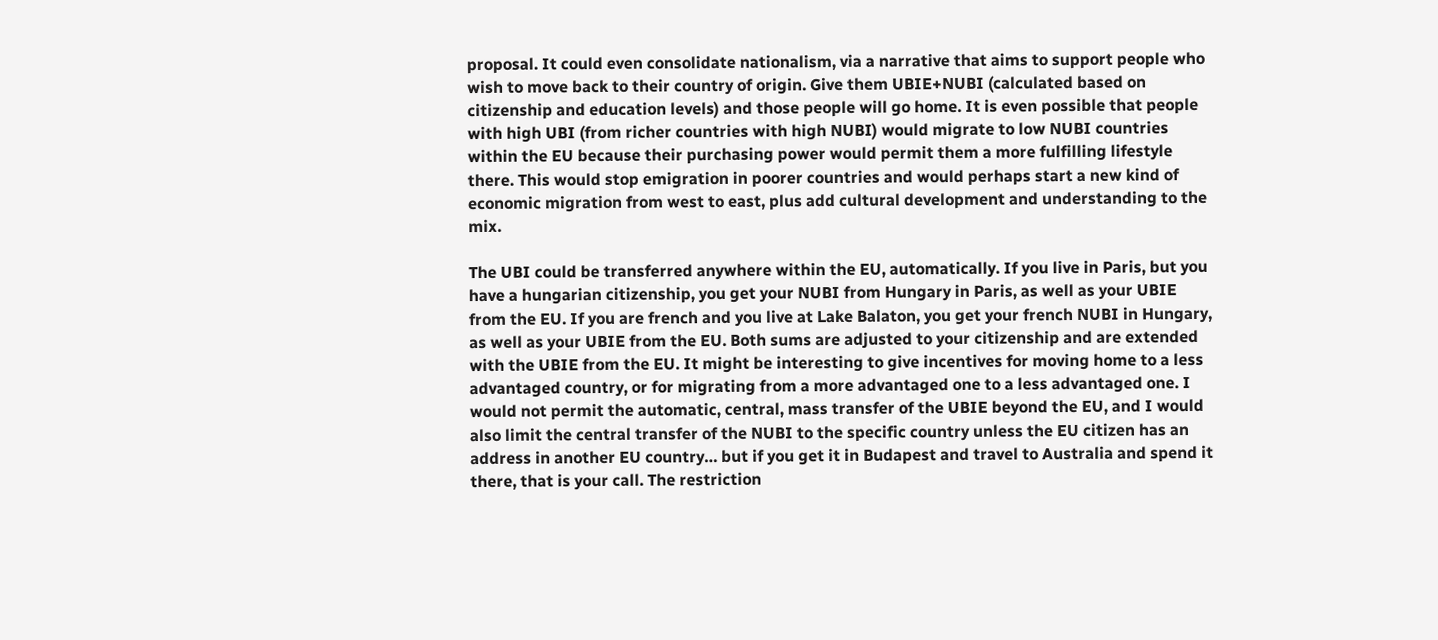proposal. It could even consolidate nationalism, via a narrative that aims to support people who wish to move back to their country of origin. Give them UBIE+NUBI (calculated based on citizenship and education levels) and those people will go home. It is even possible that people with high UBI (from richer countries with high NUBI) would migrate to low NUBI countries within the EU because their purchasing power would permit them a more fulfilling lifestyle there. This would stop emigration in poorer countries and would perhaps start a new kind of economic migration from west to east, plus add cultural development and understanding to the mix.

The UBI could be transferred anywhere within the EU, automatically. If you live in Paris, but you have a hungarian citizenship, you get your NUBI from Hungary in Paris, as well as your UBIE from the EU. If you are french and you live at Lake Balaton, you get your french NUBI in Hungary, as well as your UBIE from the EU. Both sums are adjusted to your citizenship and are extended with the UBIE from the EU. It might be interesting to give incentives for moving home to a less advantaged country, or for migrating from a more advantaged one to a less advantaged one. I would not permit the automatic, central, mass transfer of the UBIE beyond the EU, and I would also limit the central transfer of the NUBI to the specific country unless the EU citizen has an address in another EU country… but if you get it in Budapest and travel to Australia and spend it there, that is your call. The restriction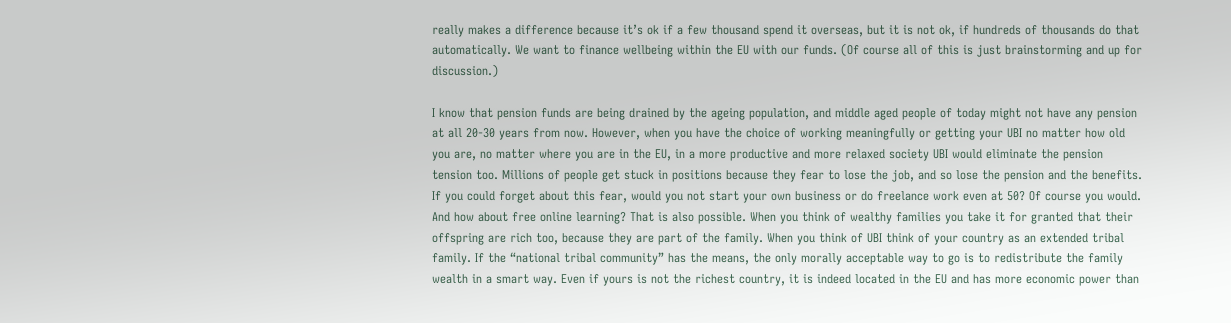really makes a difference because it’s ok if a few thousand spend it overseas, but it is not ok, if hundreds of thousands do that automatically. We want to finance wellbeing within the EU with our funds. (Of course all of this is just brainstorming and up for discussion.)

I know that pension funds are being drained by the ageing population, and middle aged people of today might not have any pension at all 20-30 years from now. However, when you have the choice of working meaningfully or getting your UBI no matter how old you are, no matter where you are in the EU, in a more productive and more relaxed society UBI would eliminate the pension tension too. Millions of people get stuck in positions because they fear to lose the job, and so lose the pension and the benefits. If you could forget about this fear, would you not start your own business or do freelance work even at 50? Of course you would. And how about free online learning? That is also possible. When you think of wealthy families you take it for granted that their offspring are rich too, because they are part of the family. When you think of UBI think of your country as an extended tribal family. If the “national tribal community” has the means, the only morally acceptable way to go is to redistribute the family wealth in a smart way. Even if yours is not the richest country, it is indeed located in the EU and has more economic power than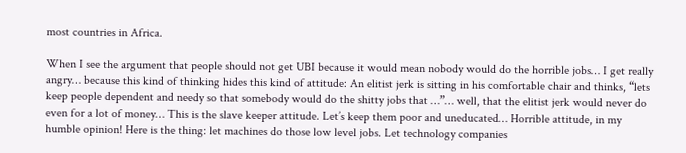most countries in Africa.

When I see the argument that people should not get UBI because it would mean nobody would do the horrible jobs… I get really angry… because this kind of thinking hides this kind of attitude: An elitist jerk is sitting in his comfortable chair and thinks, “lets keep people dependent and needy so that somebody would do the shitty jobs that …”… well, that the elitist jerk would never do even for a lot of money… This is the slave keeper attitude. Let’s keep them poor and uneducated… Horrible attitude, in my humble opinion! Here is the thing: let machines do those low level jobs. Let technology companies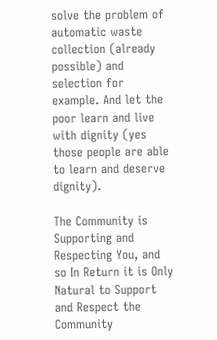solve the problem of automatic waste collection (already possible) and selection for example. And let the poor learn and live with dignity (yes those people are able to learn and deserve dignity).

The Community is Supporting and Respecting You, and so In Return it is Only Natural to Support and Respect the Community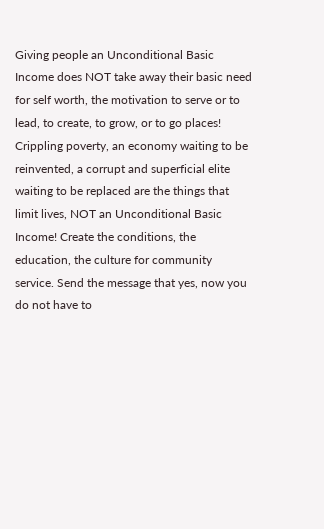Giving people an Unconditional Basic Income does NOT take away their basic need for self worth, the motivation to serve or to lead, to create, to grow, or to go places! Crippling poverty, an economy waiting to be reinvented, a corrupt and superficial elite waiting to be replaced are the things that limit lives, NOT an Unconditional Basic Income! Create the conditions, the education, the culture for community service. Send the message that yes, now you do not have to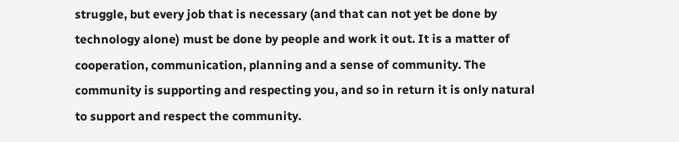struggle, but every job that is necessary (and that can not yet be done by technology alone) must be done by people and work it out. It is a matter of cooperation, communication, planning and a sense of community. The community is supporting and respecting you, and so in return it is only natural to support and respect the community.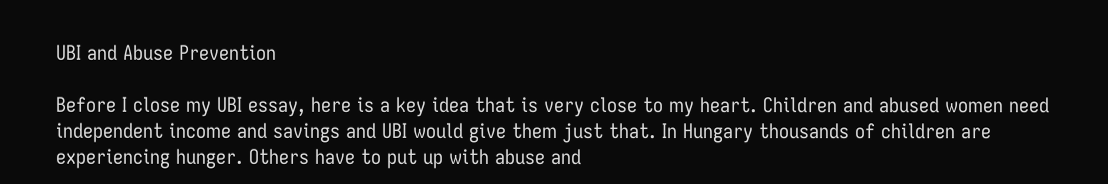UBI and Abuse Prevention

Before I close my UBI essay, here is a key idea that is very close to my heart. Children and abused women need independent income and savings and UBI would give them just that. In Hungary thousands of children are experiencing hunger. Others have to put up with abuse and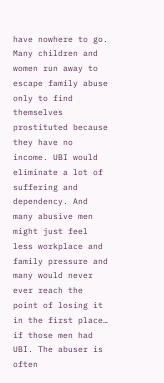have nowhere to go. Many children and women run away to escape family abuse only to find themselves prostituted because they have no income. UBI would eliminate a lot of suffering and dependency. And many abusive men might just feel less workplace and family pressure and many would never ever reach the point of losing it in the first place… if those men had UBI. The abuser is often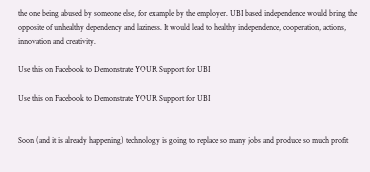the one being abused by someone else, for example by the employer. UBI based independence would bring the opposite of unhealthy dependency and laziness. It would lead to healthy independence, cooperation, actions, innovation and creativity.

Use this on Facebook to Demonstrate YOUR Support for UBI

Use this on Facebook to Demonstrate YOUR Support for UBI


Soon (and it is already happening) technology is going to replace so many jobs and produce so much profit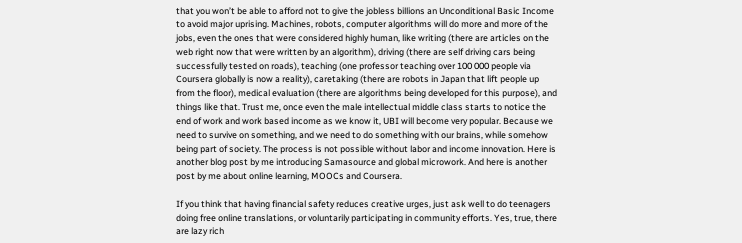that you won’t be able to afford not to give the jobless billions an Unconditional Basic Income to avoid major uprising. Machines, robots, computer algorithms will do more and more of the jobs, even the ones that were considered highly human, like writing (there are articles on the web right now that were written by an algorithm), driving (there are self driving cars being successfully tested on roads), teaching (one professor teaching over 100 000 people via Coursera globally is now a reality), caretaking (there are robots in Japan that lift people up from the floor), medical evaluation (there are algorithms being developed for this purpose), and things like that. Trust me, once even the male intellectual middle class starts to notice the end of work and work based income as we know it, UBI will become very popular. Because we need to survive on something, and we need to do something with our brains, while somehow being part of society. The process is not possible without labor and income innovation. Here is another blog post by me introducing Samasource and global microwork. And here is another post by me about online learning, MOOCs and Coursera.

If you think that having financial safety reduces creative urges, just ask well to do teenagers doing free online translations, or voluntarily participating in community efforts. Yes, true, there are lazy rich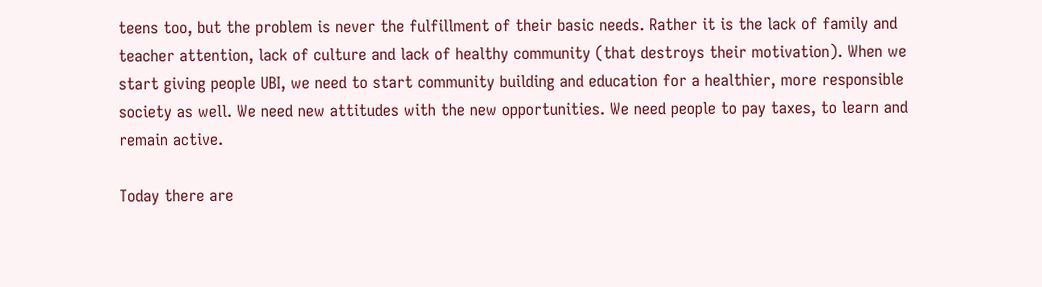teens too, but the problem is never the fulfillment of their basic needs. Rather it is the lack of family and teacher attention, lack of culture and lack of healthy community (that destroys their motivation). When we start giving people UBI, we need to start community building and education for a healthier, more responsible society as well. We need new attitudes with the new opportunities. We need people to pay taxes, to learn and remain active.

Today there are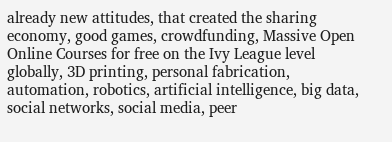already new attitudes, that created the sharing economy, good games, crowdfunding, Massive Open Online Courses for free on the Ivy League level globally, 3D printing, personal fabrication, automation, robotics, artificial intelligence, big data, social networks, social media, peer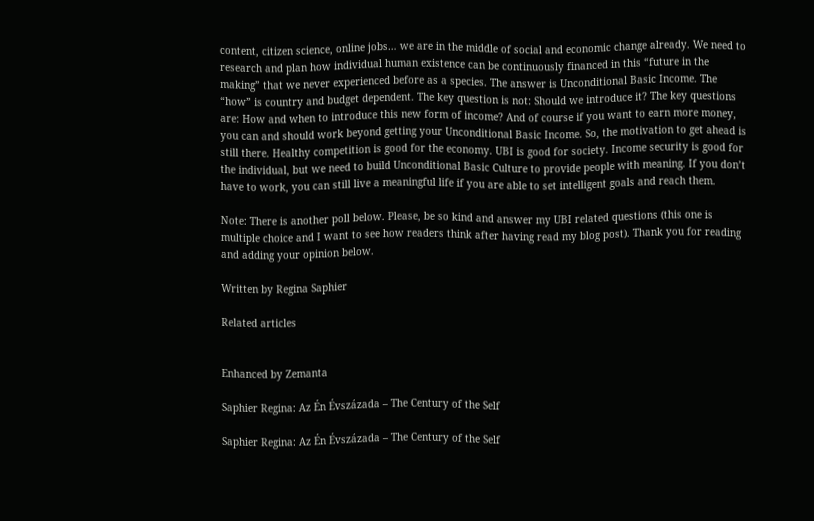content, citizen science, online jobs… we are in the middle of social and economic change already. We need to research and plan how individual human existence can be continuously financed in this “future in the making” that we never experienced before as a species. The answer is Unconditional Basic Income. The “how” is country and budget dependent. The key question is not: Should we introduce it? The key questions are: How and when to introduce this new form of income? And of course if you want to earn more money, you can and should work beyond getting your Unconditional Basic Income. So, the motivation to get ahead is still there. Healthy competition is good for the economy. UBI is good for society. Income security is good for the individual, but we need to build Unconditional Basic Culture to provide people with meaning. If you don’t have to work, you can still live a meaningful life if you are able to set intelligent goals and reach them.

Note: There is another poll below. Please, be so kind and answer my UBI related questions (this one is multiple choice and I want to see how readers think after having read my blog post). Thank you for reading and adding your opinion below.

Written by Regina Saphier

Related articles


Enhanced by Zemanta

Saphier Regina: Az Én Évszázada – The Century of the Self

Saphier Regina: Az Én Évszázada – The Century of the Self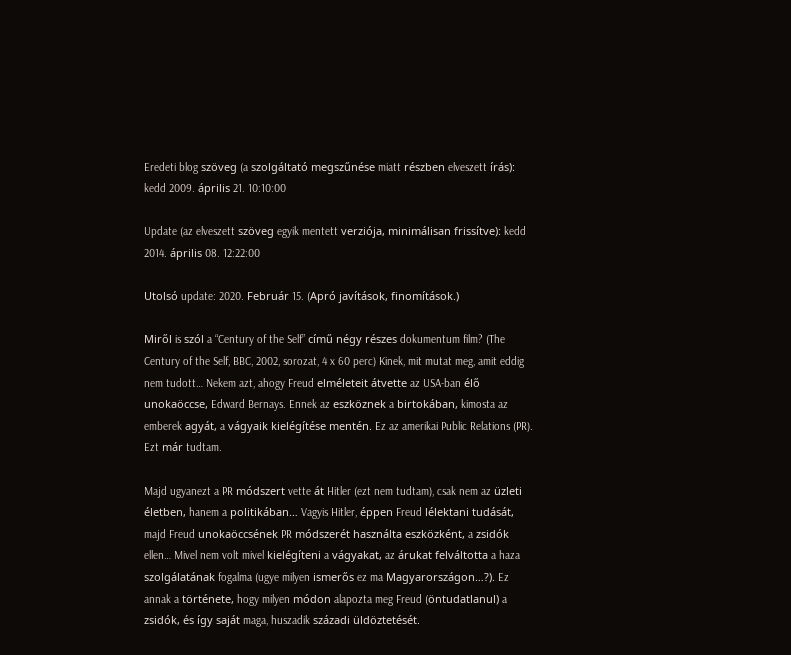Eredeti blog szöveg (a szolgáltató megszűnése miatt részben elveszett írás): kedd 2009. április 21. 10:10:00

Update (az elveszett szöveg egyik mentett verziója, minimálisan frissítve): kedd 2014. április 08. 12:22:00

Utolsó update: 2020. Február 15. (Apró javítások, finomítások.)

Miről is szól a “Century of the Self” című négy részes dokumentum film? (The Century of the Self, BBC, 2002, sorozat, 4 x 60 perc) Kinek, mit mutat meg, amit eddig nem tudott… Nekem azt, ahogy Freud elméleteit átvette az USA-ban élő unokaöccse, Edward Bernays. Ennek az eszköznek a birtokában, kimosta az emberek agyát, a vágyaik kielégítése mentén. Ez az amerikai Public Relations (PR). Ezt már tudtam.

Majd ugyanezt a PR módszert vette át Hitler (ezt nem tudtam), csak nem az üzleti életben, hanem a politikában… Vagyis Hitler, éppen Freud lélektani tudását, majd Freud unokaöccsének PR módszerét használta eszközként, a zsidók ellen… Mivel nem volt mivel kielégíteni a vágyakat, az árukat felváltotta a haza szolgálatának fogalma (ugye milyen ismerős ez ma Magyarországon…?). Ez annak a története, hogy milyen módon alapozta meg Freud (öntudatlanul) a zsidók, és így saját maga, huszadik századi üldöztetését.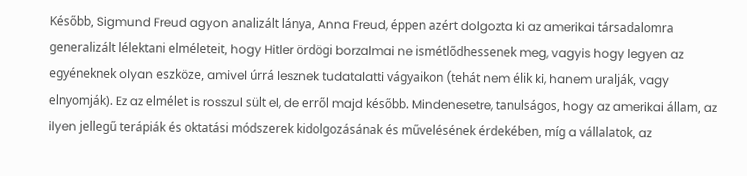Később, Sigmund Freud agyon analizált lánya, Anna Freud, éppen azért dolgozta ki az amerikai társadalomra generalizált lélektani elméleteit, hogy Hitler ördögi borzalmai ne ismétlődhessenek meg, vagyis hogy legyen az egyéneknek olyan eszköze, amivel úrrá lesznek tudatalatti vágyaikon (tehát nem élik ki, hanem uralják, vagy elnyomják). Ez az elmélet is rosszul sült el, de erről majd később. Mindenesetre, tanulságos, hogy az amerikai állam, az ilyen jellegű terápiák és oktatási módszerek kidolgozásának és művelésének érdekében, míg a vállalatok, az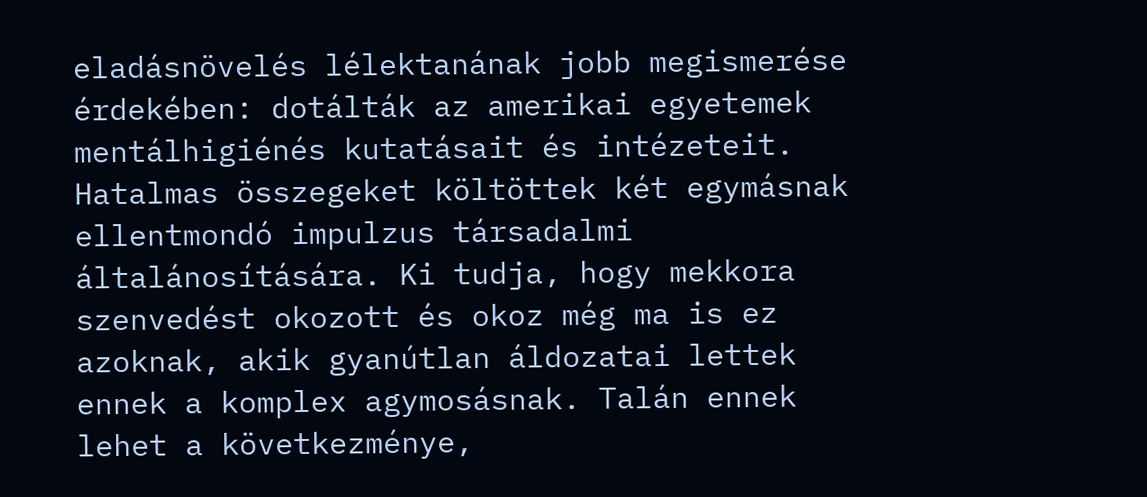eladásnövelés lélektanának jobb megismerése érdekében: dotálták az amerikai egyetemek mentálhigiénés kutatásait és intézeteit. Hatalmas összegeket költöttek két egymásnak ellentmondó impulzus társadalmi általánosítására. Ki tudja, hogy mekkora szenvedést okozott és okoz még ma is ez azoknak, akik gyanútlan áldozatai lettek ennek a komplex agymosásnak. Talán ennek lehet a következménye,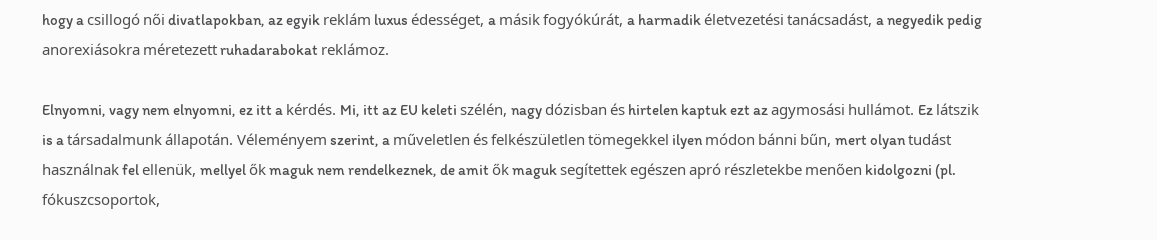hogy a csillogó női divatlapokban, az egyik reklám luxus édességet, a másik fogyókúrát, a harmadik életvezetési tanácsadást, a negyedik pedig anorexiásokra méretezett ruhadarabokat reklámoz.

Elnyomni, vagy nem elnyomni, ez itt a kérdés. Mi, itt az EU keleti szélén, nagy dózisban és hirtelen kaptuk ezt az agymosási hullámot. Ez látszik is a társadalmunk állapotán. Véleményem szerint, a műveletlen és felkészületlen tömegekkel ilyen módon bánni bűn, mert olyan tudást használnak fel ellenük, mellyel ők maguk nem rendelkeznek, de amit ők maguk segítettek egészen apró részletekbe menően kidolgozni (pl. fókuszcsoportok,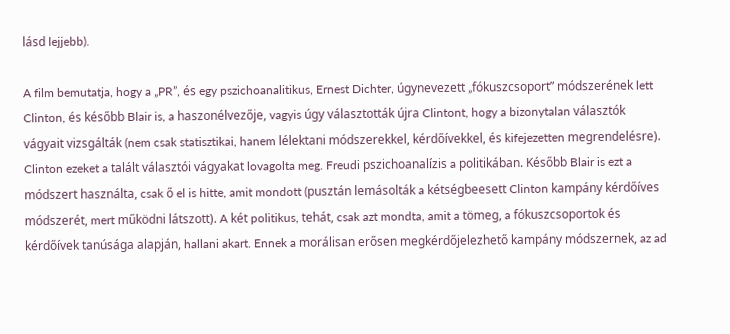lásd lejjebb).

A film bemutatja, hogy a „PR”, és egy pszichoanalitikus, Ernest Dichter, úgynevezett „fókuszcsoport” módszerének lett Clinton, és később Blair is, a haszonélvezője, vagyis úgy választották újra Clintont, hogy a bizonytalan választók vágyait vizsgálták (nem csak statisztikai, hanem lélektani módszerekkel, kérdőívekkel, és kifejezetten megrendelésre). Clinton ezeket a talált választói vágyakat lovagolta meg. Freudi pszichoanalízis a politikában. Később Blair is ezt a módszert használta, csak ő el is hitte, amit mondott (pusztán lemásolták a kétségbeesett Clinton kampány kérdőíves módszerét, mert működni látszott). A két politikus, tehát, csak azt mondta, amit a tömeg, a fókuszcsoportok és kérdőívek tanúsága alapján, hallani akart. Ennek a morálisan erősen megkérdőjelezhető kampány módszernek, az ad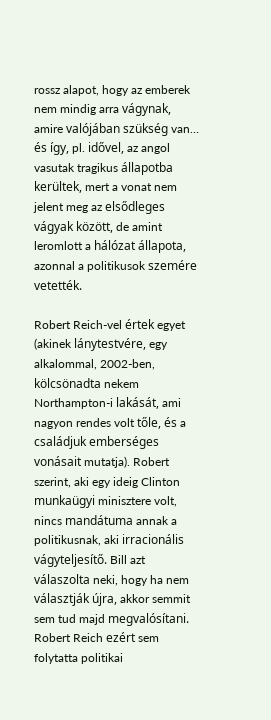rossz alapot, hogy az emberek nem mindig arra vágynak, amire valójában szükség van… és így, pl. idővel, az angol vasutak tragikus állapotba kerültek, mert a vonat nem jelent meg az elsődleges vágyak között, de amint leromlott a hálózat állapota, azonnal a politikusok szemére vetették.

Robert Reich-vel értek egyet (akinek lánytestvére, egy alkalommal, 2002-ben, kölcsönadta nekem Northampton-i lakását, ami nagyon rendes volt tőle, és a családjuk emberséges vonásait mutatja). Robert szerint, aki egy ideig Clinton munkaügyi minisztere volt, nincs mandátuma annak a politikusnak, aki irracionális vágyteljesítő. Bill azt válaszolta neki, hogy ha nem választják újra, akkor semmit sem tud majd megvalósítani. Robert Reich ezért sem folytatta politikai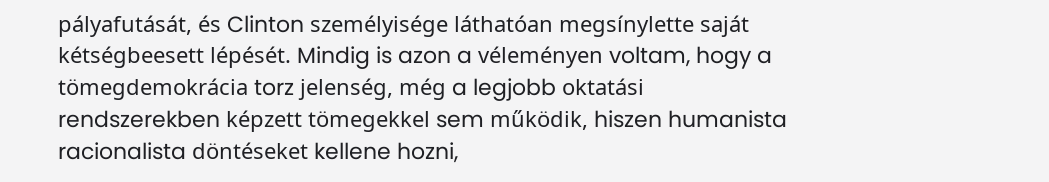pályafutását, és Clinton személyisége láthatóan megsínylette saját kétségbeesett lépését. Mindig is azon a véleményen voltam, hogy a tömegdemokrácia torz jelenség, még a legjobb oktatási rendszerekben képzett tömegekkel sem működik, hiszen humanista racionalista döntéseket kellene hozni,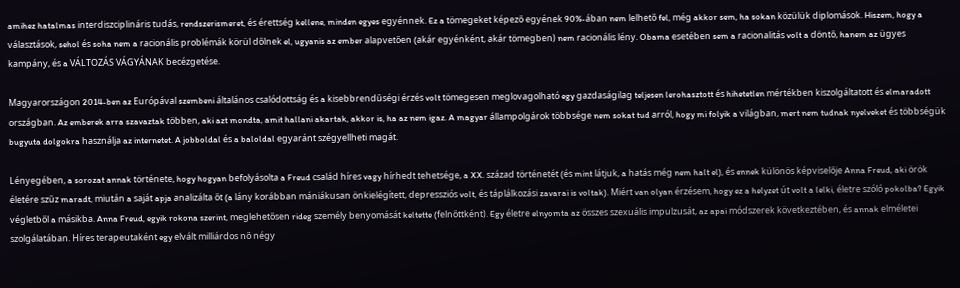amihez hatalmas interdiszciplináris tudás, rendszerismeret, és érettség kellene, minden egyes egyénnek. Ez a tömegeket képező egyének 90%-ában nem lelhető fel, még akkor sem, ha sokan közülük diplomások. Hiszem, hogy a választások, sehol és soha nem a racionális problémák körül dőlnek el, ugyanis az ember alapvetően (akár egyénként, akár tömegben) nem racionális lény. Obama esetében sem a racionalitás volt a döntő, hanem az ügyes kampány, és a VÁLTOZÁS VÁGYÁNAK becézgetése.

Magyarországon 2014-ben az Európával szembeni általános csalódottság és a kisebbrendűségi érzés volt tömegesen meglovagolható egy gazdaságilag teljesen lerohasztott és hihetetlen mértékben kiszolgáltatott és elmaradott országban. Az emberek arra szavaztak többen, aki azt mondta, amit hallani akartak, akkor is, ha az nem igaz. A magyar állampolgárok többsége nem sokat tud arról, hogy mi folyik a világban, mert nem tudnak nyelveket és többségük bugyuta dolgokra használja az internetet. A jobboldal és a baloldal egyaránt szégyellheti magát.

Lényegében, a sorozat annak története, hogy hogyan befolyásolta a Freud család híres vagy hírhedt tehetsége, a XX. század történetét (és mint látjuk, a hatás még nem halt el), és ennek különös képviselője Anna Freud, aki örök életére szűz maradt, miután a saját apja analizálta őt (a lány korábban mániákusan önkielégített, depressziós volt, és táplálkozási zavarai is voltak). Miért van olyan érzésem, hogy ez a helyzet út volt a lelki, életre szóló pokolba? Egyik végletből a másikba. Anna Freud, egyik rokona szerint, meglehetősen rideg személy benyomását keltette (felnőttként). Egy életre elnyomta az összes szexuális impulzusát, az apai módszerek következtében, és annak elméletei szolgálatában. Híres terapeutaként egy elvált milliárdos nő négy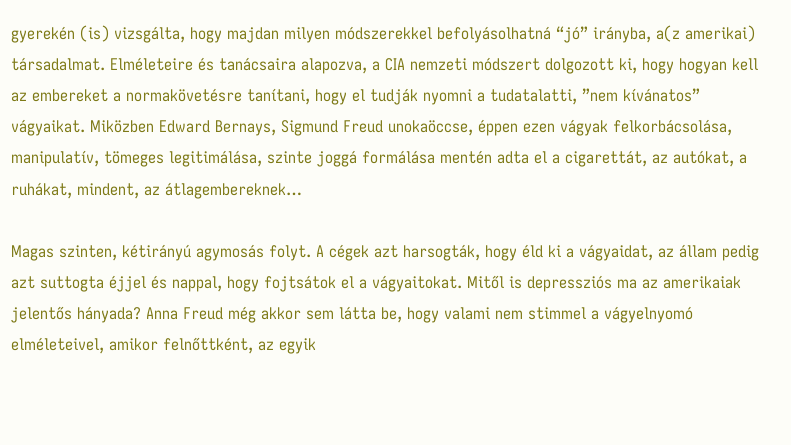gyerekén (is) vizsgálta, hogy majdan milyen módszerekkel befolyásolhatná “jó” irányba, a(z amerikai) társadalmat. Elméleteire és tanácsaira alapozva, a CIA nemzeti módszert dolgozott ki, hogy hogyan kell az embereket a normakövetésre tanítani, hogy el tudják nyomni a tudatalatti, ”nem kívánatos” vágyaikat. Miközben Edward Bernays, Sigmund Freud unokaöccse, éppen ezen vágyak felkorbácsolása, manipulatív, tömeges legitimálása, szinte joggá formálása mentén adta el a cigarettát, az autókat, a ruhákat, mindent, az átlagembereknek…

Magas szinten, kétirányú agymosás folyt. A cégek azt harsogták, hogy éld ki a vágyaidat, az állam pedig azt suttogta éjjel és nappal, hogy fojtsátok el a vágyaitokat. Mitől is depressziós ma az amerikaiak jelentős hányada? Anna Freud még akkor sem látta be, hogy valami nem stimmel a vágyelnyomó elméleteivel, amikor felnőttként, az egyik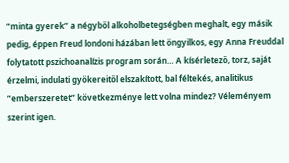”minta gyerek” a négyből alkoholbetegségben meghalt, egy másik pedig, éppen Freud londoni házában lett öngyilkos, egy Anna Freuddal folytatott pszichoanalízis program során… A kísérletező, torz, saját érzelmi, indulati gyökereitől elszakított, bal féltekés, analitikus ”emberszeretet” következménye lett volna mindez? Véleményem szerint igen.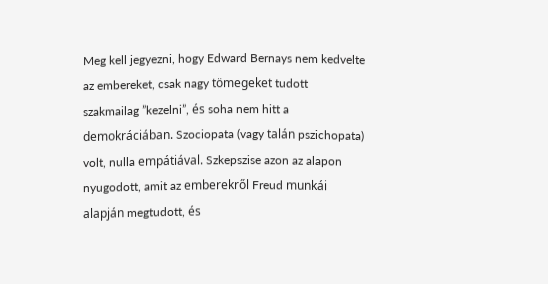Meg kell jegyezni, hogy Edward Bernays nem kedvelte az embereket, csak nagy tömegeket tudott szakmailag ”kezelni”, és soha nem hitt a demokráciában. Szociopata (vagy talán pszichopata) volt, nulla empátiával. Szkepszise azon az alapon nyugodott, amit az emberekről Freud munkái alapján megtudott, és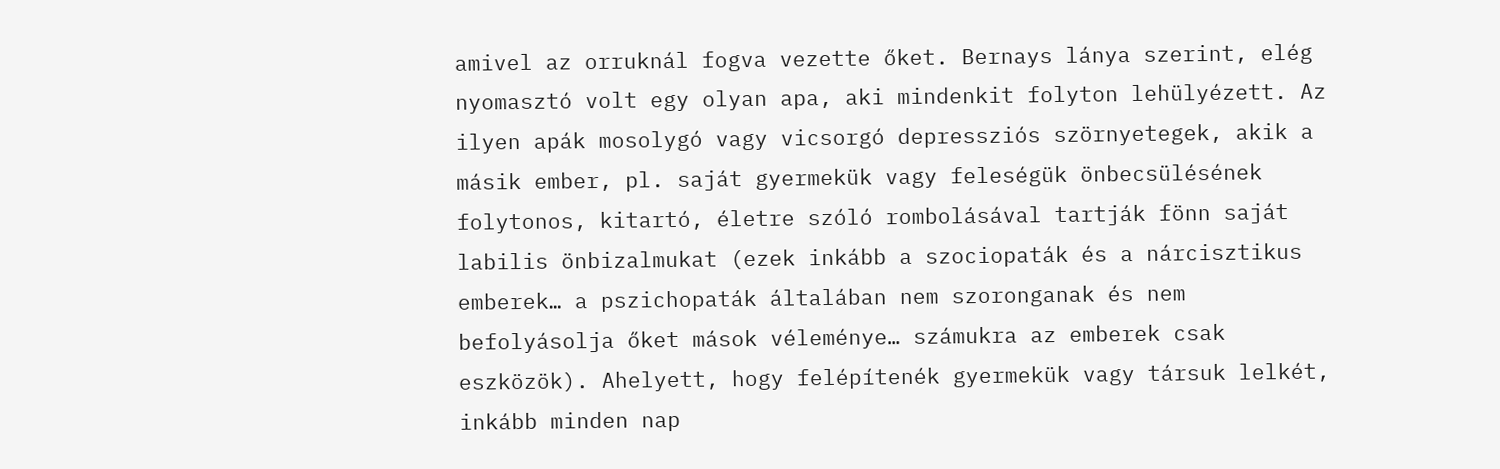amivel az orruknál fogva vezette őket. Bernays lánya szerint, elég nyomasztó volt egy olyan apa, aki mindenkit folyton lehülyézett. Az ilyen apák mosolygó vagy vicsorgó depressziós szörnyetegek, akik a másik ember, pl. saját gyermekük vagy feleségük önbecsülésének folytonos, kitartó, életre szóló rombolásával tartják fönn saját labilis önbizalmukat (ezek inkább a szociopaták és a nárcisztikus emberek… a pszichopaták általában nem szoronganak és nem befolyásolja őket mások véleménye… számukra az emberek csak eszközök). Ahelyett, hogy felépítenék gyermekük vagy társuk lelkét, inkább minden nap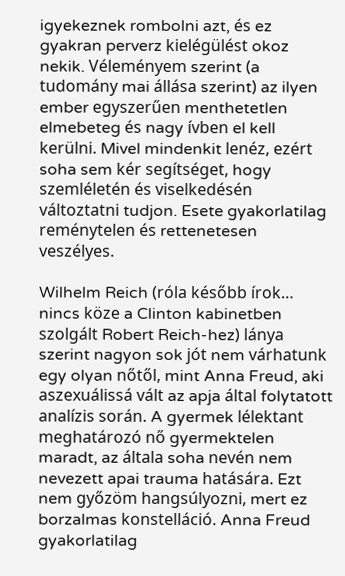igyekeznek rombolni azt, és ez gyakran perverz kielégülést okoz nekik. Véleményem szerint (a tudomány mai állása szerint) az ilyen ember egyszerűen menthetetlen elmebeteg és nagy ívben el kell kerülni. Mivel mindenkit lenéz, ezért soha sem kér segítséget, hogy szemléletén és viselkedésén változtatni tudjon. Esete gyakorlatilag reménytelen és rettenetesen veszélyes.

Wilhelm Reich (róla később írok…  nincs köze a Clinton kabinetben szolgált Robert Reich-hez) lánya szerint nagyon sok jót nem várhatunk egy olyan nőtől, mint Anna Freud, aki aszexuálissá vált az apja által folytatott analízis során. A gyermek lélektant meghatározó nő gyermektelen maradt, az általa soha nevén nem nevezett apai trauma hatására. Ezt nem győzöm hangsúlyozni, mert ez borzalmas konstelláció. Anna Freud gyakorlatilag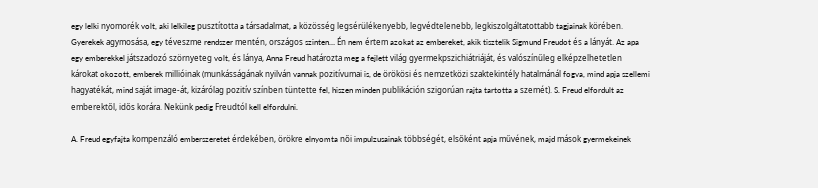egy lelki nyomorék volt, aki lelkileg pusztította a társadalmat, a közösség legsérülékenyebb, legvédtelenebb, legkiszolgáltatottabb tagjainak körében. Gyerekek agymosása, egy téveszme rendszer mentén, országos szinten… Én nem értem azokat az embereket, akik tisztelik Sigmund Freudot és a lányát. Az apa egy emberekkel játszadozó szörnyeteg volt, és lánya, Anna Freud határozta meg a fejlett világ gyermekpszichiátriáját, és valószínűleg elképzelhetetlen károkat okozott, emberek millióinak (munkásságának nyilván vannak pozitívumai is, de örökösi és nemzetközi szaktekintély hatalmánál fogva, mind apja szellemi hagyatékát, mind saját image-át, kizárólag pozitív színben tüntette fel, hiszen minden publikáción szigorúan rajta tartotta a szemét). S. Freud elfordult az emberektől, idős korára. Nekünk pedig Freudtól kell elfordulni.

A. Freud egyfajta kompenzáló emberszeretet érdekében, örökre elnyomta női impulzusainak többségét, elsőként apja művének, majd mások gyermekeinek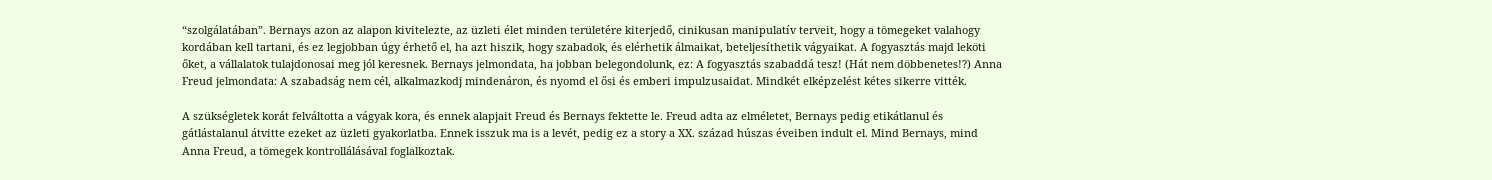“szolgálatában”. Bernays azon az alapon kivitelezte, az üzleti élet minden területére kiterjedő, cinikusan manipulatív terveit, hogy a tömegeket valahogy kordában kell tartani, és ez legjobban úgy érhető el, ha azt hiszik, hogy szabadok, és elérhetik álmaikat, beteljesíthetik vágyaikat. A fogyasztás majd leköti őket, a vállalatok tulajdonosai meg jól keresnek. Bernays jelmondata, ha jobban belegondolunk, ez: A fogyasztás szabaddá tesz! (Hát nem döbbenetes!?) Anna Freud jelmondata: A szabadság nem cél, alkalmazkodj mindenáron, és nyomd el ősi és emberi impulzusaidat. Mindkét elképzelést kétes sikerre vitték.

A szükségletek korát felváltotta a vágyak kora, és ennek alapjait Freud és Bernays fektette le. Freud adta az elméletet, Bernays pedig etikátlanul és gátlástalanul átvitte ezeket az üzleti gyakorlatba. Ennek isszuk ma is a levét, pedig ez a story a XX. század húszas éveiben indult el. Mind Bernays, mind Anna Freud, a tömegek kontrollálásával foglalkoztak.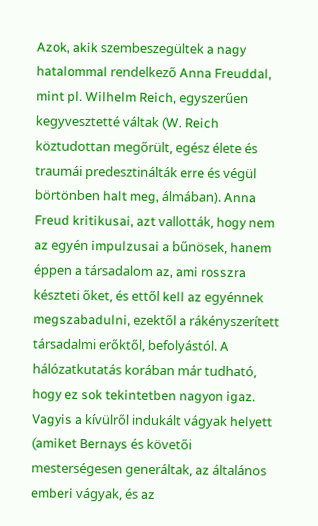Azok, akik szembeszegültek a nagy hatalommal rendelkező Anna Freuddal, mint pl. Wilhelm Reich, egyszerűen kegyvesztetté váltak (W. Reich köztudottan megőrült, egész élete és traumái predesztinálták erre és végül börtönben halt meg, álmában). Anna Freud kritikusai, azt vallották, hogy nem az egyén impulzusai a bűnösek, hanem éppen a társadalom az, ami rosszra készteti őket, és ettől kell az egyénnek megszabadulni, ezektől a rákényszerített társadalmi erőktől, befolyástól. A hálózatkutatás korában már tudható, hogy ez sok tekintetben nagyon igaz. Vagyis a kívülről indukált vágyak helyett (amiket Bernays és követői mesterségesen generáltak, az általános emberi vágyak, és az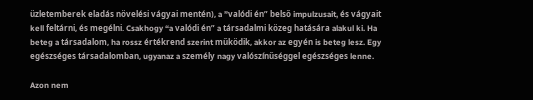üzletemberek eladás növelési vágyai mentén), a ”valódi én” belső impulzusait, és vágyait kell feltárni, és megélni. Csakhogy “a valódi én” a társadalmi közeg hatására alakul ki. Ha beteg a társadalom, ha rossz értékrend szerint működik, akkor az egyén is beteg lesz. Egy egészséges társadalomban, ugyanaz a személy nagy valószínűséggel egészséges lenne.

Azon nem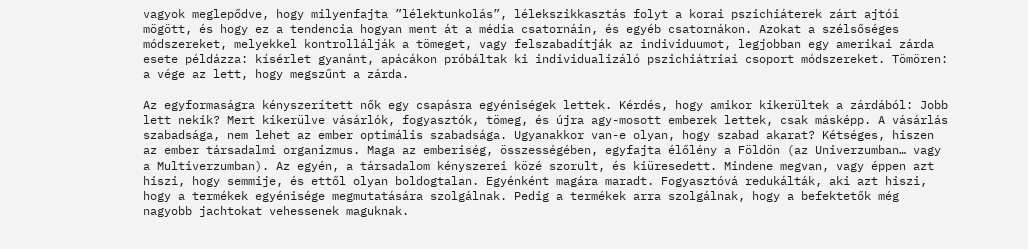vagyok meglepődve, hogy milyenfajta ”lélektunkolás”, lélekszikkasztás folyt a korai pszichiáterek zárt ajtói mögött, és hogy ez a tendencia hogyan ment át a média csatornáin, és egyéb csatornákon. Azokat a szélsőséges módszereket, melyekkel kontrollálják a tömeget, vagy felszabadítják az individuumot, legjobban egy amerikai zárda esete példázza: kísérlet gyanánt, apácákon próbáltak ki individualizáló pszichiátriai csoport módszereket. Tömören: a vége az lett, hogy megszűnt a zárda.

Az egyformaságra kényszerített nők egy csapásra egyéniségek lettek. Kérdés, hogy amikor kikerültek a zárdából: Jobb lett nekik? Mert kikerülve vásárlók, fogyasztók, tömeg, és újra agy-mosott emberek lettek, csak másképp. A vásárlás szabadsága, nem lehet az ember optimális szabadsága. Ugyanakkor van-e olyan, hogy szabad akarat? Kétséges, hiszen az ember társadalmi organizmus. Maga az emberiség, összességében, egyfajta élőlény a Földön (az Univerzumban… vagy a Multiverzumban). Az egyén, a társadalom kényszerei közé szorult, és kiüresedett. Mindene megvan, vagy éppen azt hiszi, hogy semmije, és ettől olyan boldogtalan. Egyénként magára maradt. Fogyasztóvá redukálták, aki azt hiszi, hogy a termékek egyénisége megmutatására szolgálnak. Pedig a termékek arra szolgálnak, hogy a befektetők még nagyobb jachtokat vehessenek maguknak.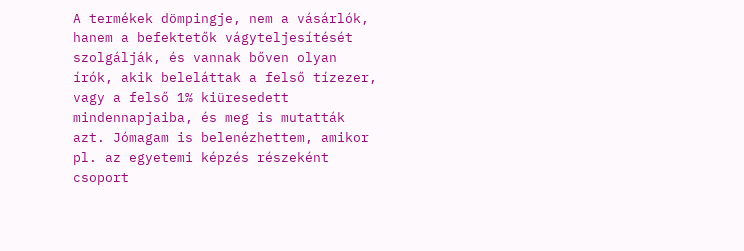A termékek dömpingje, nem a vásárlók, hanem a befektetők vágyteljesítését szolgálják, és vannak bőven olyan írók, akik beleláttak a felső tízezer, vagy a felső 1% kiüresedett mindennapjaiba, és meg is mutatták azt. Jómagam is belenézhettem, amikor pl. az egyetemi képzés részeként csoport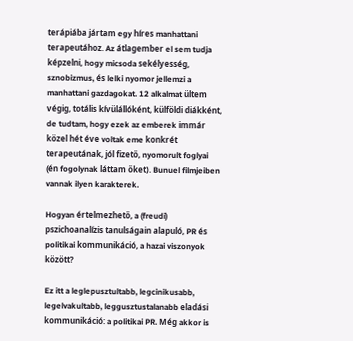terápiába jártam egy híres manhattani terapeutához. Az átlagember el sem tudja képzelni, hogy micsoda sekélyesség, sznobizmus, és lelki nyomor jellemzi a manhattani gazdagokat. 12 alkalmat ültem végig, totális kívülállóként, külföldi diákként, de tudtam, hogy ezek az emberek immár közel hét éve voltak eme konkrét terapeutának, jól fizető, nyomorult foglyai (én fogolynak láttam őket). Bunuel filmjeiben vannak ilyen karakterek.

Hogyan értelmezhető, a (freudi) pszichoanalízis tanulságain alapuló, PR és politikai kommunikáció, a hazai viszonyok között?

Ez itt a leglepusztultabb, legcinikusabb, legelvakultabb, leggusztustalanabb eladási kommunikáció: a politikai PR. Még akkor is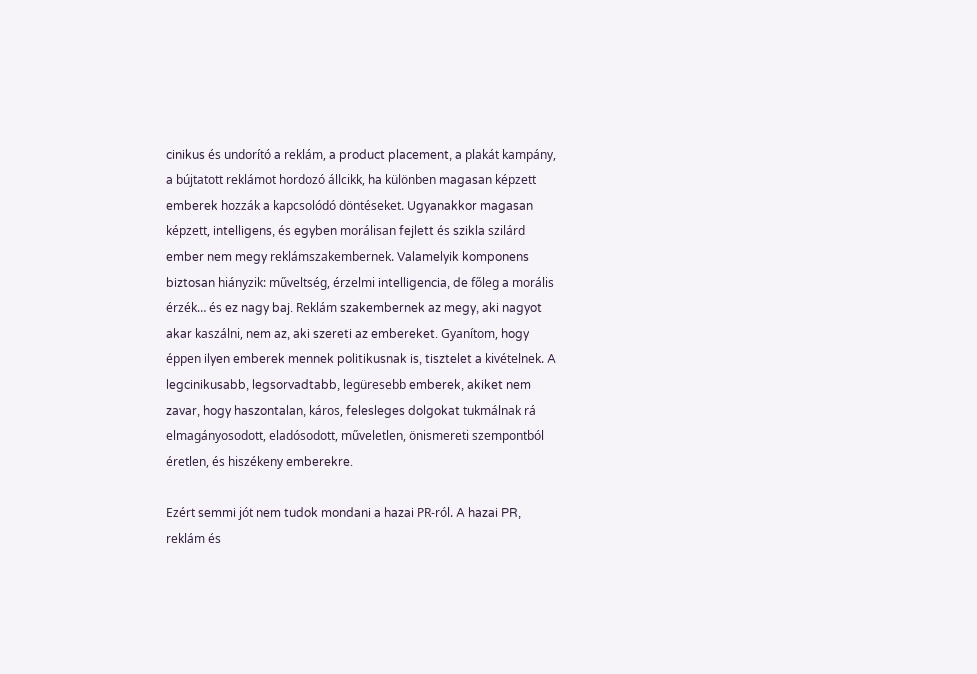cinikus és undorító a reklám, a product placement, a plakát kampány, a bújtatott reklámot hordozó állcikk, ha különben magasan képzett emberek hozzák a kapcsolódó döntéseket. Ugyanakkor magasan képzett, intelligens, és egyben morálisan fejlett és szikla szilárd ember nem megy reklámszakembernek. Valamelyik komponens biztosan hiányzik: műveltség, érzelmi intelligencia, de főleg a morális érzék… és ez nagy baj. Reklám szakembernek az megy, aki nagyot akar kaszálni, nem az, aki szereti az embereket. Gyanítom, hogy éppen ilyen emberek mennek politikusnak is, tisztelet a kivételnek. A legcinikusabb, legsorvadtabb, legüresebb emberek, akiket nem zavar, hogy haszontalan, káros, felesleges dolgokat tukmálnak rá elmagányosodott, eladósodott, műveletlen, önismereti szempontból éretlen, és hiszékeny emberekre.

Ezért semmi jót nem tudok mondani a hazai PR-ról. A hazai PR, reklám és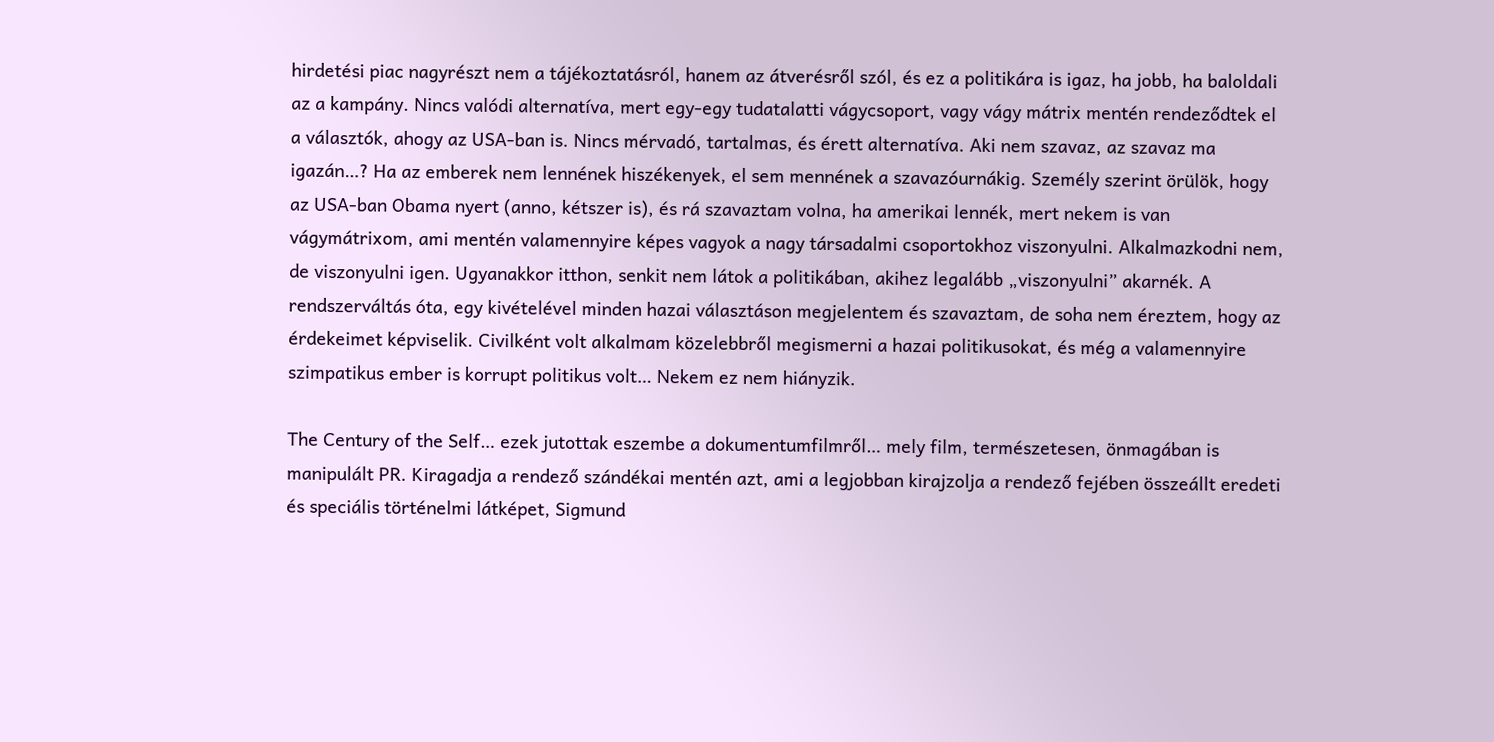hirdetési piac nagyrészt nem a tájékoztatásról, hanem az átverésről szól, és ez a politikára is igaz, ha jobb, ha baloldali az a kampány. Nincs valódi alternatíva, mert egy-egy tudatalatti vágycsoport, vagy vágy mátrix mentén rendeződtek el a választók, ahogy az USA-ban is. Nincs mérvadó, tartalmas, és érett alternatíva. Aki nem szavaz, az szavaz ma igazán…? Ha az emberek nem lennének hiszékenyek, el sem mennének a szavazóurnákig. Személy szerint örülök, hogy az USA-ban Obama nyert (anno, kétszer is), és rá szavaztam volna, ha amerikai lennék, mert nekem is van vágymátrixom, ami mentén valamennyire képes vagyok a nagy társadalmi csoportokhoz viszonyulni. Alkalmazkodni nem, de viszonyulni igen. Ugyanakkor itthon, senkit nem látok a politikában, akihez legalább „viszonyulni” akarnék. A rendszerváltás óta, egy kivételével minden hazai választáson megjelentem és szavaztam, de soha nem éreztem, hogy az érdekeimet képviselik. Civilként volt alkalmam közelebbről megismerni a hazai politikusokat, és még a valamennyire szimpatikus ember is korrupt politikus volt… Nekem ez nem hiányzik.

The Century of the Self… ezek jutottak eszembe a dokumentumfilmről… mely film, természetesen, önmagában is manipulált PR. Kiragadja a rendező szándékai mentén azt, ami a legjobban kirajzolja a rendező fejében összeállt eredeti és speciális történelmi látképet, Sigmund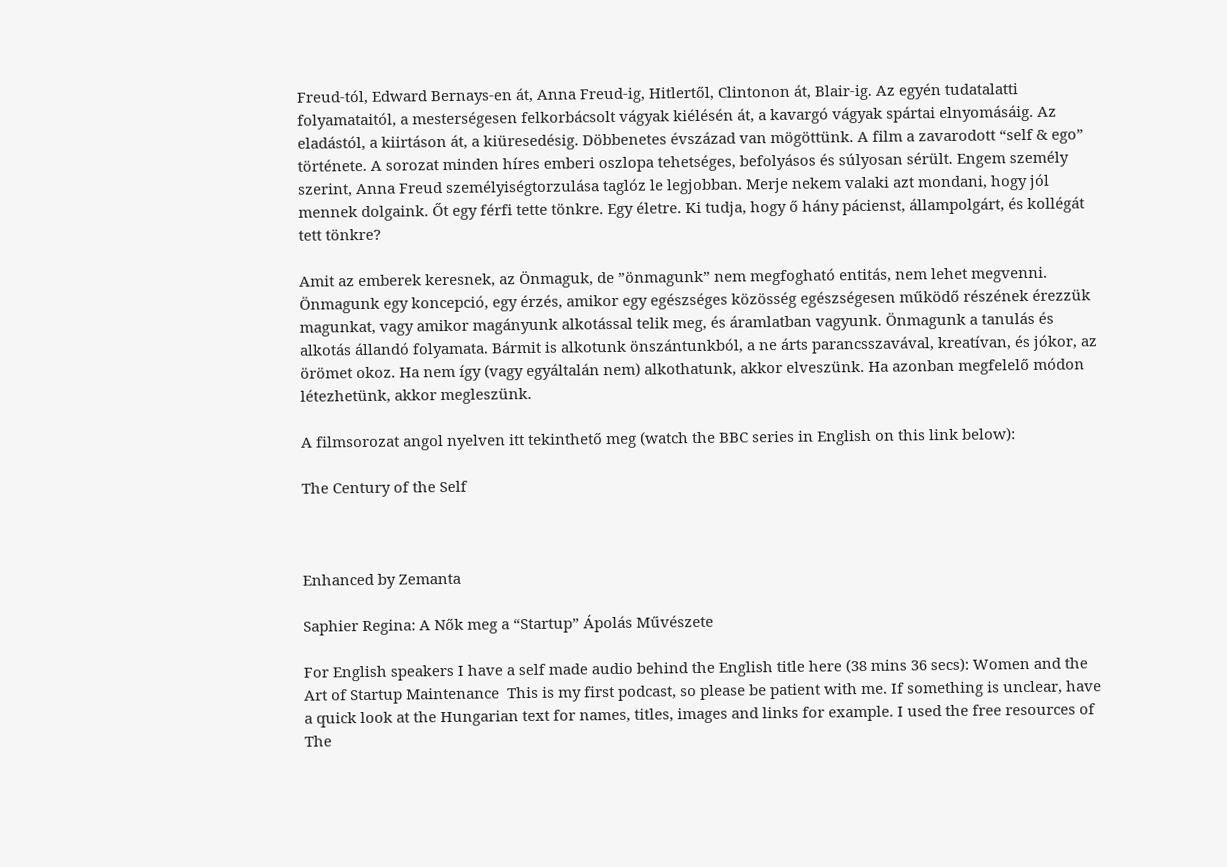Freud-tól, Edward Bernays-en át, Anna Freud-ig, Hitlertől, Clintonon át, Blair-ig. Az egyén tudatalatti folyamataitól, a mesterségesen felkorbácsolt vágyak kiélésén át, a kavargó vágyak spártai elnyomásáig. Az eladástól, a kiirtáson át, a kiüresedésig. Döbbenetes évszázad van mögöttünk. A film a zavarodott “self & ego” története. A sorozat minden híres emberi oszlopa tehetséges, befolyásos és súlyosan sérült. Engem személy szerint, Anna Freud személyiségtorzulása taglóz le legjobban. Merje nekem valaki azt mondani, hogy jól mennek dolgaink. Őt egy férfi tette tönkre. Egy életre. Ki tudja, hogy ő hány pácienst, állampolgárt, és kollégát tett tönkre?

Amit az emberek keresnek, az Önmaguk, de ”önmagunk” nem megfogható entitás, nem lehet megvenni. Önmagunk egy koncepció, egy érzés, amikor egy egészséges közösség egészségesen működő részének érezzük magunkat, vagy amikor magányunk alkotással telik meg, és áramlatban vagyunk. Önmagunk a tanulás és alkotás állandó folyamata. Bármit is alkotunk önszántunkból, a ne árts parancsszavával, kreatívan, és jókor, az örömet okoz. Ha nem így (vagy egyáltalán nem) alkothatunk, akkor elveszünk. Ha azonban megfelelő módon létezhetünk, akkor megleszünk.

A filmsorozat angol nyelven itt tekinthető meg (watch the BBC series in English on this link below):

The Century of the Self



Enhanced by Zemanta

Saphier Regina: A Nők meg a “Startup” Ápolás Művészete

For English speakers I have a self made audio behind the English title here (38 mins 36 secs): Women and the Art of Startup Maintenance  This is my first podcast, so please be patient with me. If something is unclear, have a quick look at the Hungarian text for names, titles, images and links for example. I used the free resources of The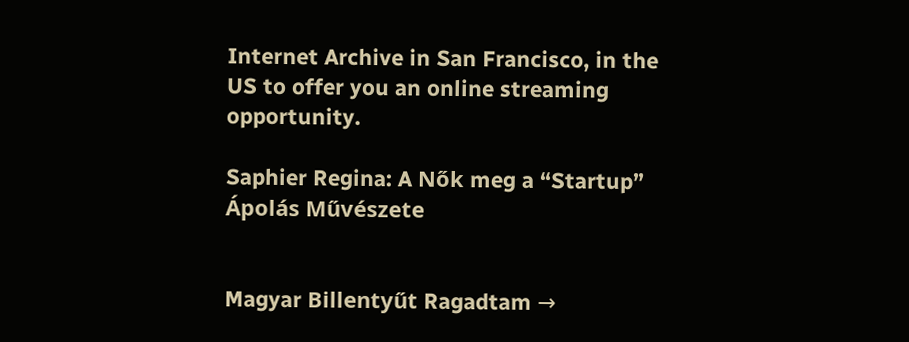Internet Archive in San Francisco, in the US to offer you an online streaming opportunity.

Saphier Regina: A Nők meg a “Startup” Ápolás Művészete


Magyar Billentyűt Ragadtam →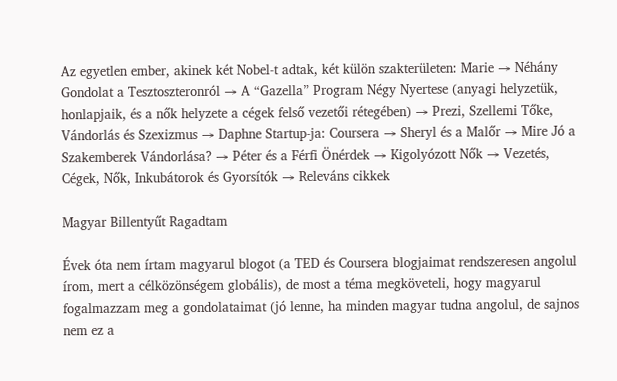Az egyetlen ember, akinek két Nobel-t adtak, két külön szakterületen: Marie → Néhány Gondolat a Tesztoszteronról → A “Gazella” Program Négy Nyertese (anyagi helyzetük, honlapjaik, és a nők helyzete a cégek felső vezetői rétegében) → Prezi, Szellemi Tőke, Vándorlás és Szexizmus → Daphne Startup-ja: Coursera → Sheryl és a Malőr → Mire Jó a Szakemberek Vándorlása? → Péter és a Férfi Önérdek → Kigolyózott Nők → Vezetés, Cégek, Nők, Inkubátorok és Gyorsítók → Releváns cikkek

Magyar Billentyűt Ragadtam

Évek óta nem írtam magyarul blogot (a TED és Coursera blogjaimat rendszeresen angolul írom, mert a célközönségem globális), de most a téma megköveteli, hogy magyarul fogalmazzam meg a gondolataimat (jó lenne, ha minden magyar tudna angolul, de sajnos nem ez a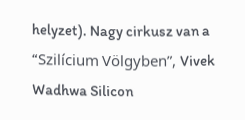helyzet). Nagy cirkusz van a “Szilícium Völgyben”, Vivek Wadhwa Silicon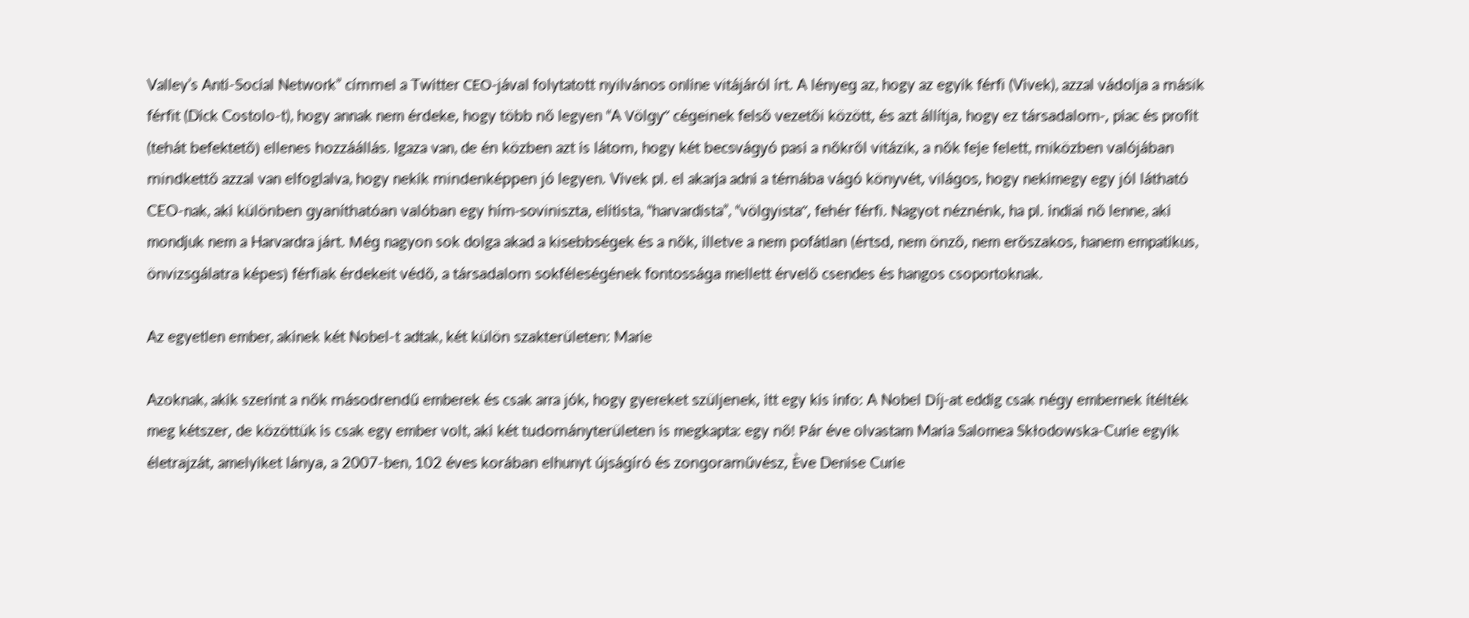Valley’s Anti-Social Network” címmel a Twitter CEO-jával folytatott nyilvános online vitájáról írt. A lényeg az, hogy az egyik férfi (Vivek), azzal vádolja a másik férfit (Dick Costolo-t), hogy annak nem érdeke, hogy több nő legyen “A Völgy” cégeinek felső vezetői között, és azt állítja, hogy ez társadalom-, piac és profit (tehát befektető) ellenes hozzáállás. Igaza van, de én közben azt is látom, hogy két becsvágyó pasi a nőkről vitázik, a nők feje felett, miközben valójában mindkettő azzal van elfoglalva, hogy nekik mindenképpen jó legyen. Vivek pl. el akarja adni a témába vágó könyvét, világos, hogy nekimegy egy jól látható CEO-nak, aki különben gyaníthatóan valóban egy hím-soviniszta, elitista, “harvardista”, “völgyista”, fehér férfi. Nagyot néznénk, ha pl. indiai nő lenne, aki mondjuk nem a Harvardra járt. Még nagyon sok dolga akad a kisebbségek és a nők, illetve a nem pofátlan (értsd, nem önző, nem erőszakos, hanem empatikus, önvizsgálatra képes) férfiak érdekeit védő, a társadalom sokféleségének fontossága mellett érvelő csendes és hangos csoportoknak.

Az egyetlen ember, akinek két Nobel-t adtak, két külön szakterületen: Marie

Azoknak, akik szerint a nők másodrendű emberek és csak arra jók, hogy gyereket szüljenek, itt egy kis info: A Nobel Díj-at eddig csak négy embernek ítélték meg kétszer, de közöttük is csak egy ember volt, aki két tudományterületen is megkapta: egy nő! Pár éve olvastam Maria Salomea Skłodowska-Curie egyik életrajzát, amelyiket lánya, a 2007-ben, 102 éves korában elhunyt újságíró és zongoraművész, Ève Denise Curie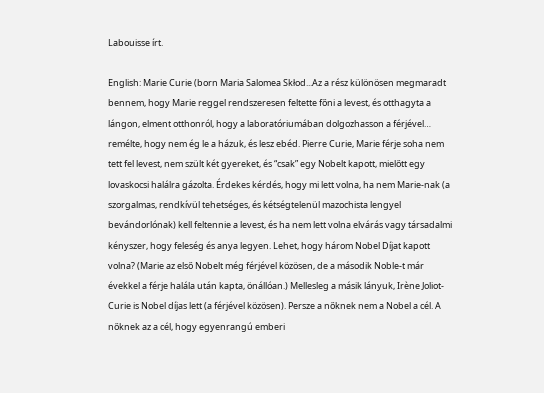Labouisse írt.

English: Marie Curie (born Maria Salomea Skłod...Az a rész különösen megmaradt bennem, hogy Marie reggel rendszeresen feltette főni a levest, és otthagyta a lángon, elment otthonról, hogy a laboratóriumában dolgozhasson a férjével… remélte, hogy nem ég le a házuk, és lesz ebéd. Pierre Curie, Marie férje soha nem tett fel levest, nem szült két gyereket, és “csak” egy Nobelt kapott, mielőtt egy lovaskocsi halálra gázolta. Érdekes kérdés, hogy mi lett volna, ha nem Marie-nak (a szorgalmas, rendkívül tehetséges, és kétségtelenül mazochista lengyel bevándorlónak) kell feltennie a levest, és ha nem lett volna elvárás vagy társadalmi kényszer, hogy feleség és anya legyen. Lehet, hogy három Nobel Díjat kapott volna? (Marie az első Nobelt még férjével közösen, de a második Noble-t már évekkel a férje halála után kapta, önállóan.) Mellesleg a másik lányuk, Irène Joliot-Curie is Nobel díjas lett (a férjével közösen). Persze a nőknek nem a Nobel a cél. A nőknek az a cél, hogy egyenrangú emberi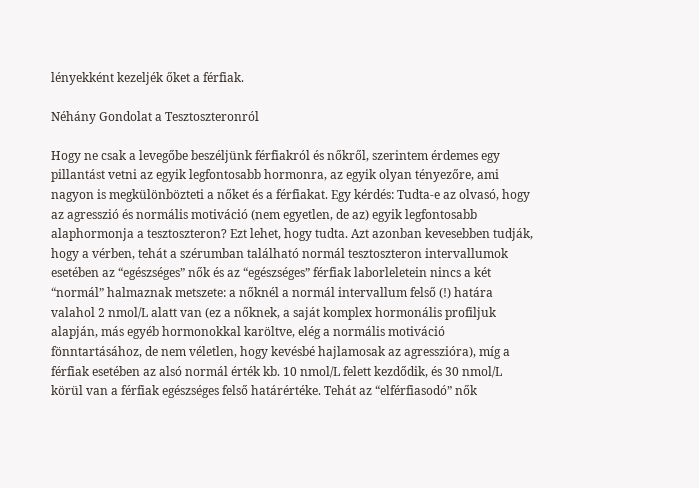lényekként kezeljék őket a férfiak.

Néhány Gondolat a Tesztoszteronról

Hogy ne csak a levegőbe beszéljünk férfiakról és nőkről, szerintem érdemes egy pillantást vetni az egyik legfontosabb hormonra, az egyik olyan tényezőre, ami nagyon is megkülönbözteti a nőket és a férfiakat. Egy kérdés: Tudta-e az olvasó, hogy az agresszió és normális motiváció (nem egyetlen, de az) egyik legfontosabb alaphormonja a tesztoszteron? Ezt lehet, hogy tudta. Azt azonban kevesebben tudják, hogy a vérben, tehát a szérumban található normál tesztoszteron intervallumok esetében az “egészséges” nők és az “egészséges” férfiak laborleletein nincs a két “normál” halmaznak metszete: a nőknél a normál intervallum felső (!) határa valahol 2 nmol/L alatt van (ez a nőknek, a saját komplex hormonális profiljuk alapján, más egyéb hormonokkal karöltve, elég a normális motiváció fönntartásához, de nem véletlen, hogy kevésbé hajlamosak az agresszióra), míg a férfiak esetében az alsó normál érték kb. 10 nmol/L felett kezdődik, és 30 nmol/L körül van a férfiak egészséges felső határértéke. Tehát az “elférfiasodó” nők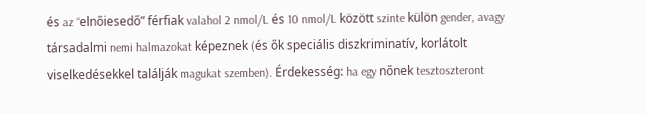és az “elnőiesedő” férfiak valahol 2 nmol/L és 10 nmol/L között szinte külön gender, avagy társadalmi nemi halmazokat képeznek (és ők speciális diszkriminatív, korlátolt viselkedésekkel találják magukat szemben). Érdekesség: ha egy nőnek tesztoszteront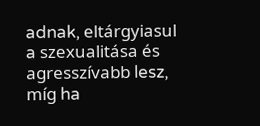adnak, eltárgyiasul a szexualitása és agresszívabb lesz, míg ha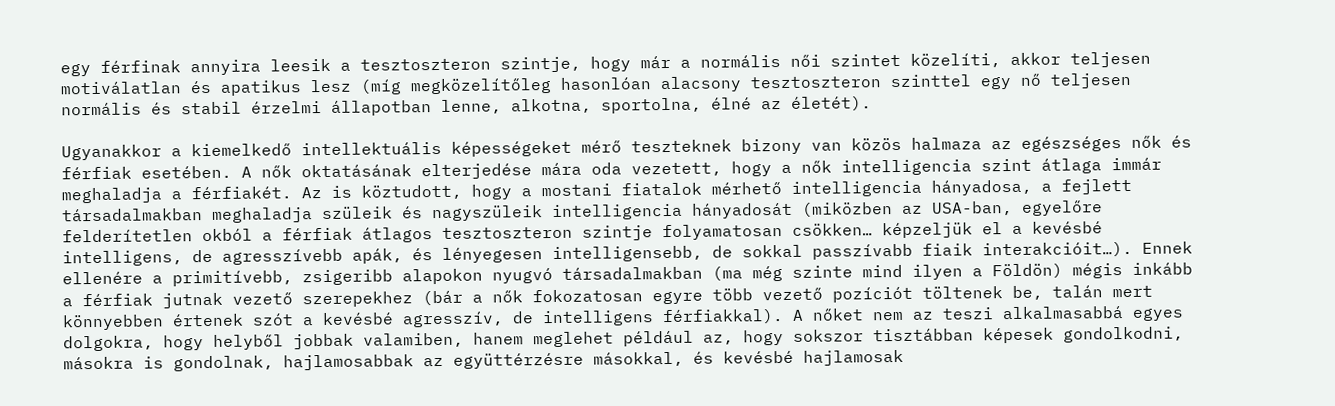egy férfinak annyira leesik a tesztoszteron szintje, hogy már a normális női szintet közelíti, akkor teljesen motiválatlan és apatikus lesz (míg megközelítőleg hasonlóan alacsony tesztoszteron szinttel egy nő teljesen normális és stabil érzelmi állapotban lenne, alkotna, sportolna, élné az életét).

Ugyanakkor a kiemelkedő intellektuális képességeket mérő teszteknek bizony van közös halmaza az egészséges nők és férfiak esetében. A nők oktatásának elterjedése mára oda vezetett, hogy a nők intelligencia szint átlaga immár meghaladja a férfiakét. Az is köztudott, hogy a mostani fiatalok mérhető intelligencia hányadosa, a fejlett társadalmakban meghaladja szüleik és nagyszüleik intelligencia hányadosát (miközben az USA-ban, egyelőre felderítetlen okból a férfiak átlagos tesztoszteron szintje folyamatosan csökken… képzeljük el a kevésbé intelligens, de agresszívebb apák, és lényegesen intelligensebb, de sokkal passzívabb fiaik interakcióit…). Ennek ellenére a primitívebb, zsigeribb alapokon nyugvó társadalmakban (ma még szinte mind ilyen a Földön) mégis inkább a férfiak jutnak vezető szerepekhez (bár a nők fokozatosan egyre több vezető pozíciót töltenek be, talán mert könnyebben értenek szót a kevésbé agresszív, de intelligens férfiakkal). A nőket nem az teszi alkalmasabbá egyes dolgokra, hogy helyből jobbak valamiben, hanem meglehet például az, hogy sokszor tisztábban képesek gondolkodni, másokra is gondolnak, hajlamosabbak az együttérzésre másokkal, és kevésbé hajlamosak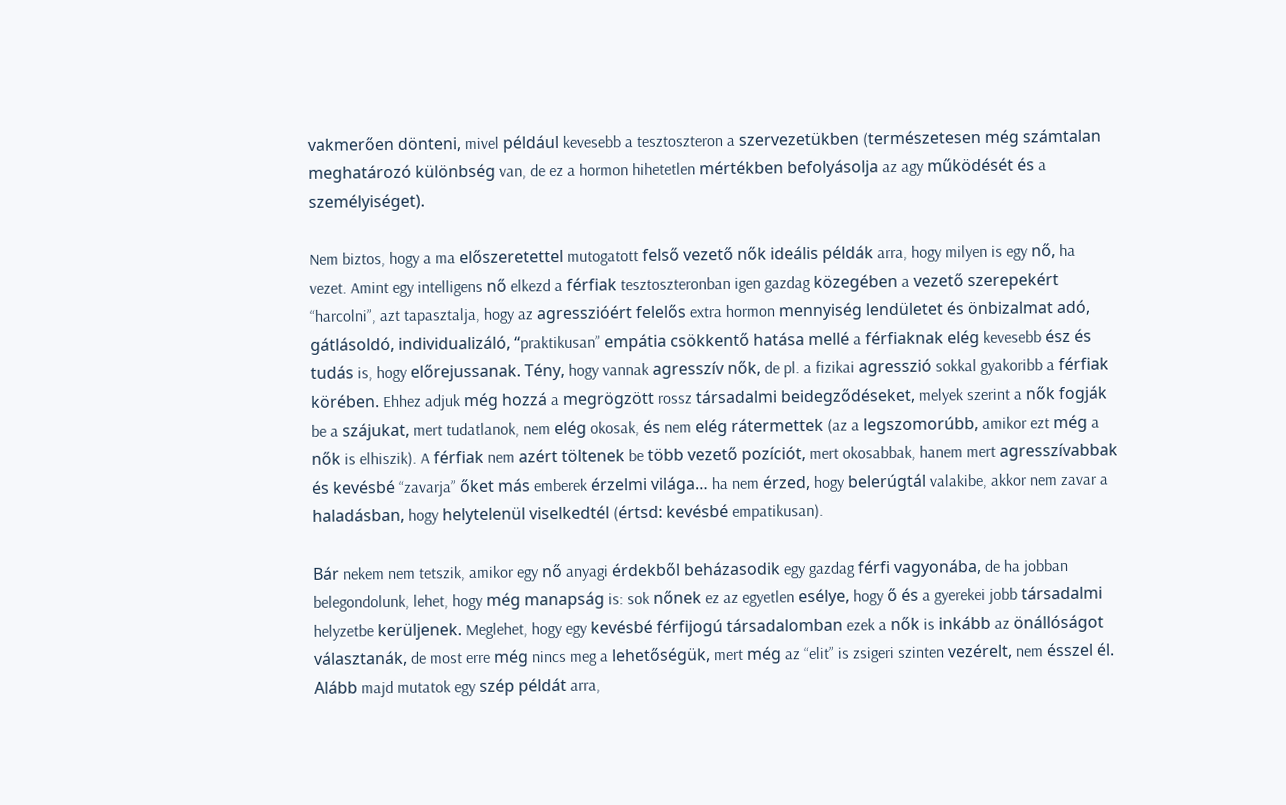vakmerően dönteni, mivel például kevesebb a tesztoszteron a szervezetükben (természetesen még számtalan meghatározó különbség van, de ez a hormon hihetetlen mértékben befolyásolja az agy működését és a személyiséget).

Nem biztos, hogy a ma előszeretettel mutogatott felső vezető nők ideális példák arra, hogy milyen is egy nő, ha vezet. Amint egy intelligens nő elkezd a férfiak tesztoszteronban igen gazdag közegében a vezető szerepekért “harcolni”, azt tapasztalja, hogy az agresszióért felelős extra hormon mennyiség lendületet és önbizalmat adó, gátlásoldó, individualizáló, “praktikusan” empátia csökkentő hatása mellé a férfiaknak elég kevesebb ész és tudás is, hogy előrejussanak. Tény, hogy vannak agresszív nők, de pl. a fizikai agresszió sokkal gyakoribb a férfiak körében. Ehhez adjuk még hozzá a megrögzött rossz társadalmi beidegződéseket, melyek szerint a nők fogják be a szájukat, mert tudatlanok, nem elég okosak, és nem elég rátermettek (az a legszomorúbb, amikor ezt még a nők is elhiszik). A férfiak nem azért töltenek be több vezető pozíciót, mert okosabbak, hanem mert agresszívabbak és kevésbé “zavarja” őket más emberek érzelmi világa… ha nem érzed, hogy belerúgtál valakibe, akkor nem zavar a haladásban, hogy helytelenül viselkedtél (értsd: kevésbé empatikusan).

Bár nekem nem tetszik, amikor egy nő anyagi érdekből beházasodik egy gazdag férfi vagyonába, de ha jobban belegondolunk, lehet, hogy még manapság is: sok nőnek ez az egyetlen esélye, hogy ő és a gyerekei jobb társadalmi helyzetbe kerüljenek. Meglehet, hogy egy kevésbé férfijogú társadalomban ezek a nők is inkább az önállóságot választanák, de most erre még nincs meg a lehetőségük, mert még az “elit” is zsigeri szinten vezérelt, nem ésszel él. Alább majd mutatok egy szép példát arra,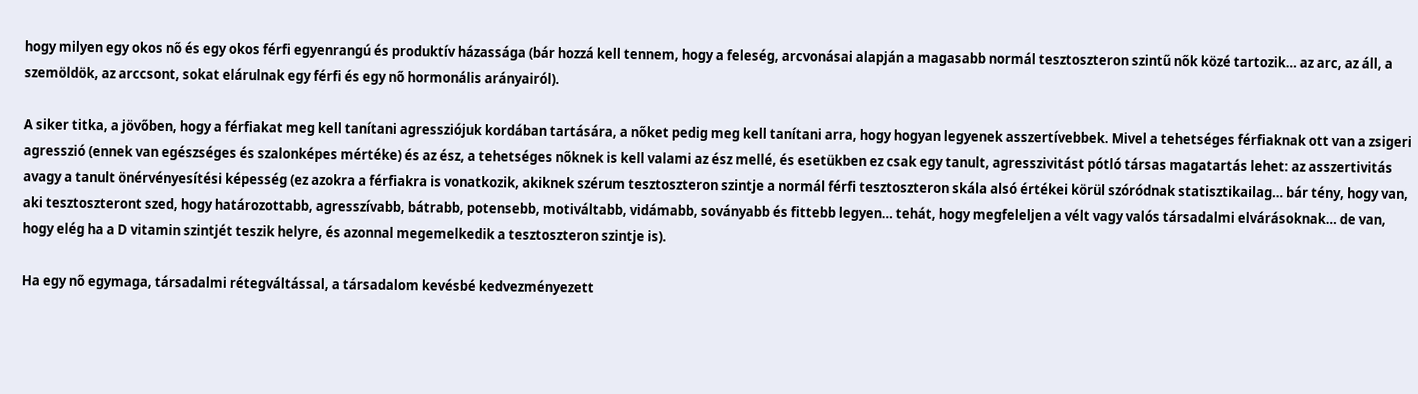hogy milyen egy okos nő és egy okos férfi egyenrangú és produktív házassága (bár hozzá kell tennem, hogy a feleség, arcvonásai alapján a magasabb normál tesztoszteron szintű nők közé tartozik… az arc, az áll, a szemöldök, az arccsont, sokat elárulnak egy férfi és egy nő hormonális arányairól).

A siker titka, a jövőben, hogy a férfiakat meg kell tanítani agressziójuk kordában tartására, a nőket pedig meg kell tanítani arra, hogy hogyan legyenek asszertívebbek. Mivel a tehetséges férfiaknak ott van a zsigeri agresszió (ennek van egészséges és szalonképes mértéke) és az ész, a tehetséges nőknek is kell valami az ész mellé, és esetükben ez csak egy tanult, agresszivitást pótló társas magatartás lehet: az asszertivitás avagy a tanult önérvényesítési képesség (ez azokra a férfiakra is vonatkozik, akiknek szérum tesztoszteron szintje a normál férfi tesztoszteron skála alsó értékei körül szóródnak statisztikailag… bár tény, hogy van, aki tesztoszteront szed, hogy határozottabb, agresszívabb, bátrabb, potensebb, motiváltabb, vidámabb, soványabb és fittebb legyen… tehát, hogy megfeleljen a vélt vagy valós társadalmi elvárásoknak… de van, hogy elég ha a D vitamin szintjét teszik helyre, és azonnal megemelkedik a tesztoszteron szintje is).

Ha egy nő egymaga, társadalmi rétegváltással, a társadalom kevésbé kedvezményezett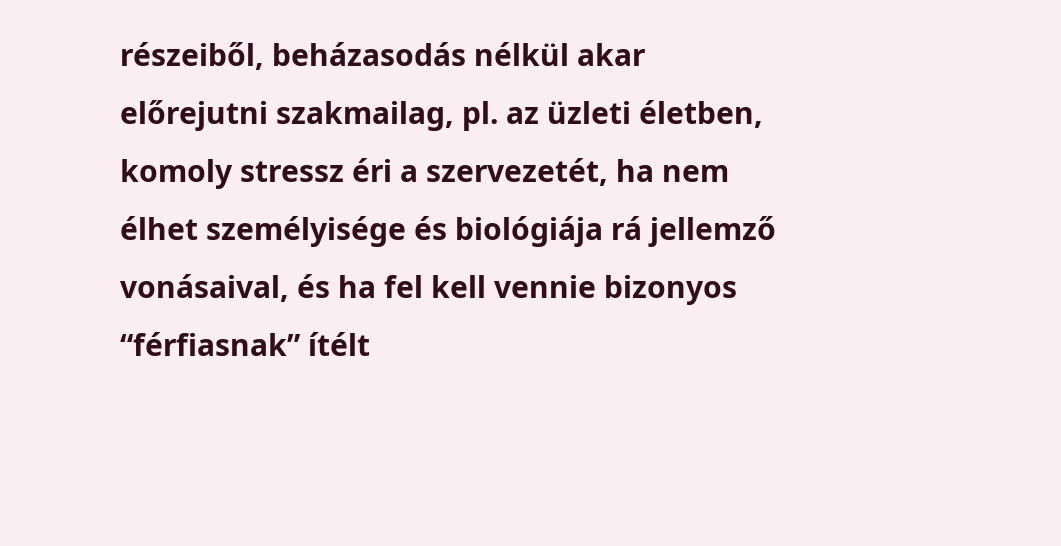részeiből, beházasodás nélkül akar előrejutni szakmailag, pl. az üzleti életben, komoly stressz éri a szervezetét, ha nem élhet személyisége és biológiája rá jellemző vonásaival, és ha fel kell vennie bizonyos “férfiasnak” ítélt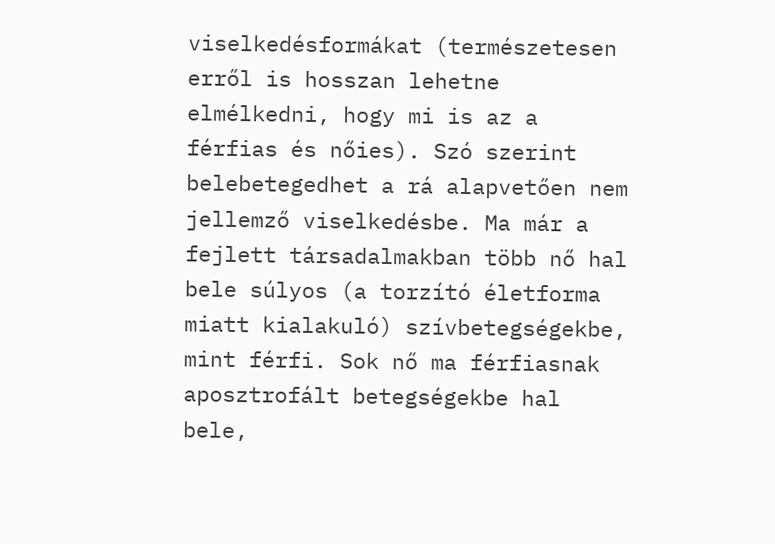viselkedésformákat (természetesen erről is hosszan lehetne elmélkedni, hogy mi is az a férfias és nőies). Szó szerint belebetegedhet a rá alapvetően nem jellemző viselkedésbe. Ma már a fejlett társadalmakban több nő hal bele súlyos (a torzító életforma miatt kialakuló) szívbetegségekbe, mint férfi. Sok nő ma férfiasnak aposztrofált betegségekbe hal bele,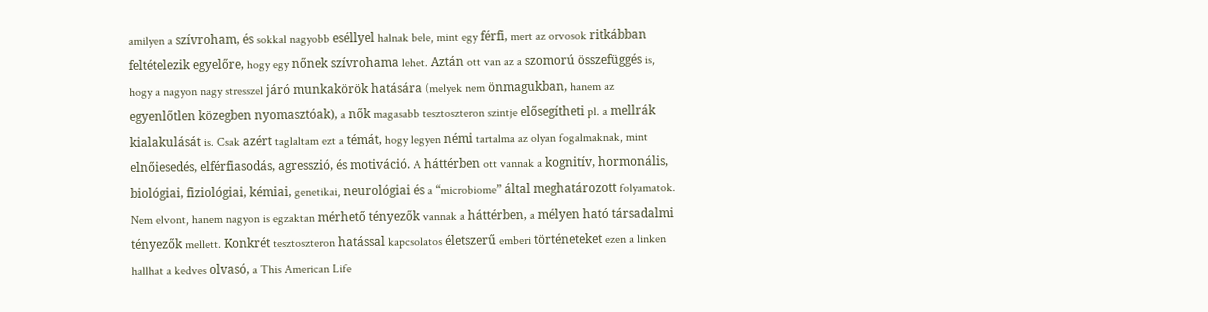amilyen a szívroham, és sokkal nagyobb eséllyel halnak bele, mint egy férfi, mert az orvosok ritkábban feltételezik egyelőre, hogy egy nőnek szívrohama lehet. Aztán ott van az a szomorú összefüggés is, hogy a nagyon nagy stresszel járó munkakörök hatására (melyek nem önmagukban, hanem az egyenlőtlen közegben nyomasztóak), a nők magasabb tesztoszteron szintje elősegítheti pl. a mellrák kialakulását is. Csak azért taglaltam ezt a témát, hogy legyen némi tartalma az olyan fogalmaknak, mint elnőiesedés, elférfiasodás, agresszió, és motiváció. A háttérben ott vannak a kognitív, hormonális, biológiai, fiziológiai, kémiai, genetikai, neurológiai és a “microbiome” által meghatározott folyamatok. Nem elvont, hanem nagyon is egzaktan mérhető tényezők vannak a háttérben, a mélyen ható társadalmi tényezők mellett. Konkrét tesztoszteron hatással kapcsolatos életszerű emberi történeteket ezen a linken hallhat a kedves olvasó, a This American Life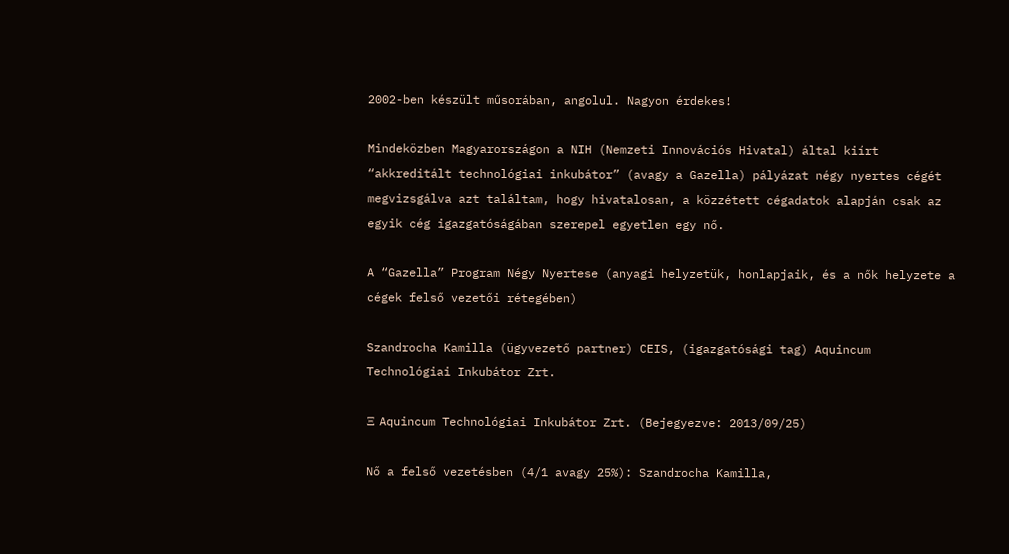2002-ben készült műsorában, angolul. Nagyon érdekes!

Mindeközben Magyarországon a NIH (Nemzeti Innovációs Hivatal) által kiírt “akkreditált technológiai inkubátor” (avagy a Gazella) pályázat négy nyertes cégét megvizsgálva azt találtam, hogy hivatalosan, a közzétett cégadatok alapján csak az egyik cég igazgatóságában szerepel egyetlen egy nő.

A “Gazella” Program Négy Nyertese (anyagi helyzetük, honlapjaik, és a nők helyzete a cégek felső vezetői rétegében)

Szandrocha Kamilla (ügyvezető partner) CEIS, (igazgatósági tag) Aquincum Technológiai Inkubátor Zrt.

Ξ Aquincum Technológiai Inkubátor Zrt. (Bejegyezve: 2013/09/25)

Nő a felső vezetésben (4/1 avagy 25%): Szandrocha Kamilla,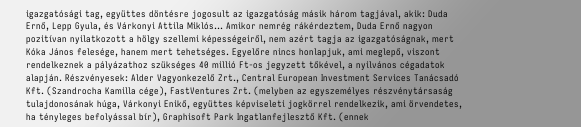igazgatósági tag, együttes döntésre jogosult az igazgatóság másik három tagjával, akik: Duda Ernő, Lepp Gyula, és Várkonyi Attila Miklós… Amikor nemrég rákérdeztem, Duda Ernő nagyon pozitívan nyilatkozott a hölgy szellemi képességeiről, nem azért tagja az igazgatóságnak, mert Kóka János felesége, hanem mert tehetséges. Egyelőre nincs honlapjuk, ami meglepő, viszont rendelkeznek a pályázathoz szükséges 40 millió Ft-os jegyzett tőkével, a nyilvános cégadatok alapján. Részvényesek: Alder Vagyonkezelő Zrt., Central European Investment Services Tanácsadó Kft. (Szandrocha Kamilla cége), FastVentures Zrt. (melyben az egyszemélyes részvénytársaság tulajdonosának húga, Várkonyi Enikő, együttes képviseleti jogkörrel rendelkezik, ami örvendetes, ha tényleges befolyással bír), Graphisoft Park Ingatlanfejlesztő Kft. (ennek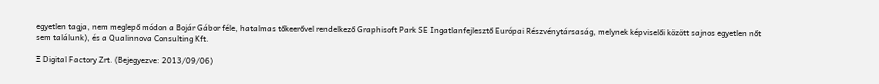egyetlen tagja, nem meglepő módon a Bojár Gábor féle, hatalmas tőkeerővel rendelkező Graphisoft Park SE Ingatlanfejlesztő Európai Részvénytársaság, melynek képviselői között sajnos egyetlen nőt sem találunk), és a Qualinnova Consulting Kft.

Ξ Digital Factory Zrt. (Bejegyezve: 2013/09/06)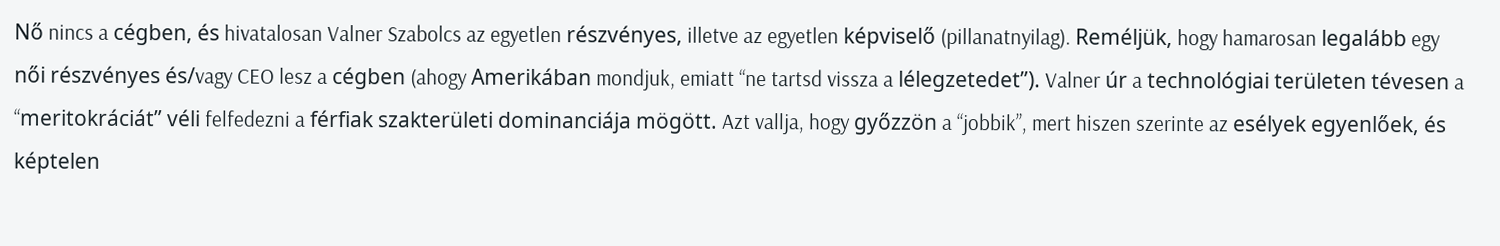Nő nincs a cégben, és hivatalosan Valner Szabolcs az egyetlen részvényes, illetve az egyetlen képviselő (pillanatnyilag). Reméljük, hogy hamarosan legalább egy női részvényes és/vagy CEO lesz a cégben (ahogy Amerikában mondjuk, emiatt “ne tartsd vissza a lélegzetedet”). Valner úr a technológiai területen tévesen a “meritokráciát” véli felfedezni a férfiak szakterületi dominanciája mögött. Azt vallja, hogy győzzön a “jobbik”, mert hiszen szerinte az esélyek egyenlőek, és képtelen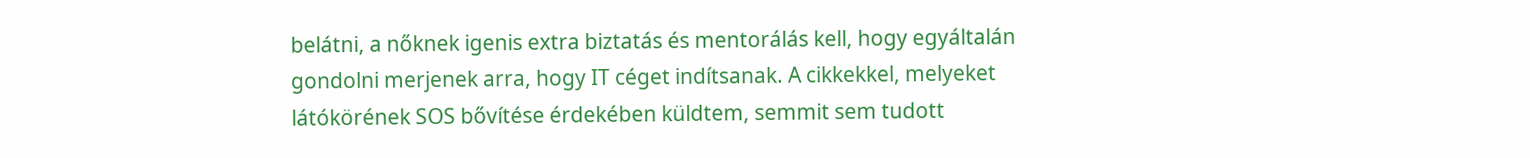belátni, a nőknek igenis extra biztatás és mentorálás kell, hogy egyáltalán gondolni merjenek arra, hogy IT céget indítsanak. A cikkekkel, melyeket látókörének SOS bővítése érdekében küldtem, semmit sem tudott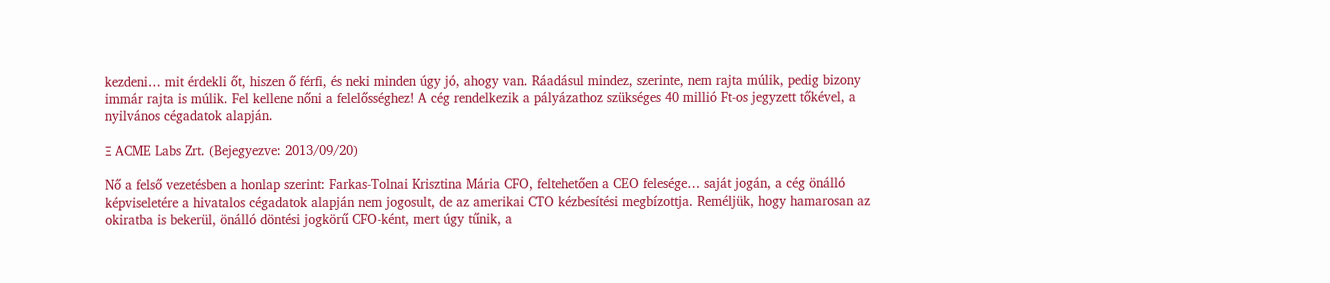kezdeni… mit érdekli őt, hiszen ő férfi, és neki minden úgy jó, ahogy van. Ráadásul mindez, szerinte, nem rajta múlik, pedig bizony immár rajta is múlik. Fel kellene nőni a felelősséghez! A cég rendelkezik a pályázathoz szükséges 40 millió Ft-os jegyzett tőkével, a nyilvános cégadatok alapján.

Ξ ACME Labs Zrt. (Bejegyezve: 2013/09/20)

Nő a felső vezetésben a honlap szerint: Farkas-Tolnai Krisztina Mária CFO, feltehetően a CEO felesége… saját jogán, a cég önálló képviseletére a hivatalos cégadatok alapján nem jogosult, de az amerikai CTO kézbesítési megbízottja. Reméljük, hogy hamarosan az okiratba is bekerül, önálló döntési jogkörű CFO-ként, mert úgy tűnik, a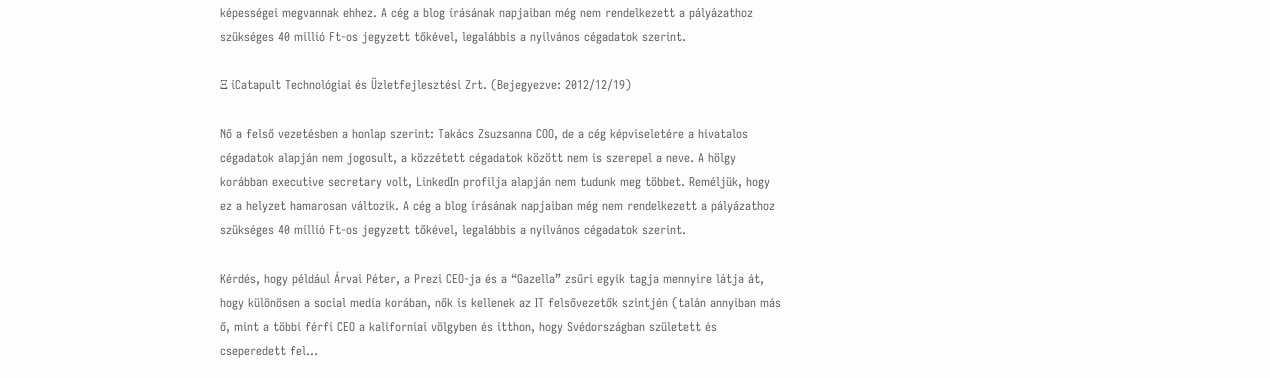képességei megvannak ehhez. A cég a blog írásának napjaiban még nem rendelkezett a pályázathoz szükséges 40 millió Ft-os jegyzett tőkével, legalábbis a nyilvános cégadatok szerint.

Ξ iCatapult Technológiai és Üzletfejlesztési Zrt. (Bejegyezve: 2012/12/19)

Nő a felső vezetésben a honlap szerint: Takács Zsuzsanna COO, de a cég képviseletére a hivatalos cégadatok alapján nem jogosult, a közzétett cégadatok között nem is szerepel a neve. A hölgy korábban executive secretary volt, LinkedIn profilja alapján nem tudunk meg többet. Reméljük, hogy ez a helyzet hamarosan változik. A cég a blog írásának napjaiban még nem rendelkezett a pályázathoz szükséges 40 millió Ft-os jegyzett tőkével, legalábbis a nyilvános cégadatok szerint.

Kérdés, hogy például Árvai Péter, a Prezi CEO-ja és a “Gazella” zsűri egyik tagja mennyire látja át, hogy különösen a social media korában, nők is kellenek az IT felsővezetők szintjén (talán annyiban más ő, mint a többi férfi CEO a kaliforniai völgyben és itthon, hogy Svédországban született és cseperedett fel…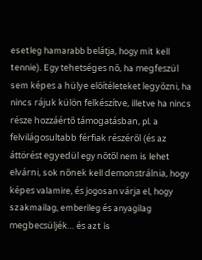esetleg hamarabb belátja, hogy mit kell tennie). Egy tehetséges nő, ha megfeszül sem képes a hülye előítéleteket legyőzni, ha nincs rájuk külön felkészítve, illetve ha nincs része hozzáértő támogatásban, pl. a felvilágosultabb férfiak részéről (és az áttörést egyedül egy nőtől nem is lehet elvárni, sok nőnek kell demonstrálnia, hogy képes valamire, és jogosan várja el, hogy szakmailag, emberileg és anyagilag megbecsüljék… és azt is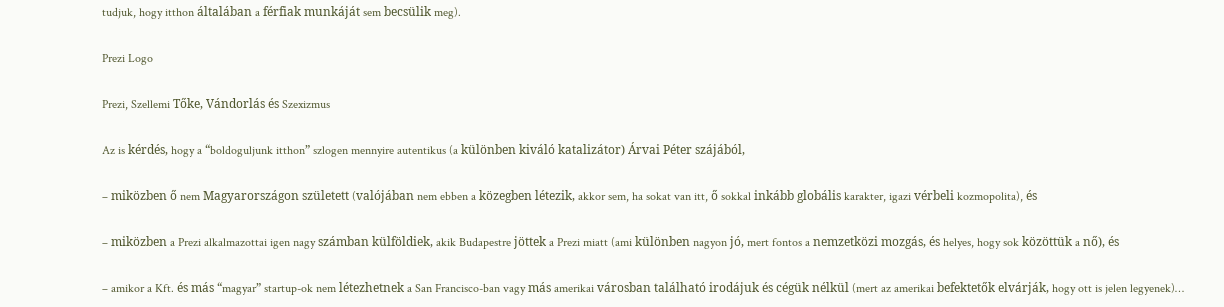tudjuk, hogy itthon általában a férfiak munkáját sem becsülik meg).

Prezi Logo

Prezi, Szellemi Tőke, Vándorlás és Szexizmus

Az is kérdés, hogy a “boldoguljunk itthon” szlogen mennyire autentikus (a különben kiváló katalizátor) Árvai Péter szájából,

– miközben ő nem Magyarországon született (valójában nem ebben a közegben létezik, akkor sem, ha sokat van itt, ő sokkal inkább globális karakter, igazi vérbeli kozmopolita), és

– miközben a Prezi alkalmazottai igen nagy számban külföldiek, akik Budapestre jöttek a Prezi miatt (ami különben nagyon jó, mert fontos a nemzetközi mozgás, és helyes, hogy sok közöttük a nő), és

– amikor a Kft. és más “magyar” startup-ok nem létezhetnek a San Francisco-ban vagy más amerikai városban található irodájuk és cégük nélkül (mert az amerikai befektetők elvárják, hogy ott is jelen legyenek)…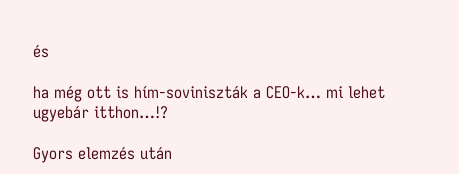és

ha még ott is hím-soviniszták a CEO-k… mi lehet ugyebár itthon…!?

Gyors elemzés után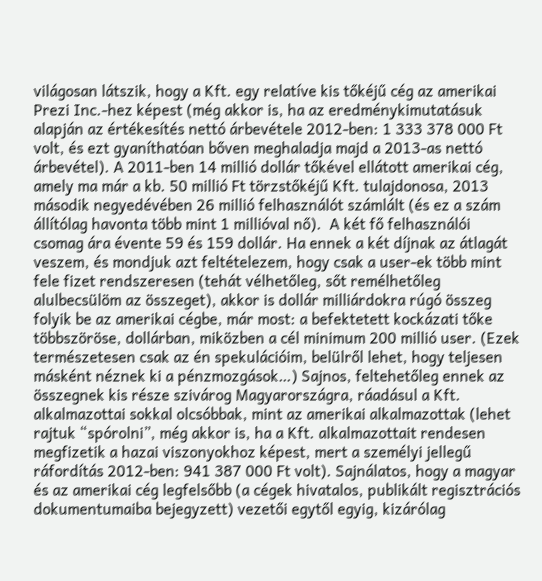világosan látszik, hogy a Kft. egy relatíve kis tőkéjű cég az amerikai Prezi Inc.-hez képest (még akkor is, ha az eredménykimutatásuk alapján az értékesítés nettó árbevétele 2012-ben: 1 333 378 000 Ft volt, és ezt gyaníthatóan bőven meghaladja majd a 2013-as nettó árbevétel). A 2011-ben 14 millió dollár tőkével ellátott amerikai cég, amely ma már a kb. 50 millió Ft törzstőkéjű Kft. tulajdonosa, 2013 második negyedévében 26 millió felhasználót számlált (és ez a szám állítólag havonta több mint 1 millióval nő).  A két fő felhasználói csomag ára évente 59 és 159 dollár. Ha ennek a két díjnak az átlagát veszem, és mondjuk azt feltételezem, hogy csak a user-ek több mint fele fizet rendszeresen (tehát vélhetőleg, sőt remélhetőleg alulbecsülöm az összeget), akkor is dollár milliárdokra rúgó összeg folyik be az amerikai cégbe, már most: a befektetett kockázati tőke többszöröse, dollárban, miközben a cél minimum 200 millió user. (Ezek természetesen csak az én spekulációim, belülről lehet, hogy teljesen másként néznek ki a pénzmozgások…) Sajnos, feltehetőleg ennek az összegnek kis része szivárog Magyarországra, ráadásul a Kft. alkalmazottai sokkal olcsóbbak, mint az amerikai alkalmazottak (lehet rajtuk “spórolni”, még akkor is, ha a Kft. alkalmazottait rendesen megfizetik a hazai viszonyokhoz képest, mert a személyi jellegű ráfordítás 2012-ben: 941 387 000 Ft volt). Sajnálatos, hogy a magyar és az amerikai cég legfelsőbb (a cégek hivatalos, publikált regisztrációs dokumentumaiba bejegyzett) vezetői egytől egyig, kizárólag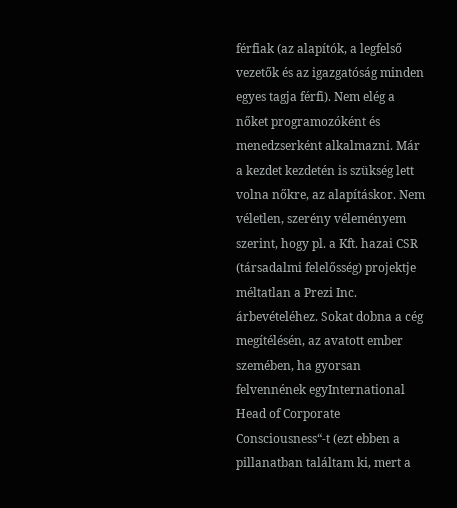férfiak (az alapítók, a legfelső vezetők és az igazgatóság minden egyes tagja férfi). Nem elég a nőket programozóként és menedzserként alkalmazni. Már a kezdet kezdetén is szükség lett volna nőkre, az alapításkor. Nem véletlen, szerény véleményem szerint, hogy pl. a Kft. hazai CSR (társadalmi felelősség) projektje méltatlan a Prezi Inc. árbevételéhez. Sokat dobna a cég megítélésén, az avatott ember szemében, ha gyorsan felvennének egyInternational Head of Corporate Consciousness“-t (ezt ebben a pillanatban találtam ki, mert a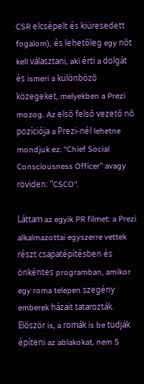CSR elcsépelt és kiüresedett fogalom), és lehetőleg egy nőt kell választani, aki érti a dolgát és ismeri a különböző közegeket, melyekben a Prezi mozog. Az első felső vezető nő pozíciója a Prezi-nél lehetne mondjuk ez: “Chief Social Consciousness Officer” avagy röviden: “CSCO“.

Láttam az egyik PR filmet: a Prezi alkalmazottai egyszerre vettek részt csapatépítésben és önkéntes programban, amikor egy roma telepen szegény emberek házait tatarozták. Először is, a romák is be tudják építeni az ablakokat, nem 5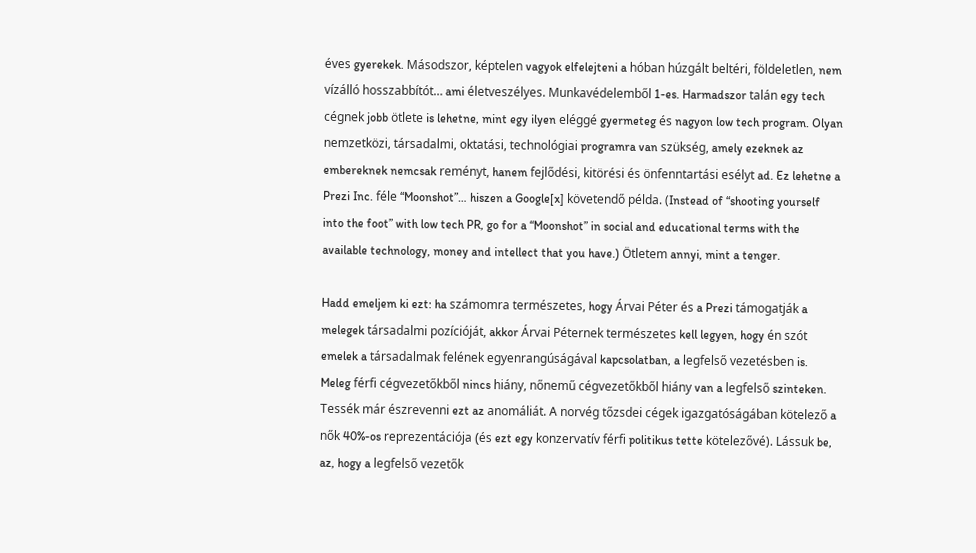éves gyerekek. Másodszor, képtelen vagyok elfelejteni a hóban húzgált beltéri, földeletlen, nem vízálló hosszabbítót… ami életveszélyes. Munkavédelemből 1-es. Harmadszor talán egy tech cégnek jobb ötlete is lehetne, mint egy ilyen eléggé gyermeteg és nagyon low tech program. Olyan nemzetközi, társadalmi, oktatási, technológiai programra van szükség, amely ezeknek az embereknek nemcsak reményt, hanem fejlődési, kitörési és önfenntartási esélyt ad. Ez lehetne a Prezi Inc. féle “Moonshot”… hiszen a Google[x] követendő példa. (Instead of “shooting yourself into the foot” with low tech PR, go for a “Moonshot” in social and educational terms with the available technology, money and intellect that you have.) Ötletem annyi, mint a tenger.

Hadd emeljem ki ezt: ha számomra természetes, hogy Árvai Péter és a Prezi támogatják a melegek társadalmi pozícióját, akkor Árvai Péternek természetes kell legyen, hogy én szót emelek a társadalmak felének egyenrangúságával kapcsolatban, a legfelső vezetésben is. Meleg férfi cégvezetőkből nincs hiány, nőnemű cégvezetőkből hiány van a legfelső szinteken. Tessék már észrevenni ezt az anomáliát. A norvég tőzsdei cégek igazgatóságában kötelező a nők 40%-os reprezentációja (és ezt egy konzervatív férfi politikus tette kötelezővé). Lássuk be, az, hogy a legfelső vezetők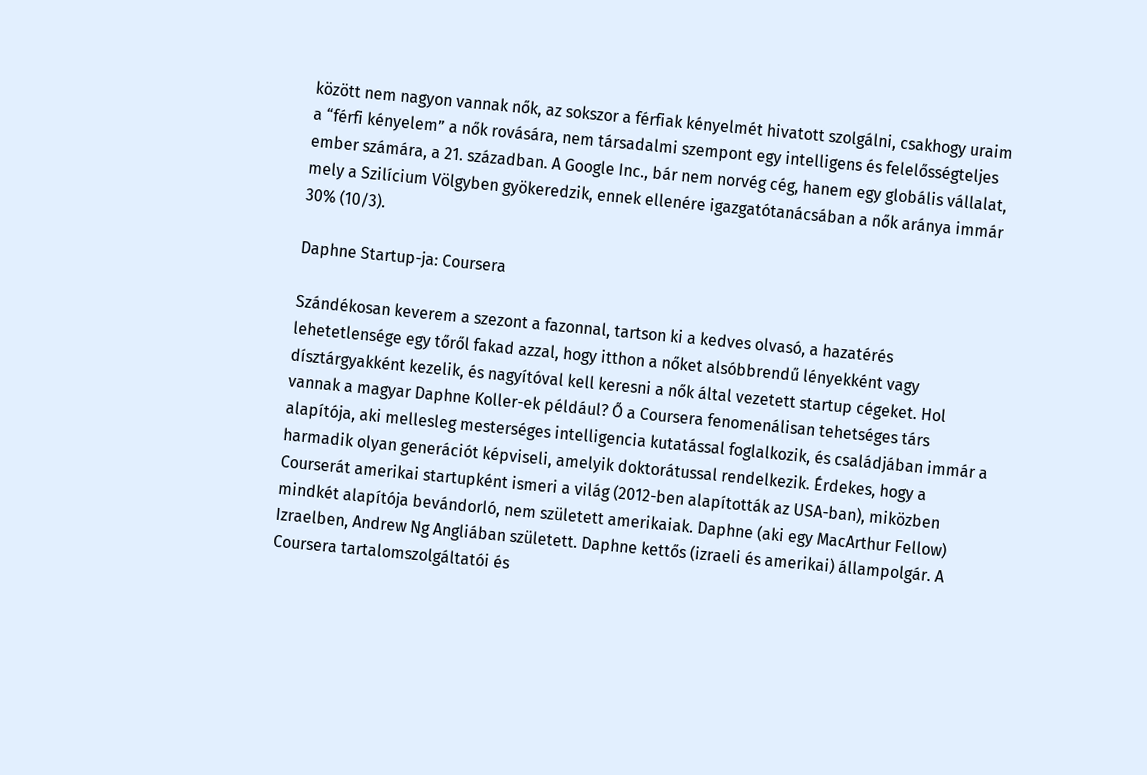között nem nagyon vannak nők, az sokszor a férfiak kényelmét hivatott szolgálni, csakhogy uraim a “férfi kényelem” a nők rovására, nem társadalmi szempont egy intelligens és felelősségteljes ember számára, a 21. században. A Google Inc., bár nem norvég cég, hanem egy globális vállalat, mely a Szilícium Völgyben gyökeredzik, ennek ellenére igazgatótanácsában a nők aránya immár 30% (10/3).

Daphne Startup-ja: Coursera

Szándékosan keverem a szezont a fazonnal, tartson ki a kedves olvasó, a hazatérés lehetetlensége egy tőről fakad azzal, hogy itthon a nőket alsóbbrendű lényekként vagy dísztárgyakként kezelik, és nagyítóval kell keresni a nők által vezetett startup cégeket. Hol vannak a magyar Daphne Koller-ek például? Ő a Coursera fenomenálisan tehetséges társ alapítója, aki mellesleg mesterséges intelligencia kutatással foglalkozik, és családjában immár a harmadik olyan generációt képviseli, amelyik doktorátussal rendelkezik. Érdekes, hogy a Courserát amerikai startupként ismeri a világ (2012-ben alapították az USA-ban), miközben mindkét alapítója bevándorló, nem született amerikaiak. Daphne (aki egy MacArthur Fellow) Izraelben, Andrew Ng Angliában született. Daphne kettős (izraeli és amerikai) állampolgár. A Coursera tartalomszolgáltatói és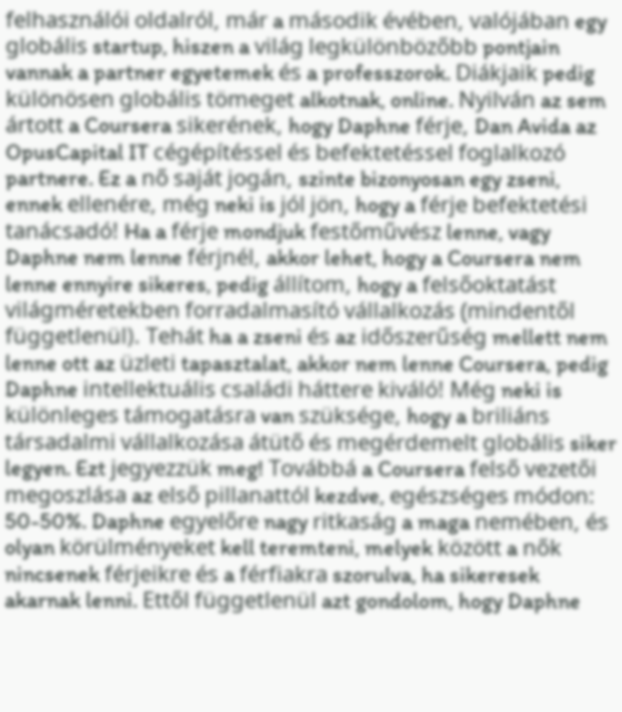felhasználói oldalról, már a második évében, valójában egy globális startup, hiszen a világ legkülönbözőbb pontjain vannak a partner egyetemek és a professzorok. Diákjaik pedig különösen globális tömeget alkotnak, online. Nyilván az sem ártott a Coursera sikerének, hogy Daphne férje, Dan Avida az OpusCapital IT cégépítéssel és befektetéssel foglalkozó partnere. Ez a nő saját jogán, szinte bizonyosan egy zseni, ennek ellenére, még neki is jól jön, hogy a férje befektetési tanácsadó! Ha a férje mondjuk festőművész lenne, vagy Daphne nem lenne férjnél, akkor lehet, hogy a Coursera nem lenne ennyire sikeres, pedig állítom, hogy a felsőoktatást világméretekben forradalmasító vállalkozás (mindentől függetlenül). Tehát ha a zseni és az időszerűség mellett nem lenne ott az üzleti tapasztalat, akkor nem lenne Coursera, pedig Daphne intellektuális családi háttere kiváló! Még neki is különleges támogatásra van szüksége, hogy a briliáns társadalmi vállalkozása átütő és megérdemelt globális siker legyen. Ezt jegyezzük meg! Továbbá a Coursera felső vezetői megoszlása az első pillanattól kezdve, egészséges módon: 50-50%. Daphne egyelőre nagy ritkaság a maga nemében, és olyan körülményeket kell teremteni, melyek között a nők nincsenek férjeikre és a férfiakra szorulva, ha sikeresek akarnak lenni. Ettől függetlenül azt gondolom, hogy Daphne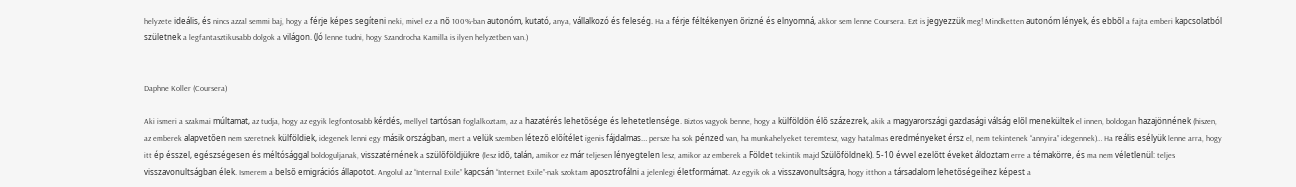helyzete ideális, és nincs azzal semmi baj, hogy a férje képes segíteni neki, mivel ez a nő 100%-ban autonóm, kutató, anya, vállalkozó és feleség. Ha a férje féltékenyen őrizné és elnyomná, akkor sem lenne Coursera. Ezt is jegyezzük meg! Mindketten autonóm lények, és ebből a fajta emberi kapcsolatból születnek a legfantasztikusabb dolgok a világon. (Jó lenne tudni, hogy Szandrocha Kamilla is ilyen helyzetben van.)


Daphne Koller (Coursera)

Aki ismeri a szakmai múltamat, az tudja, hogy az egyik legfontosabb kérdés, mellyel tartósan foglalkoztam, az a hazatérés lehetősége és lehetetlensége. Biztos vagyok benne, hogy a külföldön élő százezrek, akik a magyarországi gazdasági válság elől menekültek el innen, boldogan hazajönnének (hiszen, az emberek alapvetően nem szeretnek külföldiek, idegenek lenni egy másik országban, mert a velük szemben létező előítélet igenis fájdalmas… persze ha sok pénzed van, ha munkahelyeket teremtesz, vagy hatalmas eredményeket érsz el, nem tekintenek “annyira” idegennek)… Ha reális esélyük lenne arra, hogy itt ép ésszel, egészségesen és méltósággal boldoguljanak, visszatérnének a szülőföldjükre (lesz idő, talán, amikor ez már teljesen lényegtelen lesz, amikor az emberek a Földet tekintik majd Szülőföldnek). 5-10 évvel ezelőtt éveket áldoztam erre a témakörre, és ma nem véletlenül: teljes visszavonultságban élek. Ismerem a belső emigrációs állapotot. Angolul az “Internal Exile” kapcsán “Internet Exile”-nak szoktam aposztrofálni a jelenlegi életformámat. Az egyik ok a visszavonultságra, hogy itthon a társadalom lehetőségeihez képest a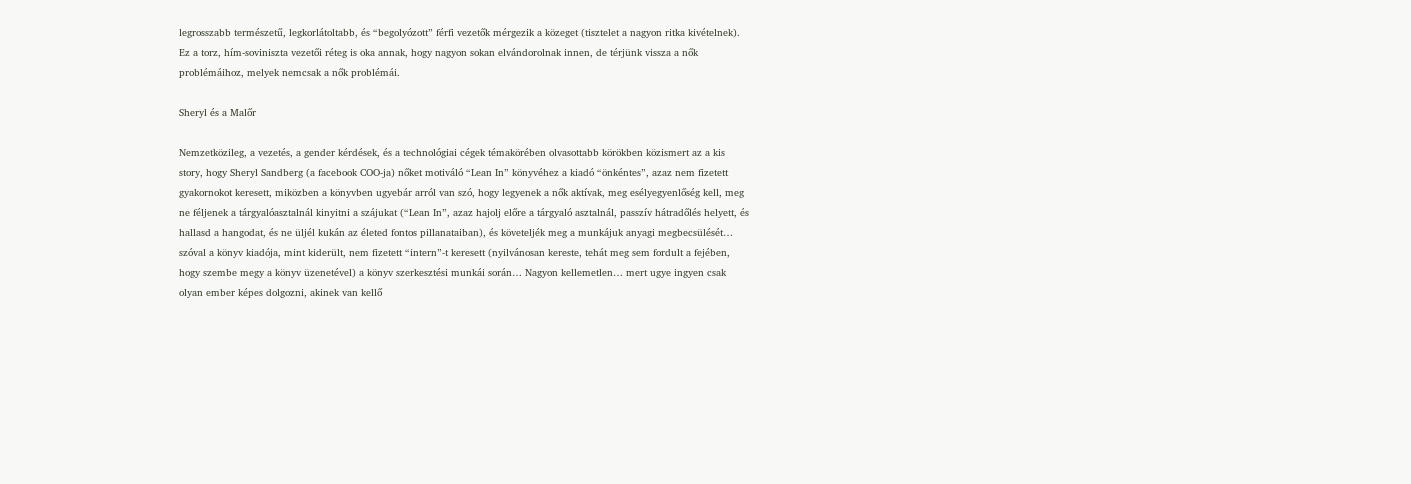legrosszabb természetű, legkorlátoltabb, és “begolyózott” férfi vezetők mérgezik a közeget (tisztelet a nagyon ritka kivételnek). Ez a torz, hím-soviniszta vezetői réteg is oka annak, hogy nagyon sokan elvándorolnak innen, de térjünk vissza a nők problémáihoz, melyek nemcsak a nők problémái.

Sheryl és a Malőr

Nemzetközileg, a vezetés, a gender kérdések, és a technológiai cégek témakörében olvasottabb körökben közismert az a kis story, hogy Sheryl Sandberg (a facebook COO-ja) nőket motiváló “Lean In” könyvéhez a kiadó “önkéntes”, azaz nem fizetett gyakornokot keresett, miközben a könyvben ugyebár arról van szó, hogy legyenek a nők aktívak, meg esélyegyenlőség kell, meg ne féljenek a tárgyalóasztalnál kinyitni a szájukat (“Lean In”, azaz hajolj előre a tárgyaló asztalnál, passzív hátradőlés helyett, és hallasd a hangodat, és ne üljél kukán az életed fontos pillanataiban), és követeljék meg a munkájuk anyagi megbecsülését… szóval a könyv kiadója, mint kiderült, nem fizetett “intern”-t keresett (nyilvánosan kereste, tehát meg sem fordult a fejében, hogy szembe megy a könyv üzenetével) a könyv szerkesztési munkái során… Nagyon kellemetlen… mert ugye ingyen csak olyan ember képes dolgozni, akinek van kellő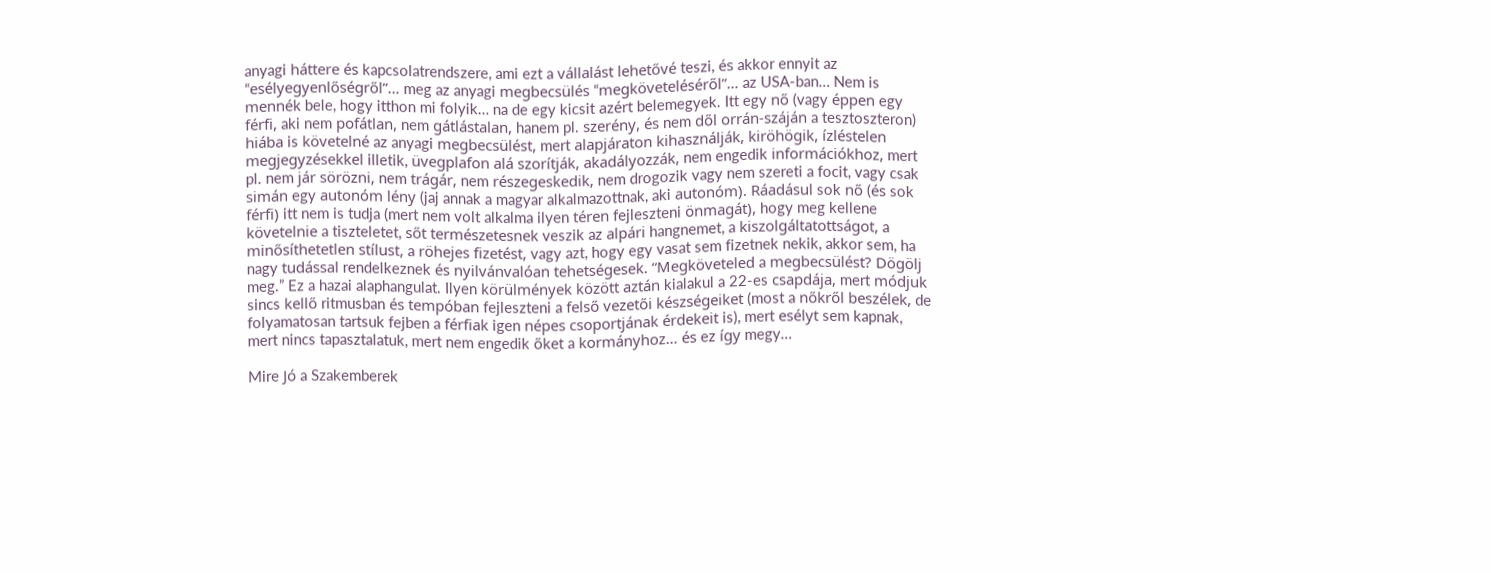anyagi háttere és kapcsolatrendszere, ami ezt a vállalást lehetővé teszi, és akkor ennyit az “esélyegyenlőségről”… meg az anyagi megbecsülés “megköveteléséről”… az USA-ban… Nem is mennék bele, hogy itthon mi folyik… na de egy kicsit azért belemegyek. Itt egy nő (vagy éppen egy férfi, aki nem pofátlan, nem gátlástalan, hanem pl. szerény, és nem dől orrán-száján a tesztoszteron) hiába is követelné az anyagi megbecsülést, mert alapjáraton kihasználják, kiröhögik, ízléstelen megjegyzésekkel illetik, üvegplafon alá szorítják, akadályozzák, nem engedik információkhoz, mert pl. nem jár sörözni, nem trágár, nem részegeskedik, nem drogozik vagy nem szereti a focit, vagy csak simán egy autonóm lény (jaj annak a magyar alkalmazottnak, aki autonóm). Ráadásul sok nő (és sok férfi) itt nem is tudja (mert nem volt alkalma ilyen téren fejleszteni önmagát), hogy meg kellene követelnie a tiszteletet, sőt természetesnek veszik az alpári hangnemet, a kiszolgáltatottságot, a minősíthetetlen stílust, a röhejes fizetést, vagy azt, hogy egy vasat sem fizetnek nekik, akkor sem, ha nagy tudással rendelkeznek és nyilvánvalóan tehetségesek. “Megköveteled a megbecsülést? Dögölj meg.” Ez a hazai alaphangulat. Ilyen körülmények között aztán kialakul a 22-es csapdája, mert módjuk sincs kellő ritmusban és tempóban fejleszteni a felső vezetői készségeiket (most a nőkről beszélek, de folyamatosan tartsuk fejben a férfiak igen népes csoportjának érdekeit is), mert esélyt sem kapnak, mert nincs tapasztalatuk, mert nem engedik őket a kormányhoz… és ez így megy…

Mire Jó a Szakemberek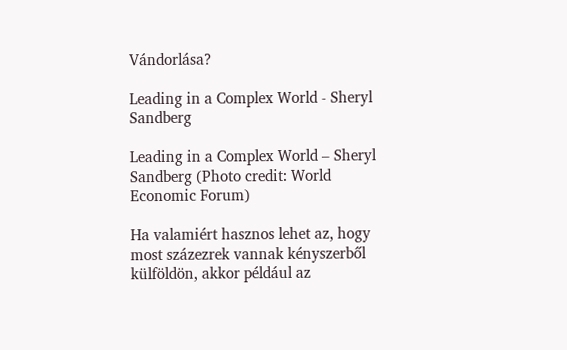Vándorlása?

Leading in a Complex World - Sheryl Sandberg

Leading in a Complex World – Sheryl Sandberg (Photo credit: World Economic Forum)

Ha valamiért hasznos lehet az, hogy most százezrek vannak kényszerből külföldön, akkor például az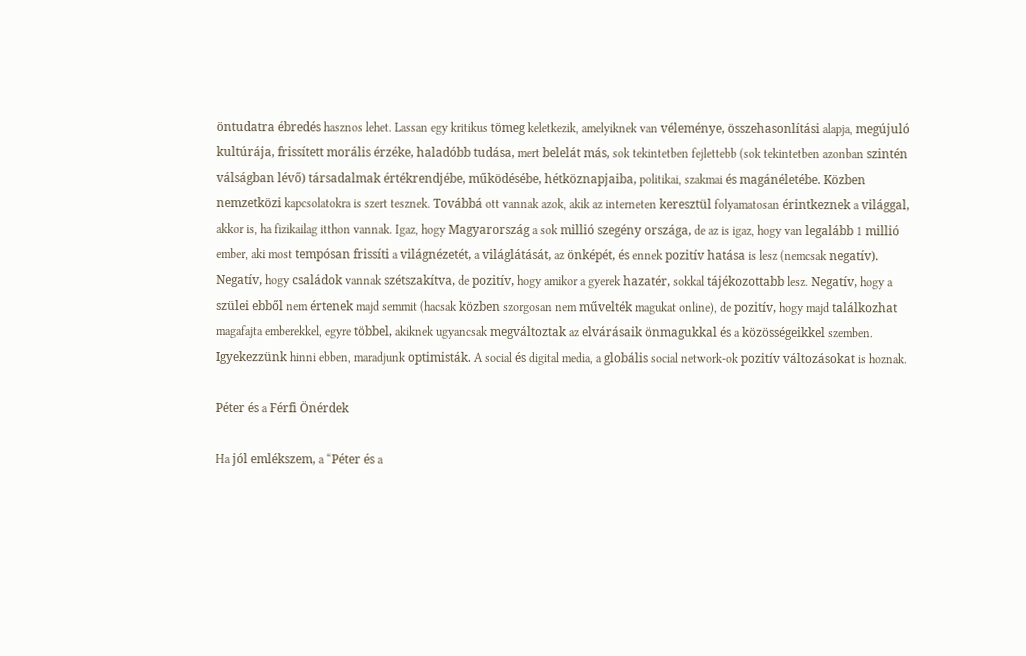öntudatra ébredés hasznos lehet. Lassan egy kritikus tömeg keletkezik, amelyiknek van véleménye, összehasonlítási alapja, megújuló kultúrája, frissített morális érzéke, haladóbb tudása, mert belelát más, sok tekintetben fejlettebb (sok tekintetben azonban szintén válságban lévő) társadalmak értékrendjébe, működésébe, hétköznapjaiba, politikai, szakmai és magánéletébe. Közben nemzetközi kapcsolatokra is szert tesznek. Továbbá ott vannak azok, akik az interneten keresztül folyamatosan érintkeznek a világgal, akkor is, ha fizikailag itthon vannak. Igaz, hogy Magyarország a sok millió szegény országa, de az is igaz, hogy van legalább 1 millió ember, aki most tempósan frissíti a világnézetét, a világlátását, az önképét, és ennek pozitív hatása is lesz (nemcsak negatív). Negatív, hogy családok vannak szétszakítva, de pozitív, hogy amikor a gyerek hazatér, sokkal tájékozottabb lesz. Negatív, hogy a szülei ebből nem értenek majd semmit (hacsak közben szorgosan nem művelték magukat online), de pozitív, hogy majd találkozhat magafajta emberekkel, egyre többel, akiknek ugyancsak megváltoztak az elvárásaik önmagukkal és a közösségeikkel szemben. Igyekezzünk hinni ebben, maradjunk optimisták. A social és digital media, a globális social network-ok pozitív változásokat is hoznak.

Péter és a Férfi Önérdek

Ha jól emlékszem, a “Péter és a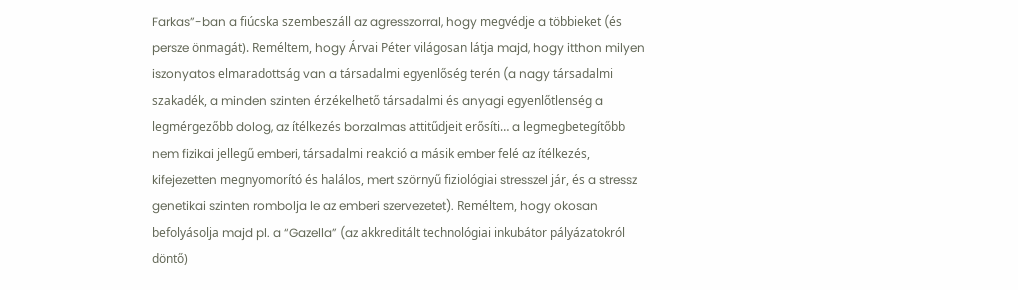Farkas”-ban a fiúcska szembeszáll az agresszorral, hogy megvédje a többieket (és persze önmagát). Reméltem, hogy Árvai Péter világosan látja majd, hogy itthon milyen iszonyatos elmaradottság van a társadalmi egyenlőség terén (a nagy társadalmi szakadék, a minden szinten érzékelhető társadalmi és anyagi egyenlőtlenség a legmérgezőbb dolog, az ítélkezés borzalmas attitűdjeit erősíti… a legmegbetegítőbb nem fizikai jellegű emberi, társadalmi reakció a másik ember felé az ítélkezés, kifejezetten megnyomorító és halálos, mert szörnyű fiziológiai stresszel jár, és a stressz genetikai szinten rombolja le az emberi szervezetet). Reméltem, hogy okosan befolyásolja majd pl. a “Gazella” (az akkreditált technológiai inkubátor pályázatokról döntő)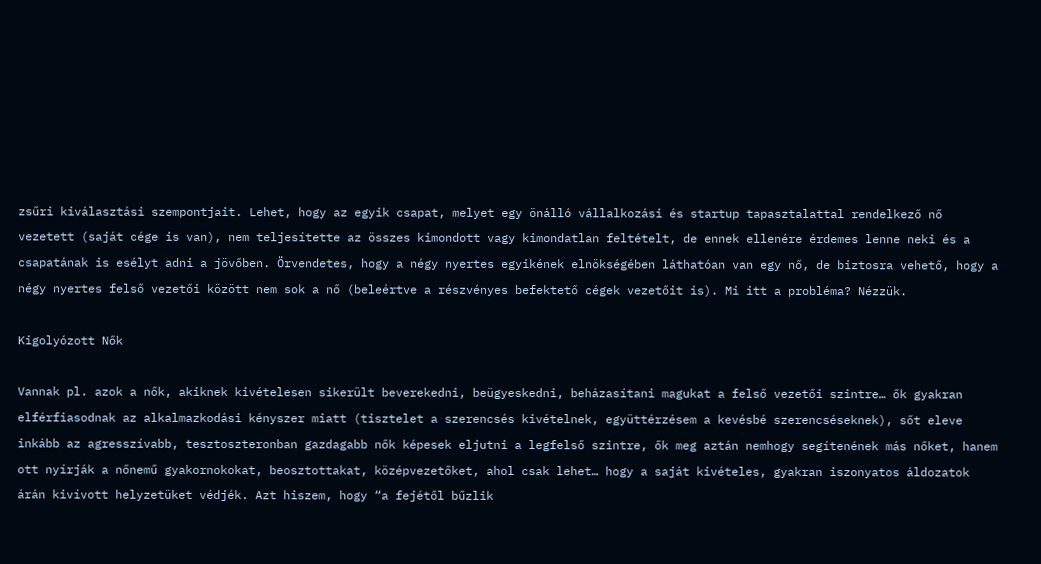zsűri kiválasztási szempontjait. Lehet, hogy az egyik csapat, melyet egy önálló vállalkozási és startup tapasztalattal rendelkező nő vezetett (saját cége is van), nem teljesítette az összes kimondott vagy kimondatlan feltételt, de ennek ellenére érdemes lenne neki és a csapatának is esélyt adni a jövőben. Örvendetes, hogy a négy nyertes egyikének elnökségében láthatóan van egy nő, de biztosra vehető, hogy a négy nyertes felső vezetői között nem sok a nő (beleértve a részvényes befektető cégek vezetőit is). Mi itt a probléma? Nézzük.

Kigolyózott Nők

Vannak pl. azok a nők, akiknek kivételesen sikerült beverekedni, beügyeskedni, beházasítani magukat a felső vezetői szintre… ők gyakran elférfiasodnak az alkalmazkodási kényszer miatt (tisztelet a szerencsés kivételnek, együttérzésem a kevésbé szerencséseknek), sőt eleve inkább az agresszívabb, tesztoszteronban gazdagabb nők képesek eljutni a legfelső szintre, ők meg aztán nemhogy segítenének más nőket, hanem ott nyírják a nőnemű gyakornokokat, beosztottakat, középvezetőket, ahol csak lehet… hogy a saját kivételes, gyakran iszonyatos áldozatok árán kivívott helyzetüket védjék. Azt hiszem, hogy “a fejétől bűzlik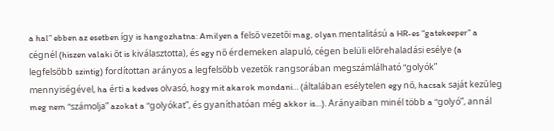a hal” ebben az esetben így is hangozhatna: Amilyen a felső vezetői mag, olyan mentalitású a HR-es “gatekeeper” a cégnél (hiszen valaki őt is kiválasztotta), és egy nő érdemeken alapuló, cégen belüli előrehaladási esélye (a legfelsőbb szintig) fordítottan arányos a legfelsőbb vezetők rangsorában megszámlálható “golyók” mennyiségével, ha érti a kedves olvasó, hogy mit akarok mondani… (általában esélytelen egy nő, hacsak saját kezűleg meg nem “számolja” azokat a “golyókat”, és gyaníthatóan még akkor is…). Arányaiban minél több a “golyó”, annál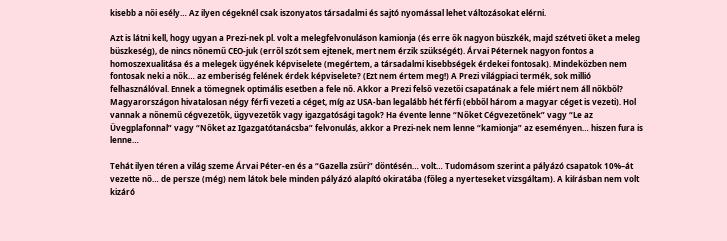kisebb a női esély… Az ilyen cégeknél csak iszonyatos társadalmi és sajtó nyomással lehet változásokat elérni.

Azt is látni kell, hogy ugyan a Prezi-nek pl. volt a melegfelvonuláson kamionja (és erre ők nagyon büszkék, majd szétveti őket a meleg büszkeség), de nincs nőnemű CEO-juk (erről szót sem ejtenek, mert nem érzik szükségét). Árvai Péternek nagyon fontos a homoszexualitása és a melegek ügyének képviselete (megértem, a társadalmi kisebbségek érdekei fontosak). Mindeközben nem fontosak neki a nők… az emberiség felének érdek képviselete? (Ezt nem értem meg!) A Prezi világpiaci termék, sok millió felhasználóval. Ennek a tömegnek optimális esetben a fele nő. Akkor a Prezi felső vezetői csapatának a fele miért nem áll nőkből? Magyarországon hivatalosan négy férfi vezeti a céget, míg az USA-ban legalább hét férfi (ebből három a magyar céget is vezeti). Hol vannak a nőnemű cégvezetők, ügyvezetők vagy igazgatósági tagok? Ha évente lenne “Nőket Cégvezetőnek” vagy “Le az Üvegplafonnal” vagy “Nőket az Igazgatótanácsba” felvonulás, akkor a Prezi-nek nem lenne “kamionja” az eseményen… hiszen fura is lenne…

Tehát ilyen téren a világ szeme Árvai Péter-en és a “Gazella zsűri” döntésén… volt… Tudomásom szerint a pályázó csapatok 10%–át vezette nő… de persze (még) nem látok bele minden pályázó alapító okiratába (főleg a nyerteseket vizsgáltam). A kiírásban nem volt kizáró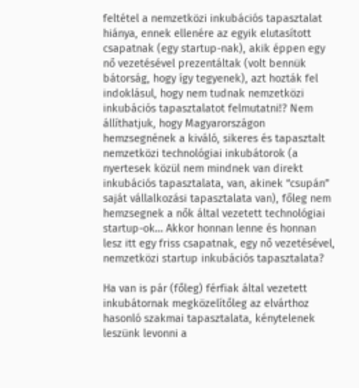feltétel a nemzetközi inkubációs tapasztalat hiánya, ennek ellenére az egyik elutasított csapatnak (egy startup-nak), akik éppen egy nő vezetésével prezentáltak (volt bennük bátorság, hogy így tegyenek), azt hozták fel indoklásul, hogy nem tudnak nemzetközi inkubációs tapasztalatot felmutatni!? Nem állíthatjuk, hogy Magyarországon hemzsegnének a kiváló, sikeres és tapasztalt nemzetközi technológiai inkubátorok (a nyertesek közül nem mindnek van direkt inkubációs tapasztalata, van, akinek “csupán” saját vállalkozási tapasztalata van), főleg nem hemzsegnek a nők által vezetett technológiai startup-ok… Akkor honnan lenne és honnan lesz itt egy friss csapatnak, egy nő vezetésével, nemzetközi startup inkubációs tapasztalata?

Ha van is pár (főleg) férfiak által vezetett inkubátornak megközelítőleg az elvárthoz hasonló szakmai tapasztalata, kénytelenek leszünk levonni a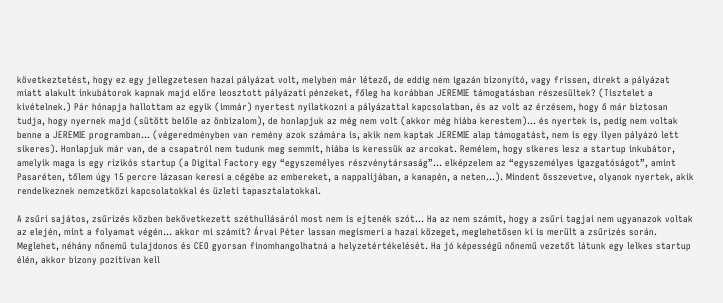következtetést, hogy ez egy jellegzetesen hazai pályázat volt, melyben már létező, de eddig nem igazán bizonyító, vagy frissen, direkt a pályázat miatt alakult inkubátorok kapnak majd előre leosztott pályázati pénzeket, főleg ha korábban JEREMIE támogatásban részesültek? (Tisztelet a kivételnek.) Pár hónapja hallottam az egyik (immár) nyertest nyilatkozni a pályázattal kapcsolatban, és az volt az érzésem, hogy ő már biztosan tudja, hogy nyernek majd (sütött belőle az önbizalom), de honlapjuk az még nem volt (akkor még hiába kerestem)… és nyertek is, pedig nem voltak benne a JEREMIE programban… (végeredményben van remény azok számára is, akik nem kaptak JEREMIE alap támogatást, nem is egy ilyen pályázó lett sikeres). Honlapjuk már van, de a csapatról nem tudunk meg semmit, hiába is keressük az arcokat. Remélem, hogy sikeres lesz a startup inkubátor, amelyik maga is egy rizikós startup (a Digital Factory egy “egyszemélyes részvénytársaság”… elképzelem az “egyszemélyes igazgatóságot”, amint Pasaréten, tőlem úgy 15 percre lázasan keresi a cégébe az embereket, a nappalijában, a kanapén, a neten…). Mindent összevetve, olyanok nyertek, akik rendelkeznek nemzetközi kapcsolatokkal és üzleti tapasztalatokkal.

A zsűri sajátos, zsűrizés közben bekövetkezett széthullásáról most nem is ejtenék szót… Ha az nem számít, hogy a zsűri tagjai nem ugyanazok voltak az elején, mint a folyamat végén… akkor mi számít? Árvai Péter lassan megismeri a hazai közeget, meglehetősen ki is merült a zsűrizés során. Meglehet, néhány nőnemű tulajdonos és CEO gyorsan finomhangolhatná a helyzetértékelését. Ha jó képességű nőnemű vezetőt látunk egy lelkes startup élén, akkor bizony pozitívan kell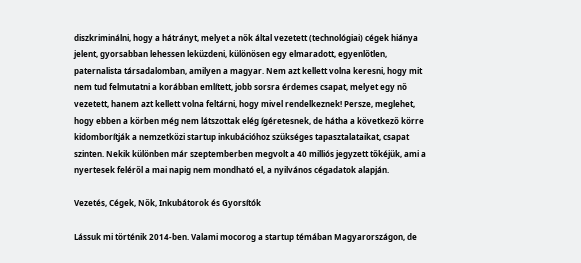diszkriminálni, hogy a hátrányt, melyet a nők által vezetett (technológiai) cégek hiánya jelent, gyorsabban lehessen leküzdeni, különösen egy elmaradott, egyenlőtlen, paternalista társadalomban, amilyen a magyar. Nem azt kellett volna keresni, hogy mit nem tud felmutatni a korábban említett, jobb sorsra érdemes csapat, melyet egy nő vezetett, hanem azt kellett volna feltárni, hogy mivel rendelkeznek! Persze, meglehet, hogy ebben a körben még nem látszottak elég ígéretesnek, de hátha a következő körre kidomborítják a nemzetközi startup inkubációhoz szükséges tapasztalataikat, csapat szinten. Nekik különben már szeptemberben megvolt a 40 milliós jegyzett tőkéjük, ami a nyertesek feléről a mai napig nem mondható el, a nyilvános cégadatok alapján.

Vezetés, Cégek, Nők, Inkubátorok és Gyorsítók

Lássuk mi történik 2014-ben. Valami mocorog a startup témában Magyarországon, de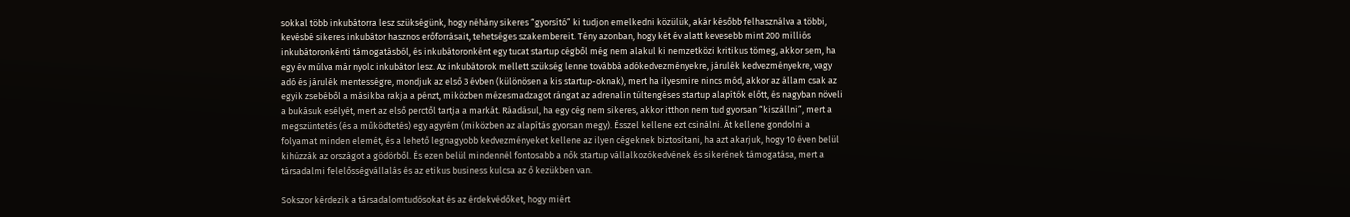sokkal több inkubátorra lesz szükségünk, hogy néhány sikeres “gyorsító” ki tudjon emelkedni közülük, akár később felhasználva a többi, kevésbé sikeres inkubátor hasznos erőforrásait, tehetséges szakembereit. Tény azonban, hogy két év alatt kevesebb mint 200 milliós inkubátoronkénti támogatásból, és inkubátoronként egy tucat startup cégből még nem alakul ki nemzetközi kritikus tömeg, akkor sem, ha egy év múlva már nyolc inkubátor lesz. Az inkubátorok mellett szükség lenne továbbá adókedvezményekre, járulék kedvezményekre, vagy adó és járulék mentességre, mondjuk az első 3 évben (különösen a kis startup-oknak), mert ha ilyesmire nincs mód, akkor az állam csak az egyik zsebéből a másikba rakja a pénzt, miközben mézesmadzagot rángat az adrenalin túltengéses startup alapítók előtt, és nagyban növeli a bukásuk esélyét, mert az első perctől tartja a markát. Ráadásul, ha egy cég nem sikeres, akkor itthon nem tud gyorsan “kiszállni”, mert a megszüntetés (és a működtetés) egy agyrém (miközben az alapítás gyorsan megy). Ésszel kellene ezt csinálni. Át kellene gondolni a folyamat minden elemét, és a lehető legnagyobb kedvezményeket kellene az ilyen cégeknek biztosítani, ha azt akarjuk, hogy 10 éven belül kihúzzák az országot a gödörből. És ezen belül mindennél fontosabb a nők startup vállalkozókedvének és sikerének támogatása, mert a társadalmi felelősségvállalás és az etikus business kulcsa az ő kezükben van.

Sokszor kérdezik a társadalomtudósokat és az érdekvédőket, hogy miért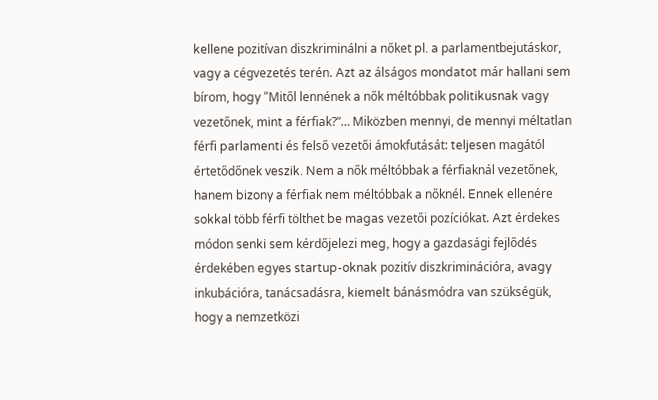kellene pozitívan diszkriminálni a nőket pl. a parlamentbejutáskor, vagy a cégvezetés terén. Azt az álságos mondatot már hallani sem bírom, hogy “Mitől lennének a nők méltóbbak politikusnak vagy vezetőnek, mint a férfiak?”… Miközben mennyi, de mennyi méltatlan férfi parlamenti és felső vezetői ámokfutását: teljesen magától értetődőnek veszik. Nem a nők méltóbbak a férfiaknál vezetőnek, hanem bizony a férfiak nem méltóbbak a nőknél. Ennek ellenére sokkal több férfi tölthet be magas vezetői pozíciókat. Azt érdekes módon senki sem kérdőjelezi meg, hogy a gazdasági fejlődés érdekében egyes startup-oknak pozitív diszkriminációra, avagy inkubációra, tanácsadásra, kiemelt bánásmódra van szükségük, hogy a nemzetközi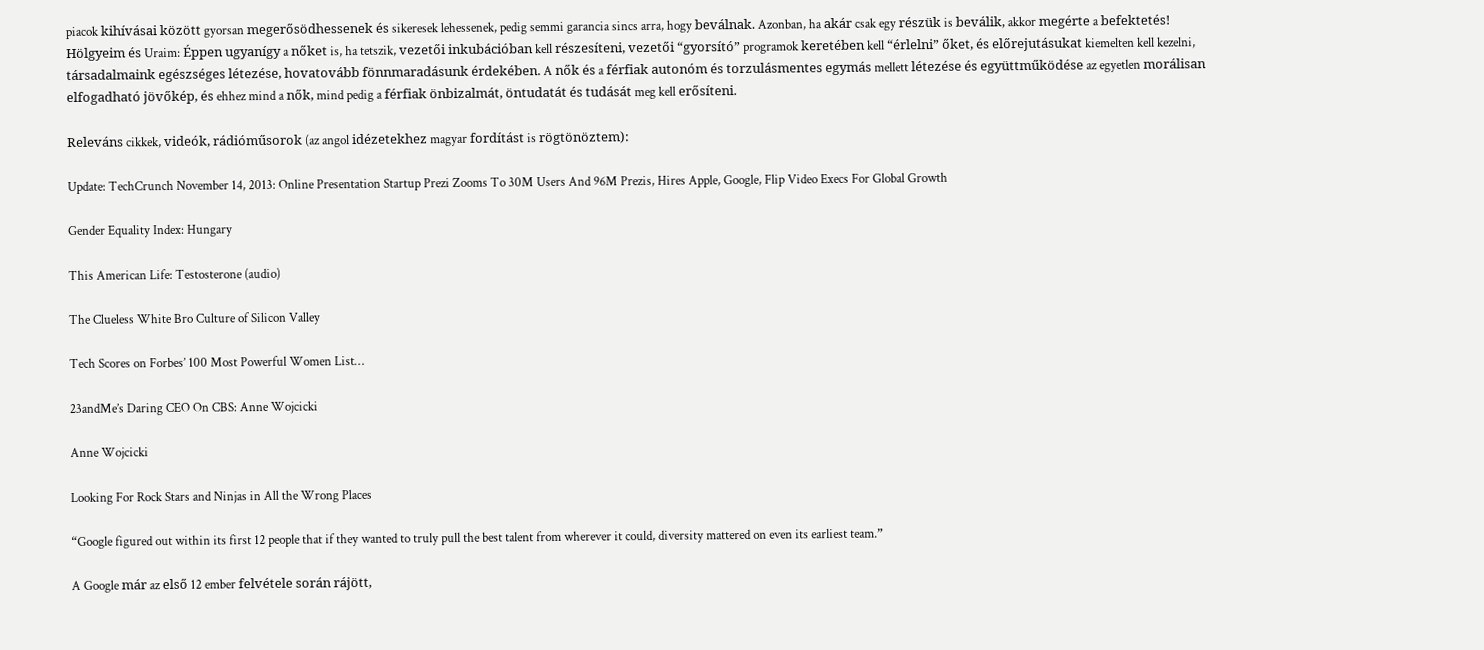piacok kihívásai között gyorsan megerősödhessenek és sikeresek lehessenek, pedig semmi garancia sincs arra, hogy beválnak. Azonban, ha akár csak egy részük is beválik, akkor megérte a befektetés! Hölgyeim és Uraim: Éppen ugyanígy a nőket is, ha tetszik, vezetői inkubációban kell részesíteni, vezetői “gyorsító” programok keretében kell “érlelni” őket, és előrejutásukat kiemelten kell kezelni, társadalmaink egészséges létezése, hovatovább fönnmaradásunk érdekében. A nők és a férfiak autonóm és torzulásmentes egymás mellett létezése és együttműködése az egyetlen morálisan elfogadható jövőkép, és ehhez mind a nők, mind pedig a férfiak önbizalmát, öntudatát és tudását meg kell erősíteni.

Releváns cikkek, videók, rádióműsorok (az angol idézetekhez magyar fordítást is rögtönöztem):

Update: TechCrunch November 14, 2013: Online Presentation Startup Prezi Zooms To 30M Users And 96M Prezis, Hires Apple, Google, Flip Video Execs For Global Growth

Gender Equality Index: Hungary

This American Life: Testosterone (audio)

The Clueless White Bro Culture of Silicon Valley

Tech Scores on Forbes’ 100 Most Powerful Women List…

23andMe’s Daring CEO On CBS: Anne Wojcicki

Anne Wojcicki

Looking For Rock Stars and Ninjas in All the Wrong Places

“Google figured out within its first 12 people that if they wanted to truly pull the best talent from wherever it could, diversity mattered on even its earliest team.”

A Google már az első 12 ember felvétele során rájött,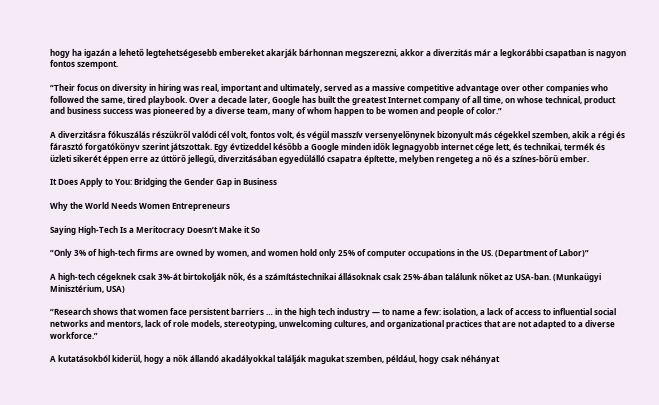hogy ha igazán a lehető legtehetségesebb embereket akarják bárhonnan megszerezni, akkor a diverzitás már a legkorábbi csapatban is nagyon fontos szempont.

“Their focus on diversity in hiring was real, important and ultimately, served as a massive competitive advantage over other companies who followed the same, tired playbook. Over a decade later, Google has built the greatest Internet company of all time, on whose technical, product and business success was pioneered by a diverse team, many of whom happen to be women and people of color.”

A diverzitásra fókuszálás részükről valódi cél volt, fontos volt, és végül masszív versenyelőnynek bizonyult más cégekkel szemben, akik a régi és fárasztó forgatókönyv szerint játszottak. Egy évtizeddel később a Google minden idők legnagyobb internet cége lett, és technikai, termék és üzleti sikerét éppen erre az úttörő jellegű, diverzitásában egyedülálló csapatra építette, melyben rengeteg a nő és a színes-bőrű ember.

It Does Apply to You: Bridging the Gender Gap in Business

Why the World Needs Women Entrepreneurs

Saying High-Tech Is a Meritocracy Doesn’t Make it So

“Only 3% of high-tech firms are owned by women, and women hold only 25% of computer occupations in the US. (Department of Labor)”

A high-tech cégeknek csak 3%-át birtokolják nők, és a számítástechnikai állásoknak csak 25%-ában találunk nőket az USA-ban. (Munkaügyi Minisztérium, USA)

“Research shows that women face persistent barriers … in the high tech industry — to name a few: isolation, a lack of access to influential social networks and mentors, lack of role models, stereotyping, unwelcoming cultures, and organizational practices that are not adapted to a diverse workforce.”

A kutatásokból kiderül, hogy a nők állandó akadályokkal találják magukat szemben, például, hogy csak néhányat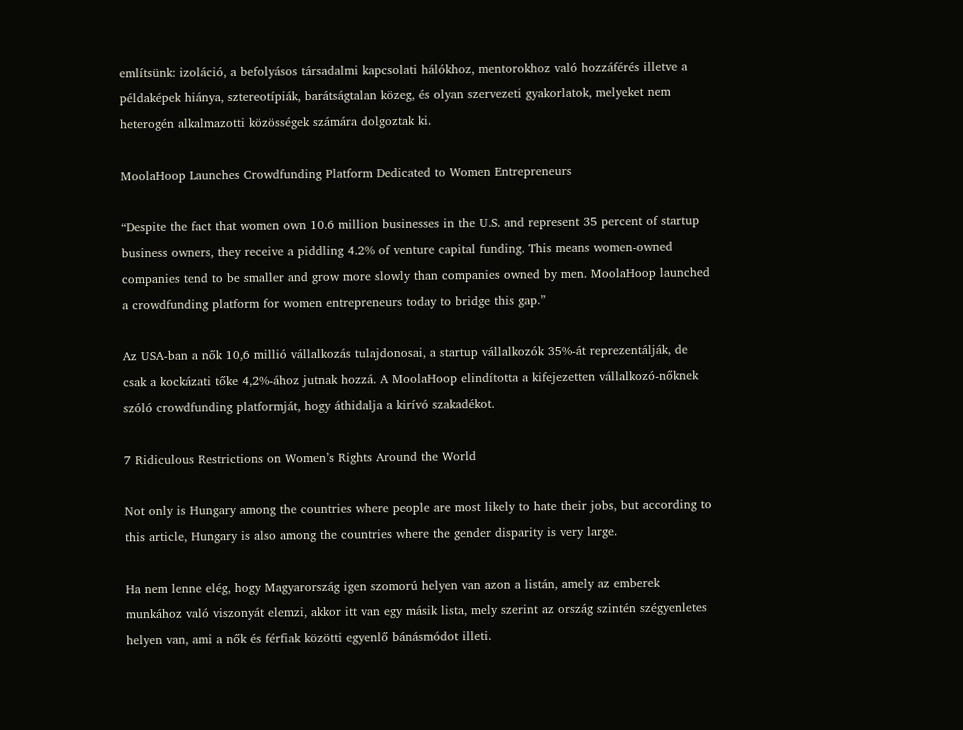említsünk: izoláció, a befolyásos társadalmi kapcsolati hálókhoz, mentorokhoz való hozzáférés illetve a példaképek hiánya, sztereotípiák, barátságtalan közeg, és olyan szervezeti gyakorlatok, melyeket nem heterogén alkalmazotti közösségek számára dolgoztak ki.

MoolaHoop Launches Crowdfunding Platform Dedicated to Women Entrepreneurs

“Despite the fact that women own 10.6 million businesses in the U.S. and represent 35 percent of startup business owners, they receive a piddling 4.2% of venture capital funding. This means women-owned companies tend to be smaller and grow more slowly than companies owned by men. MoolaHoop launched a crowdfunding platform for women entrepreneurs today to bridge this gap.”

Az USA-ban a nők 10,6 millió vállalkozás tulajdonosai, a startup vállalkozók 35%-át reprezentálják, de csak a kockázati tőke 4,2%-ához jutnak hozzá. A MoolaHoop elindította a kifejezetten vállalkozó-nőknek szóló crowdfunding platformját, hogy áthidalja a kirívó szakadékot.

7 Ridiculous Restrictions on Women’s Rights Around the World

Not only is Hungary among the countries where people are most likely to hate their jobs, but according to this article, Hungary is also among the countries where the gender disparity is very large.

Ha nem lenne elég, hogy Magyarország igen szomorú helyen van azon a listán, amely az emberek munkához való viszonyát elemzi, akkor itt van egy másik lista, mely szerint az ország szintén szégyenletes helyen van, ami a nők és férfiak közötti egyenlő bánásmódot illeti.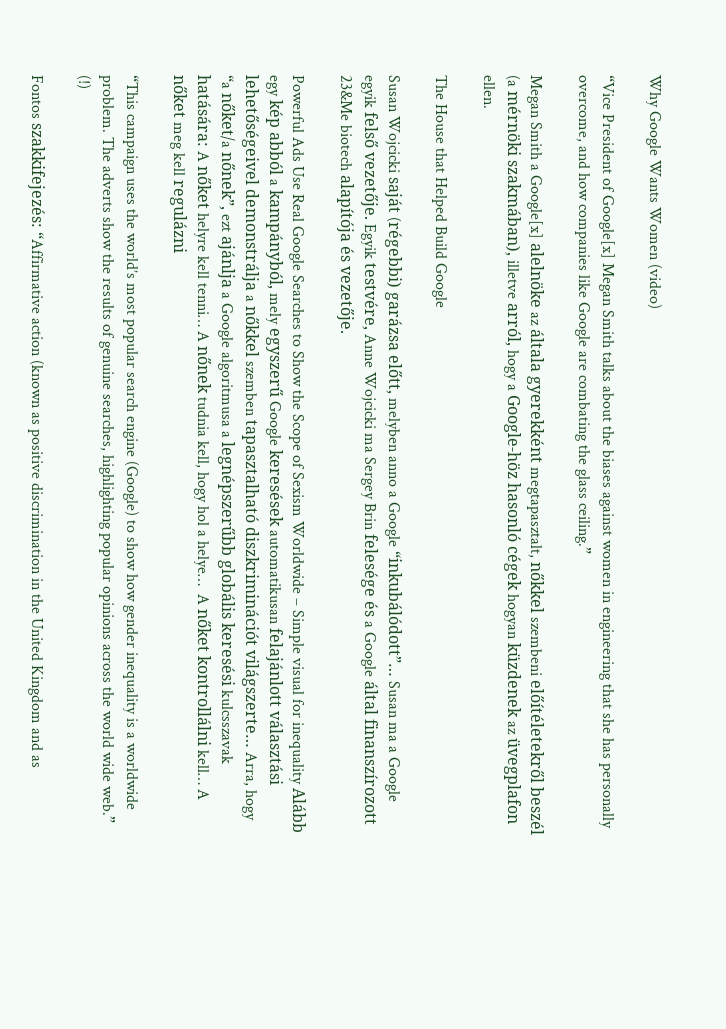Why Google Wants Women (video)

“Vice President of Google[x] Megan Smith talks about the biases against women in engineering that she has personally overcome, and how companies like Google are combating the glass ceiling.”

Megan Smith a Google[x] alelnöke az általa gyerekként megtapasztalt, nőkkel szembeni előítéletekről beszél (a mérnöki szakmában), illetve arról, hogy a Google-höz hasonló cégek hogyan küzdenek az üvegplafon ellen.

The House that Helped Build Google

Susan Wojcicki saját (régebbi) garázsa előtt, melyben anno a Google “inkubálódott”… Susan ma a Google egyik felső vezetője. Egyik testvére, Anne Wojcicki ma Sergey Brin felesége és a Google által finanszírozott 23&Me biotech alapítója és vezetője.

Powerful Ads Use Real Google Searches to Show the Scope of Sexism Worldwide – Simple visual for inequality Alább egy kép abból a kampányból, mely egyszerű Google keresések automatikusan felajánlott választási lehetőségeivel demonstrálja a nőkkel szemben tapasztalható diszkriminációt világszerte… Arra, hogy “a nőket/a nőnek”, ezt ajánlja a Google algoritmusa a legnépszerűbb globális keresési kulcsszavak hatására: A nőket helyre kell tenni… A nőnek tudnia kell, hogy hol a helye…  A nőket kontrollálni kell… A nőket meg kell regulázni

“This campaign uses the world’s most popular search engine (Google) to show how gender inequality is a worldwide problem. The adverts show the results of genuine searches, highlighting popular opinions across the world wide web.” (!)

Fontos szakkifejezés: “Affirmative action (known as positive discrimination in the United Kingdom and as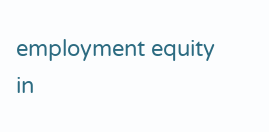employment equity in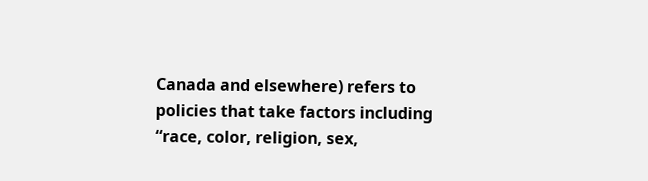Canada and elsewhere) refers to policies that take factors including “race, color, religion, sex,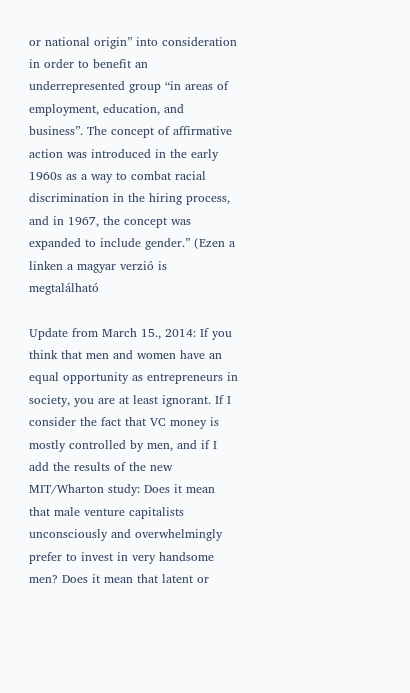or national origin” into consideration in order to benefit an underrepresented group “in areas of employment, education, and business”. The concept of affirmative action was introduced in the early 1960s as a way to combat racial discrimination in the hiring process, and in 1967, the concept was expanded to include gender.” (Ezen a linken a magyar verzió is megtalálható

Update from March 15., 2014: If you think that men and women have an equal opportunity as entrepreneurs in society, you are at least ignorant. If I consider the fact that VC money is mostly controlled by men, and if I add the results of the new MIT/Wharton study: Does it mean that male venture capitalists unconsciously and overwhelmingly prefer to invest in very handsome men? Does it mean that latent or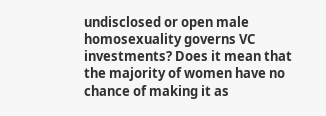undisclosed or open male homosexuality governs VC investments? Does it mean that the majority of women have no chance of making it as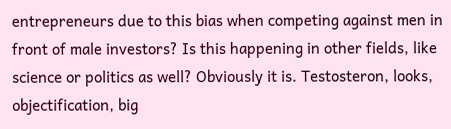entrepreneurs due to this bias when competing against men in front of male investors? Is this happening in other fields, like science or politics as well? Obviously it is. Testosteron, looks, objectification, big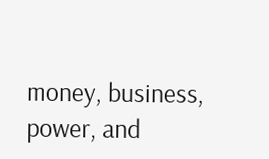money, business, power, and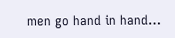men go hand in hand…